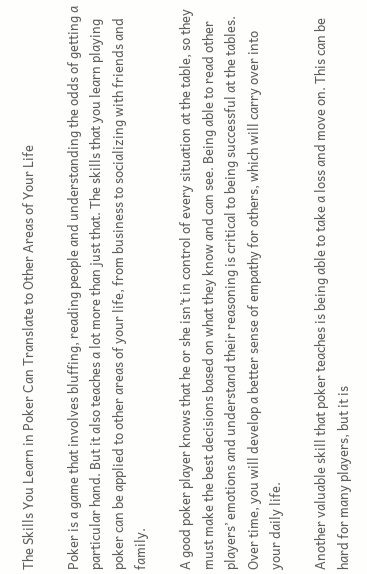The Skills You Learn in Poker Can Translate to Other Areas of Your Life

Poker is a game that involves bluffing, reading people and understanding the odds of getting a particular hand. But it also teaches a lot more than just that. The skills that you learn playing poker can be applied to other areas of your life, from business to socializing with friends and family.

A good poker player knows that he or she isn’t in control of every situation at the table, so they must make the best decisions based on what they know and can see. Being able to read other players’ emotions and understand their reasoning is critical to being successful at the tables. Over time, you will develop a better sense of empathy for others, which will carry over into your daily life.

Another valuable skill that poker teaches is being able to take a loss and move on. This can be hard for many players, but it is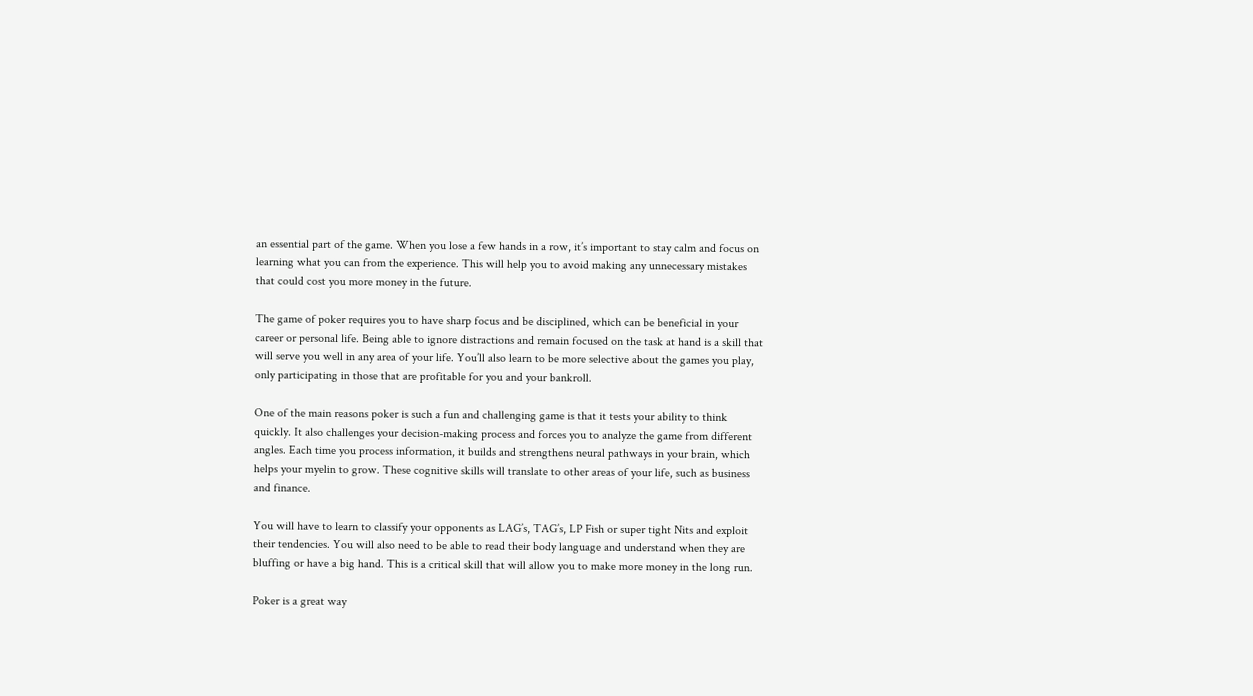an essential part of the game. When you lose a few hands in a row, it’s important to stay calm and focus on learning what you can from the experience. This will help you to avoid making any unnecessary mistakes that could cost you more money in the future.

The game of poker requires you to have sharp focus and be disciplined, which can be beneficial in your career or personal life. Being able to ignore distractions and remain focused on the task at hand is a skill that will serve you well in any area of your life. You’ll also learn to be more selective about the games you play, only participating in those that are profitable for you and your bankroll.

One of the main reasons poker is such a fun and challenging game is that it tests your ability to think quickly. It also challenges your decision-making process and forces you to analyze the game from different angles. Each time you process information, it builds and strengthens neural pathways in your brain, which helps your myelin to grow. These cognitive skills will translate to other areas of your life, such as business and finance.

You will have to learn to classify your opponents as LAG’s, TAG’s, LP Fish or super tight Nits and exploit their tendencies. You will also need to be able to read their body language and understand when they are bluffing or have a big hand. This is a critical skill that will allow you to make more money in the long run.

Poker is a great way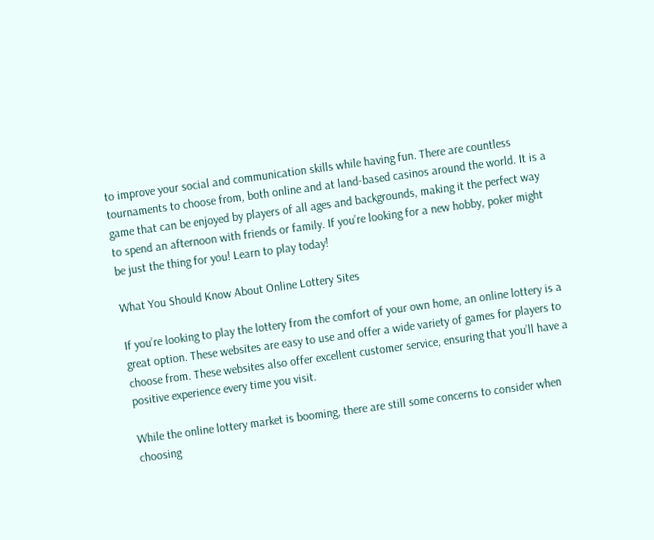to improve your social and communication skills while having fun. There are countless tournaments to choose from, both online and at land-based casinos around the world. It is a game that can be enjoyed by players of all ages and backgrounds, making it the perfect way to spend an afternoon with friends or family. If you’re looking for a new hobby, poker might be just the thing for you! Learn to play today!

What You Should Know About Online Lottery Sites

If you’re looking to play the lottery from the comfort of your own home, an online lottery is a great option. These websites are easy to use and offer a wide variety of games for players to choose from. These websites also offer excellent customer service, ensuring that you’ll have a positive experience every time you visit.

While the online lottery market is booming, there are still some concerns to consider when choosing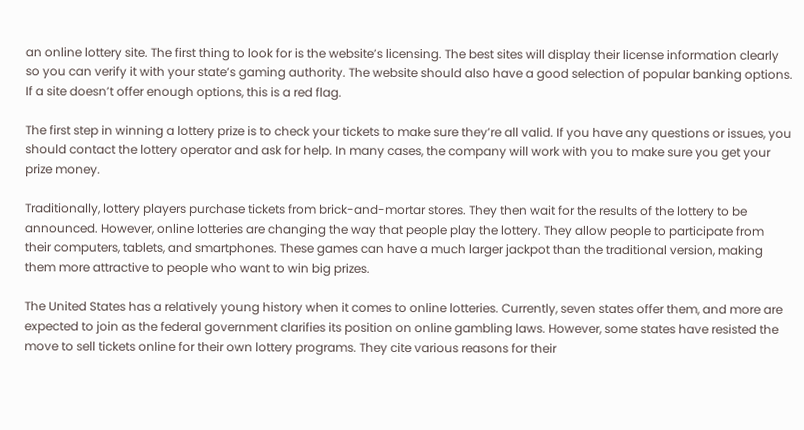an online lottery site. The first thing to look for is the website’s licensing. The best sites will display their license information clearly so you can verify it with your state’s gaming authority. The website should also have a good selection of popular banking options. If a site doesn’t offer enough options, this is a red flag.

The first step in winning a lottery prize is to check your tickets to make sure they’re all valid. If you have any questions or issues, you should contact the lottery operator and ask for help. In many cases, the company will work with you to make sure you get your prize money.

Traditionally, lottery players purchase tickets from brick-and-mortar stores. They then wait for the results of the lottery to be announced. However, online lotteries are changing the way that people play the lottery. They allow people to participate from their computers, tablets, and smartphones. These games can have a much larger jackpot than the traditional version, making them more attractive to people who want to win big prizes.

The United States has a relatively young history when it comes to online lotteries. Currently, seven states offer them, and more are expected to join as the federal government clarifies its position on online gambling laws. However, some states have resisted the move to sell tickets online for their own lottery programs. They cite various reasons for their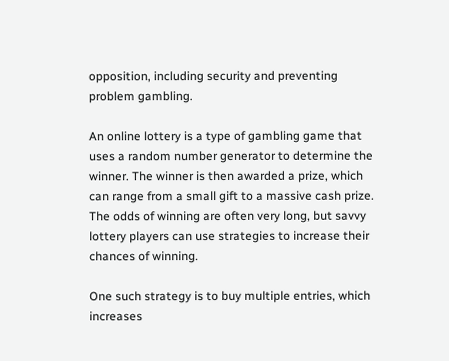opposition, including security and preventing problem gambling.

An online lottery is a type of gambling game that uses a random number generator to determine the winner. The winner is then awarded a prize, which can range from a small gift to a massive cash prize. The odds of winning are often very long, but savvy lottery players can use strategies to increase their chances of winning.

One such strategy is to buy multiple entries, which increases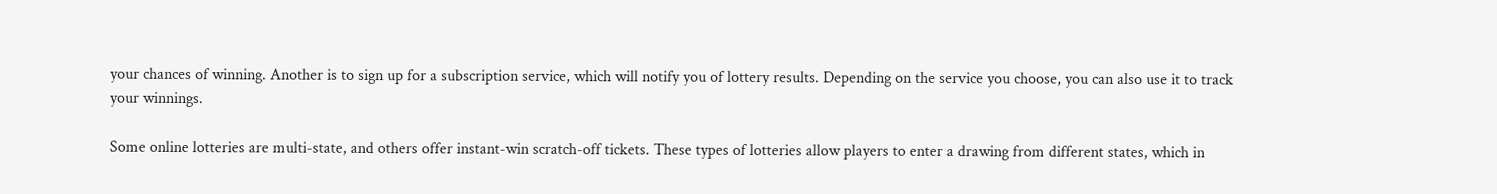your chances of winning. Another is to sign up for a subscription service, which will notify you of lottery results. Depending on the service you choose, you can also use it to track your winnings.

Some online lotteries are multi-state, and others offer instant-win scratch-off tickets. These types of lotteries allow players to enter a drawing from different states, which in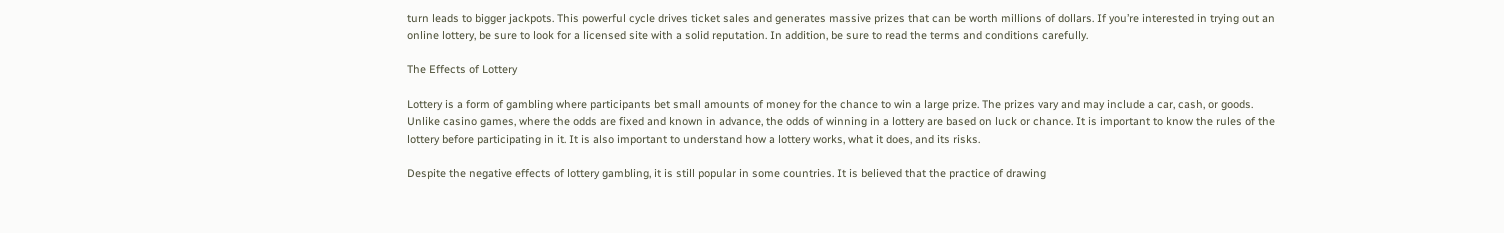turn leads to bigger jackpots. This powerful cycle drives ticket sales and generates massive prizes that can be worth millions of dollars. If you’re interested in trying out an online lottery, be sure to look for a licensed site with a solid reputation. In addition, be sure to read the terms and conditions carefully.

The Effects of Lottery

Lottery is a form of gambling where participants bet small amounts of money for the chance to win a large prize. The prizes vary and may include a car, cash, or goods. Unlike casino games, where the odds are fixed and known in advance, the odds of winning in a lottery are based on luck or chance. It is important to know the rules of the lottery before participating in it. It is also important to understand how a lottery works, what it does, and its risks.

Despite the negative effects of lottery gambling, it is still popular in some countries. It is believed that the practice of drawing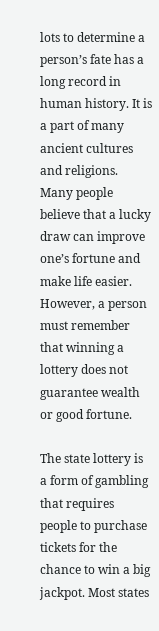lots to determine a person’s fate has a long record in human history. It is a part of many ancient cultures and religions. Many people believe that a lucky draw can improve one’s fortune and make life easier. However, a person must remember that winning a lottery does not guarantee wealth or good fortune.

The state lottery is a form of gambling that requires people to purchase tickets for the chance to win a big jackpot. Most states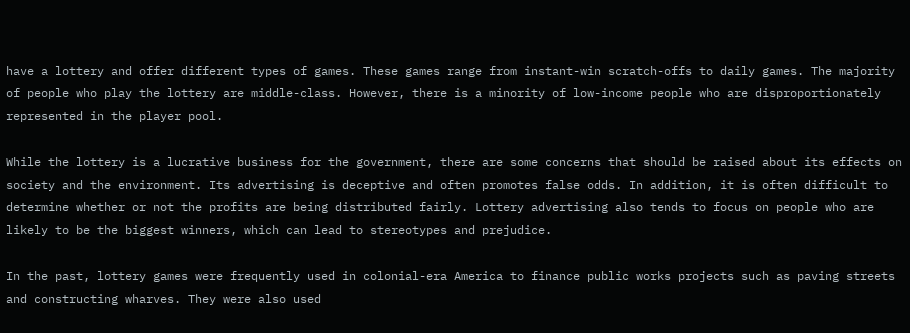have a lottery and offer different types of games. These games range from instant-win scratch-offs to daily games. The majority of people who play the lottery are middle-class. However, there is a minority of low-income people who are disproportionately represented in the player pool.

While the lottery is a lucrative business for the government, there are some concerns that should be raised about its effects on society and the environment. Its advertising is deceptive and often promotes false odds. In addition, it is often difficult to determine whether or not the profits are being distributed fairly. Lottery advertising also tends to focus on people who are likely to be the biggest winners, which can lead to stereotypes and prejudice.

In the past, lottery games were frequently used in colonial-era America to finance public works projects such as paving streets and constructing wharves. They were also used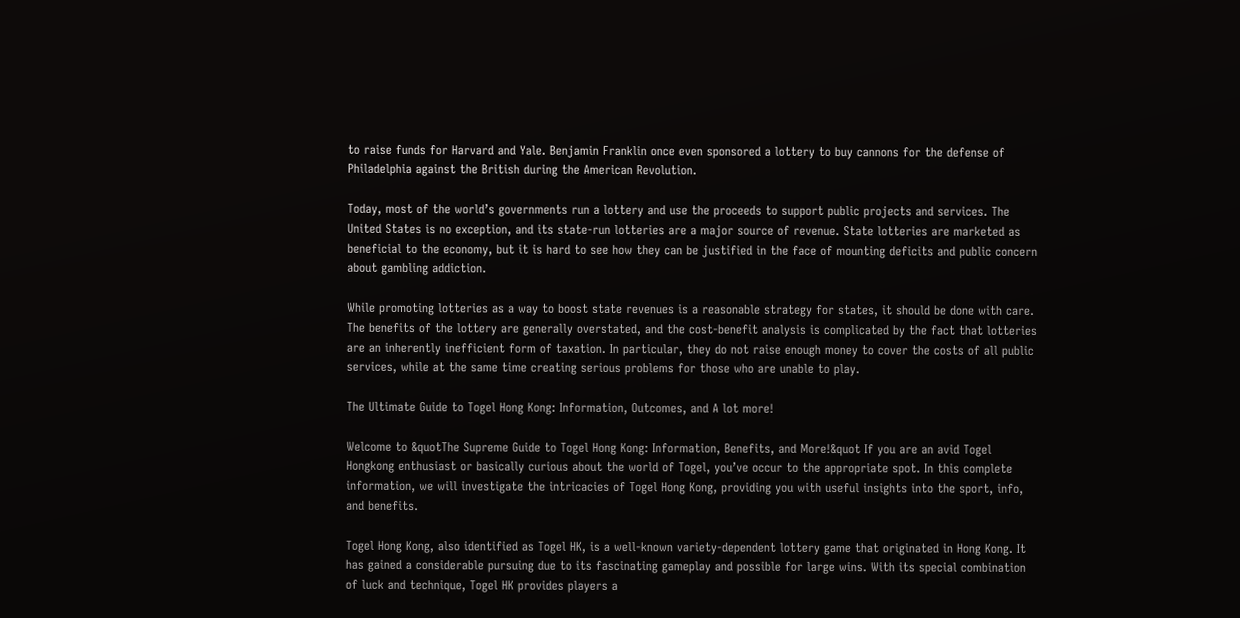to raise funds for Harvard and Yale. Benjamin Franklin once even sponsored a lottery to buy cannons for the defense of Philadelphia against the British during the American Revolution.

Today, most of the world’s governments run a lottery and use the proceeds to support public projects and services. The United States is no exception, and its state-run lotteries are a major source of revenue. State lotteries are marketed as beneficial to the economy, but it is hard to see how they can be justified in the face of mounting deficits and public concern about gambling addiction.

While promoting lotteries as a way to boost state revenues is a reasonable strategy for states, it should be done with care. The benefits of the lottery are generally overstated, and the cost-benefit analysis is complicated by the fact that lotteries are an inherently inefficient form of taxation. In particular, they do not raise enough money to cover the costs of all public services, while at the same time creating serious problems for those who are unable to play.

The Ultimate Guide to Togel Hong Kong: Information, Outcomes, and A lot more!

Welcome to &quotThe Supreme Guide to Togel Hong Kong: Information, Benefits, and More!&quot If you are an avid Togel Hongkong enthusiast or basically curious about the world of Togel, you’ve occur to the appropriate spot. In this complete information, we will investigate the intricacies of Togel Hong Kong, providing you with useful insights into the sport, info, and benefits.

Togel Hong Kong, also identified as Togel HK, is a well-known variety-dependent lottery game that originated in Hong Kong. It has gained a considerable pursuing due to its fascinating gameplay and possible for large wins. With its special combination of luck and technique, Togel HK provides players a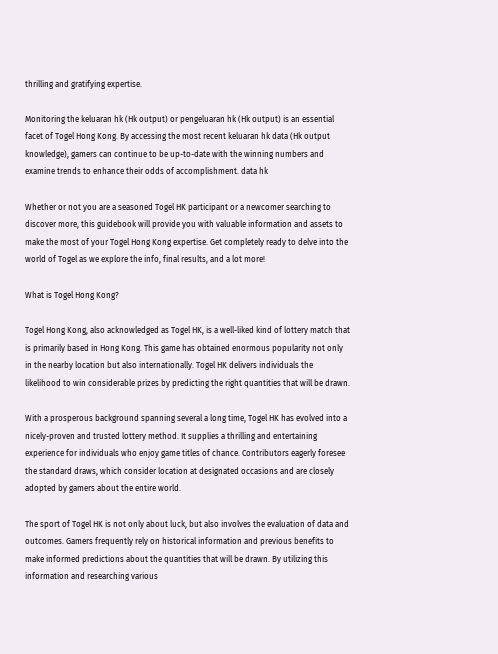thrilling and gratifying expertise.

Monitoring the keluaran hk (Hk output) or pengeluaran hk (Hk output) is an essential facet of Togel Hong Kong. By accessing the most recent keluaran hk data (Hk output knowledge), gamers can continue to be up-to-date with the winning numbers and examine trends to enhance their odds of accomplishment. data hk

Whether or not you are a seasoned Togel HK participant or a newcomer searching to discover more, this guidebook will provide you with valuable information and assets to make the most of your Togel Hong Kong expertise. Get completely ready to delve into the world of Togel as we explore the info, final results, and a lot more!

What is Togel Hong Kong?

Togel Hong Kong, also acknowledged as Togel HK, is a well-liked kind of lottery match that is primarily based in Hong Kong. This game has obtained enormous popularity not only in the nearby location but also internationally. Togel HK delivers individuals the likelihood to win considerable prizes by predicting the right quantities that will be drawn.

With a prosperous background spanning several a long time, Togel HK has evolved into a nicely-proven and trusted lottery method. It supplies a thrilling and entertaining experience for individuals who enjoy game titles of chance. Contributors eagerly foresee the standard draws, which consider location at designated occasions and are closely adopted by gamers about the entire world.

The sport of Togel HK is not only about luck, but also involves the evaluation of data and outcomes. Gamers frequently rely on historical information and previous benefits to make informed predictions about the quantities that will be drawn. By utilizing this information and researching various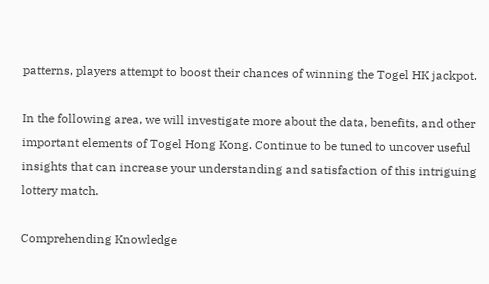patterns, players attempt to boost their chances of winning the Togel HK jackpot.

In the following area, we will investigate more about the data, benefits, and other important elements of Togel Hong Kong. Continue to be tuned to uncover useful insights that can increase your understanding and satisfaction of this intriguing lottery match.

Comprehending Knowledge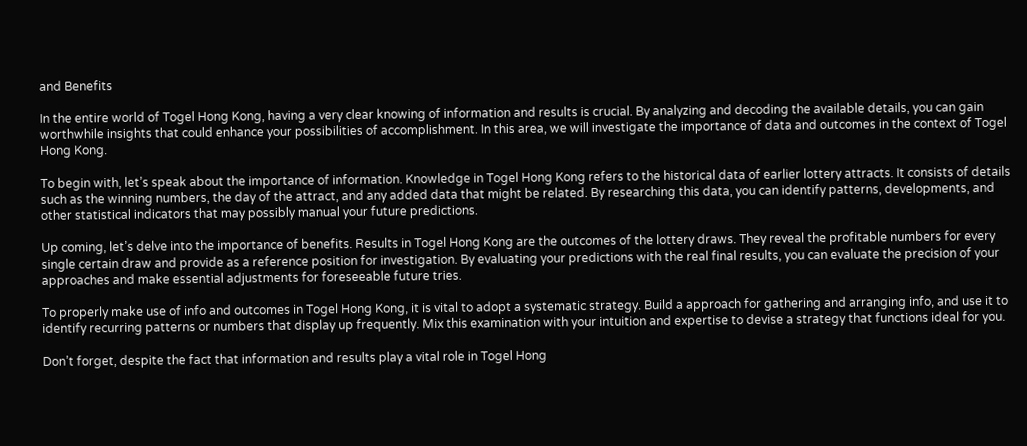and Benefits

In the entire world of Togel Hong Kong, having a very clear knowing of information and results is crucial. By analyzing and decoding the available details, you can gain worthwhile insights that could enhance your possibilities of accomplishment. In this area, we will investigate the importance of data and outcomes in the context of Togel Hong Kong.

To begin with, let’s speak about the importance of information. Knowledge in Togel Hong Kong refers to the historical data of earlier lottery attracts. It consists of details such as the winning numbers, the day of the attract, and any added data that might be related. By researching this data, you can identify patterns, developments, and other statistical indicators that may possibly manual your future predictions.

Up coming, let’s delve into the importance of benefits. Results in Togel Hong Kong are the outcomes of the lottery draws. They reveal the profitable numbers for every single certain draw and provide as a reference position for investigation. By evaluating your predictions with the real final results, you can evaluate the precision of your approaches and make essential adjustments for foreseeable future tries.

To properly make use of info and outcomes in Togel Hong Kong, it is vital to adopt a systematic strategy. Build a approach for gathering and arranging info, and use it to identify recurring patterns or numbers that display up frequently. Mix this examination with your intuition and expertise to devise a strategy that functions ideal for you.

Don’t forget, despite the fact that information and results play a vital role in Togel Hong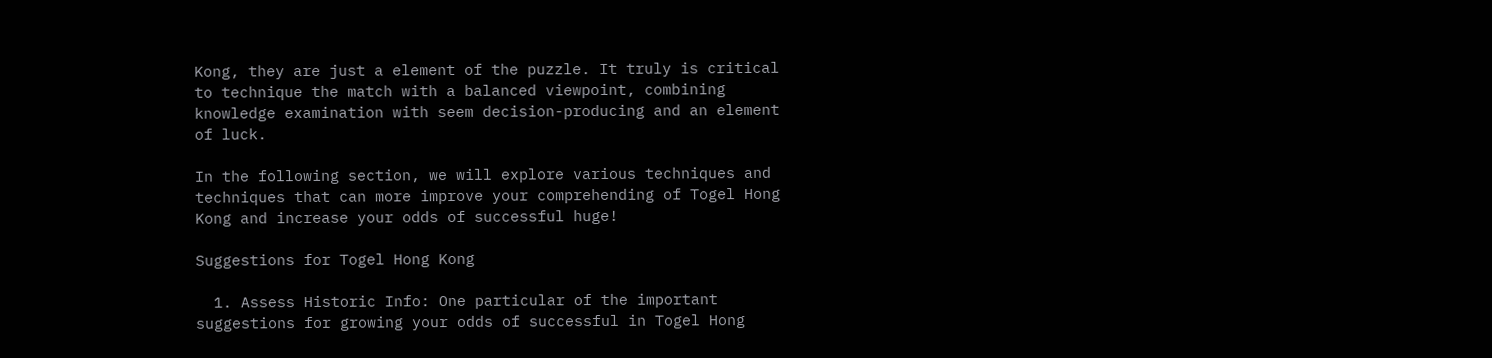Kong, they are just a element of the puzzle. It truly is critical to technique the match with a balanced viewpoint, combining knowledge examination with seem decision-producing and an element of luck.

In the following section, we will explore various techniques and techniques that can more improve your comprehending of Togel Hong Kong and increase your odds of successful huge!

Suggestions for Togel Hong Kong

  1. Assess Historic Info: One particular of the important suggestions for growing your odds of successful in Togel Hong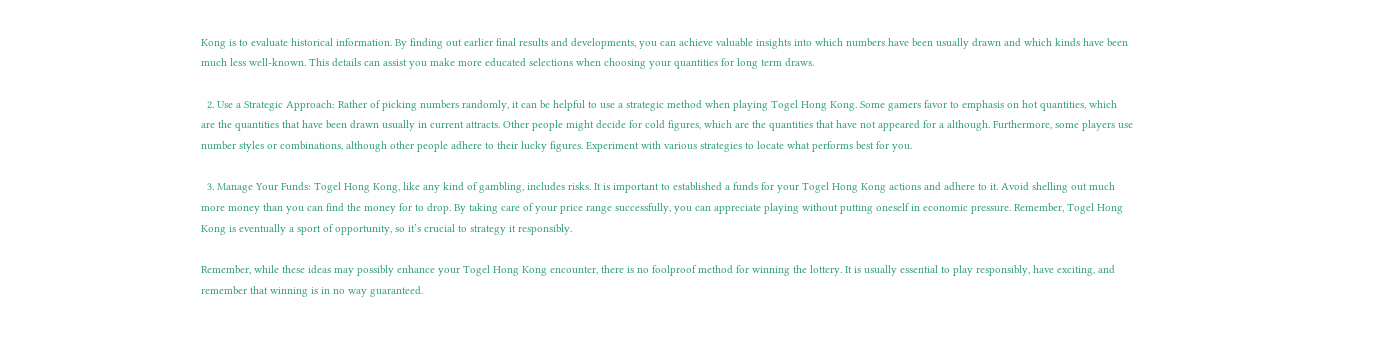Kong is to evaluate historical information. By finding out earlier final results and developments, you can achieve valuable insights into which numbers have been usually drawn and which kinds have been much less well-known. This details can assist you make more educated selections when choosing your quantities for long term draws.

  2. Use a Strategic Approach: Rather of picking numbers randomly, it can be helpful to use a strategic method when playing Togel Hong Kong. Some gamers favor to emphasis on hot quantities, which are the quantities that have been drawn usually in current attracts. Other people might decide for cold figures, which are the quantities that have not appeared for a although. Furthermore, some players use number styles or combinations, although other people adhere to their lucky figures. Experiment with various strategies to locate what performs best for you.

  3. Manage Your Funds: Togel Hong Kong, like any kind of gambling, includes risks. It is important to established a funds for your Togel Hong Kong actions and adhere to it. Avoid shelling out much more money than you can find the money for to drop. By taking care of your price range successfully, you can appreciate playing without putting oneself in economic pressure. Remember, Togel Hong Kong is eventually a sport of opportunity, so it’s crucial to strategy it responsibly.

Remember, while these ideas may possibly enhance your Togel Hong Kong encounter, there is no foolproof method for winning the lottery. It is usually essential to play responsibly, have exciting, and remember that winning is in no way guaranteed.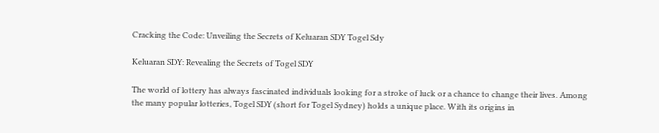Cracking the Code: Unveiling the Secrets of Keluaran SDY Togel Sdy

Keluaran SDY: Revealing the Secrets of Togel SDY

The world of lottery has always fascinated individuals looking for a stroke of luck or a chance to change their lives. Among the many popular lotteries, Togel SDY (short for Togel Sydney) holds a unique place. With its origins in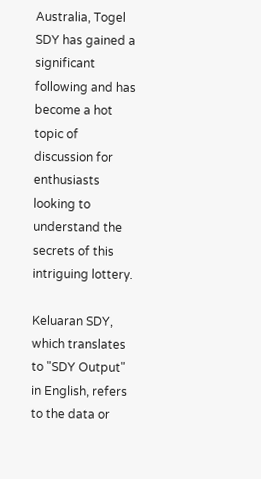Australia, Togel SDY has gained a significant following and has become a hot topic of discussion for enthusiasts looking to understand the secrets of this intriguing lottery.

Keluaran SDY, which translates to "SDY Output" in English, refers to the data or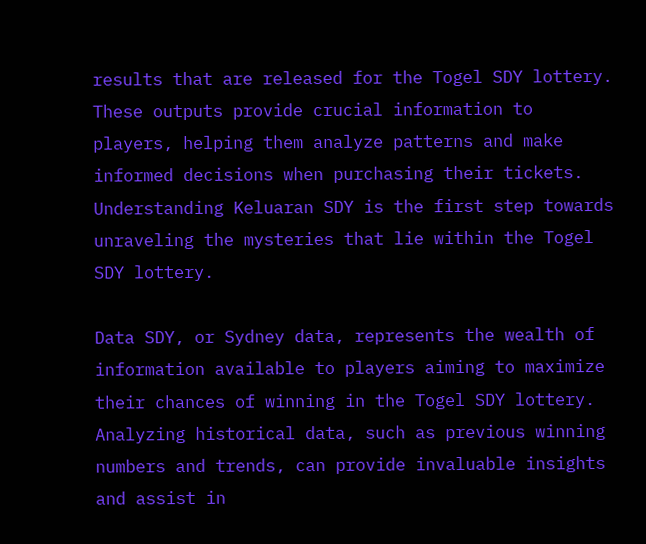results that are released for the Togel SDY lottery. These outputs provide crucial information to players, helping them analyze patterns and make informed decisions when purchasing their tickets. Understanding Keluaran SDY is the first step towards unraveling the mysteries that lie within the Togel SDY lottery.

Data SDY, or Sydney data, represents the wealth of information available to players aiming to maximize their chances of winning in the Togel SDY lottery. Analyzing historical data, such as previous winning numbers and trends, can provide invaluable insights and assist in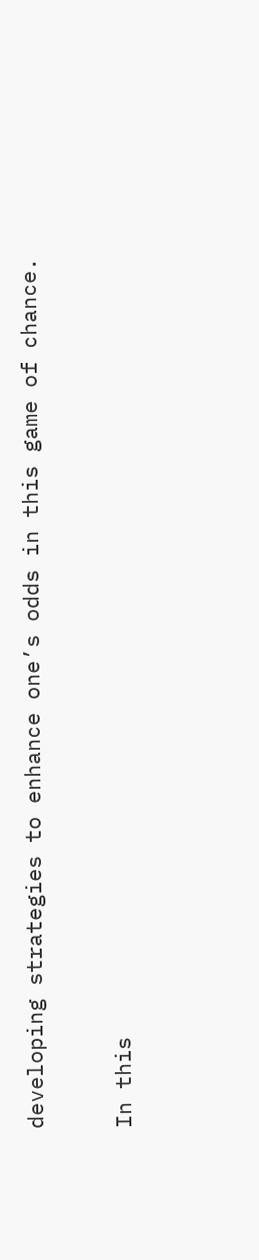developing strategies to enhance one’s odds in this game of chance.

In this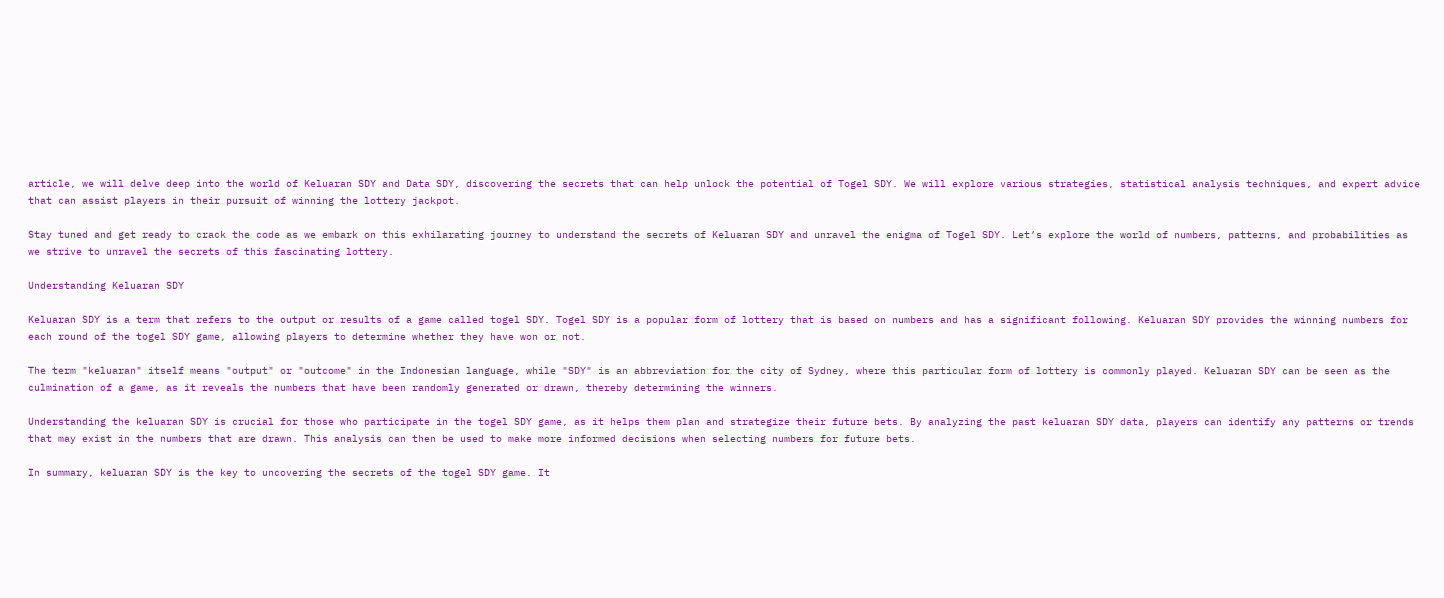article, we will delve deep into the world of Keluaran SDY and Data SDY, discovering the secrets that can help unlock the potential of Togel SDY. We will explore various strategies, statistical analysis techniques, and expert advice that can assist players in their pursuit of winning the lottery jackpot.

Stay tuned and get ready to crack the code as we embark on this exhilarating journey to understand the secrets of Keluaran SDY and unravel the enigma of Togel SDY. Let’s explore the world of numbers, patterns, and probabilities as we strive to unravel the secrets of this fascinating lottery.

Understanding Keluaran SDY

Keluaran SDY is a term that refers to the output or results of a game called togel SDY. Togel SDY is a popular form of lottery that is based on numbers and has a significant following. Keluaran SDY provides the winning numbers for each round of the togel SDY game, allowing players to determine whether they have won or not.

The term "keluaran" itself means "output" or "outcome" in the Indonesian language, while "SDY" is an abbreviation for the city of Sydney, where this particular form of lottery is commonly played. Keluaran SDY can be seen as the culmination of a game, as it reveals the numbers that have been randomly generated or drawn, thereby determining the winners.

Understanding the keluaran SDY is crucial for those who participate in the togel SDY game, as it helps them plan and strategize their future bets. By analyzing the past keluaran SDY data, players can identify any patterns or trends that may exist in the numbers that are drawn. This analysis can then be used to make more informed decisions when selecting numbers for future bets.

In summary, keluaran SDY is the key to uncovering the secrets of the togel SDY game. It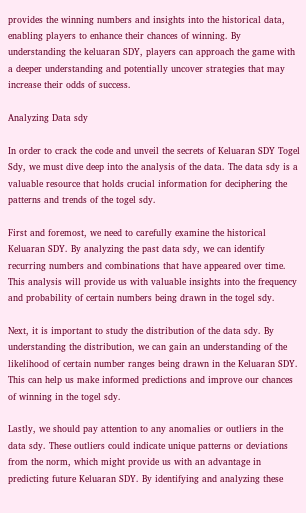provides the winning numbers and insights into the historical data, enabling players to enhance their chances of winning. By understanding the keluaran SDY, players can approach the game with a deeper understanding and potentially uncover strategies that may increase their odds of success.

Analyzing Data sdy

In order to crack the code and unveil the secrets of Keluaran SDY Togel Sdy, we must dive deep into the analysis of the data. The data sdy is a valuable resource that holds crucial information for deciphering the patterns and trends of the togel sdy.

First and foremost, we need to carefully examine the historical Keluaran SDY. By analyzing the past data sdy, we can identify recurring numbers and combinations that have appeared over time. This analysis will provide us with valuable insights into the frequency and probability of certain numbers being drawn in the togel sdy.

Next, it is important to study the distribution of the data sdy. By understanding the distribution, we can gain an understanding of the likelihood of certain number ranges being drawn in the Keluaran SDY. This can help us make informed predictions and improve our chances of winning in the togel sdy.

Lastly, we should pay attention to any anomalies or outliers in the data sdy. These outliers could indicate unique patterns or deviations from the norm, which might provide us with an advantage in predicting future Keluaran SDY. By identifying and analyzing these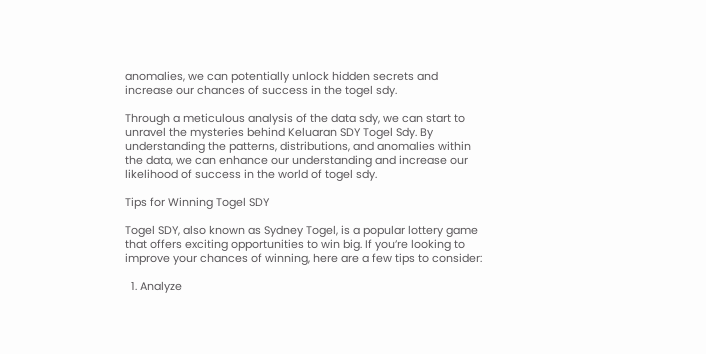anomalies, we can potentially unlock hidden secrets and increase our chances of success in the togel sdy.

Through a meticulous analysis of the data sdy, we can start to unravel the mysteries behind Keluaran SDY Togel Sdy. By understanding the patterns, distributions, and anomalies within the data, we can enhance our understanding and increase our likelihood of success in the world of togel sdy.

Tips for Winning Togel SDY

Togel SDY, also known as Sydney Togel, is a popular lottery game that offers exciting opportunities to win big. If you’re looking to improve your chances of winning, here are a few tips to consider:

  1. Analyze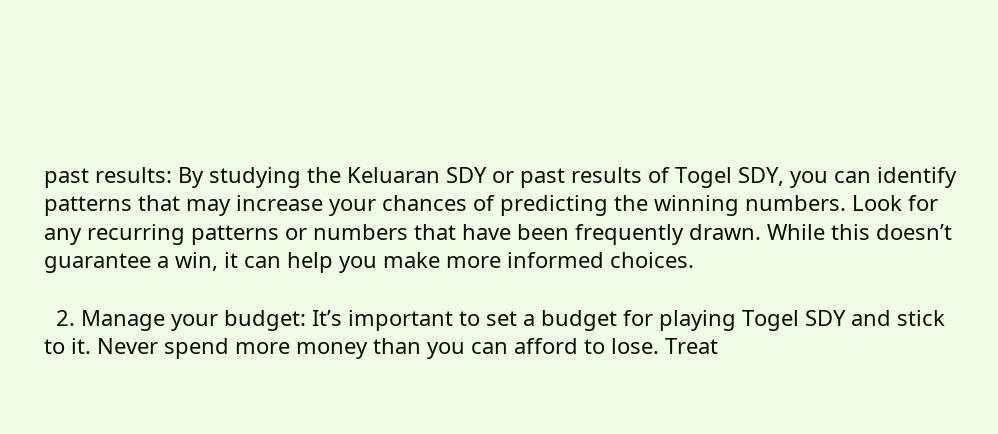past results: By studying the Keluaran SDY or past results of Togel SDY, you can identify patterns that may increase your chances of predicting the winning numbers. Look for any recurring patterns or numbers that have been frequently drawn. While this doesn’t guarantee a win, it can help you make more informed choices.

  2. Manage your budget: It’s important to set a budget for playing Togel SDY and stick to it. Never spend more money than you can afford to lose. Treat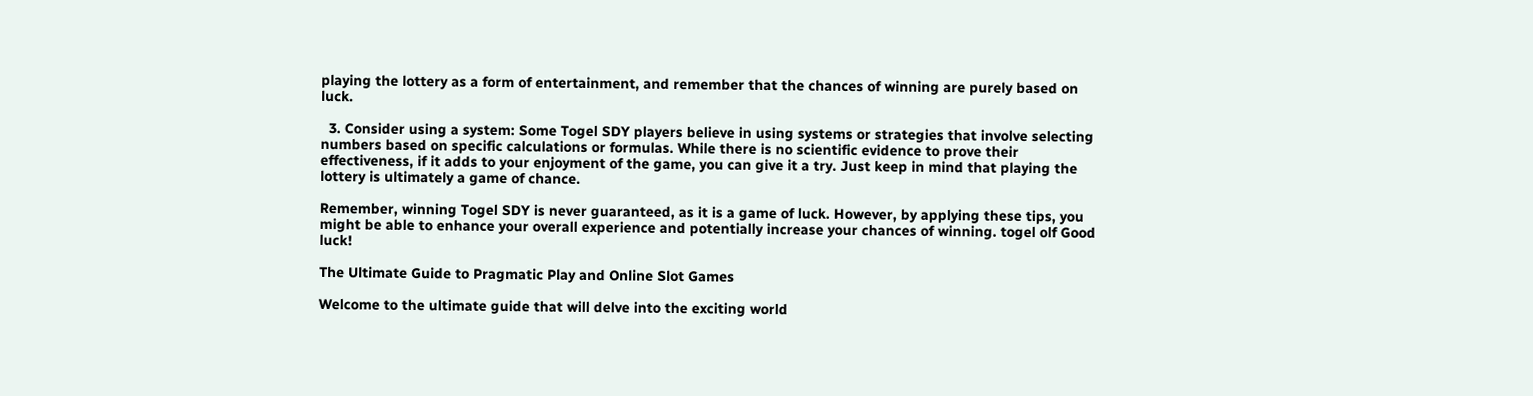playing the lottery as a form of entertainment, and remember that the chances of winning are purely based on luck.

  3. Consider using a system: Some Togel SDY players believe in using systems or strategies that involve selecting numbers based on specific calculations or formulas. While there is no scientific evidence to prove their effectiveness, if it adds to your enjoyment of the game, you can give it a try. Just keep in mind that playing the lottery is ultimately a game of chance.

Remember, winning Togel SDY is never guaranteed, as it is a game of luck. However, by applying these tips, you might be able to enhance your overall experience and potentially increase your chances of winning. togel olf Good luck!

The Ultimate Guide to Pragmatic Play and Online Slot Games

Welcome to the ultimate guide that will delve into the exciting world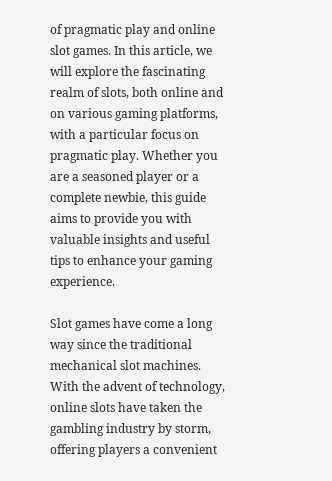of pragmatic play and online slot games. In this article, we will explore the fascinating realm of slots, both online and on various gaming platforms, with a particular focus on pragmatic play. Whether you are a seasoned player or a complete newbie, this guide aims to provide you with valuable insights and useful tips to enhance your gaming experience.

Slot games have come a long way since the traditional mechanical slot machines. With the advent of technology, online slots have taken the gambling industry by storm, offering players a convenient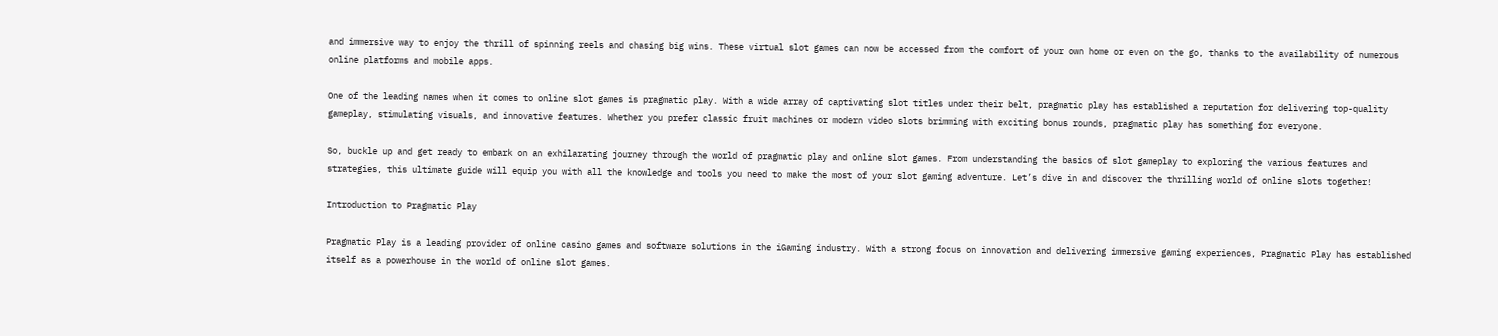and immersive way to enjoy the thrill of spinning reels and chasing big wins. These virtual slot games can now be accessed from the comfort of your own home or even on the go, thanks to the availability of numerous online platforms and mobile apps.

One of the leading names when it comes to online slot games is pragmatic play. With a wide array of captivating slot titles under their belt, pragmatic play has established a reputation for delivering top-quality gameplay, stimulating visuals, and innovative features. Whether you prefer classic fruit machines or modern video slots brimming with exciting bonus rounds, pragmatic play has something for everyone.

So, buckle up and get ready to embark on an exhilarating journey through the world of pragmatic play and online slot games. From understanding the basics of slot gameplay to exploring the various features and strategies, this ultimate guide will equip you with all the knowledge and tools you need to make the most of your slot gaming adventure. Let’s dive in and discover the thrilling world of online slots together!

Introduction to Pragmatic Play

Pragmatic Play is a leading provider of online casino games and software solutions in the iGaming industry. With a strong focus on innovation and delivering immersive gaming experiences, Pragmatic Play has established itself as a powerhouse in the world of online slot games.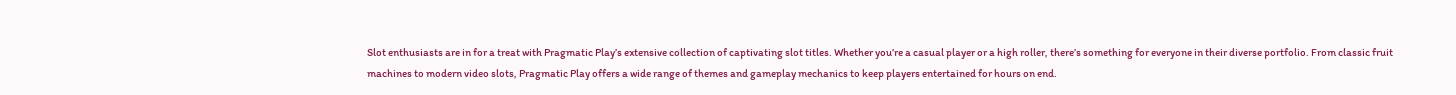Slot enthusiasts are in for a treat with Pragmatic Play’s extensive collection of captivating slot titles. Whether you’re a casual player or a high roller, there’s something for everyone in their diverse portfolio. From classic fruit machines to modern video slots, Pragmatic Play offers a wide range of themes and gameplay mechanics to keep players entertained for hours on end.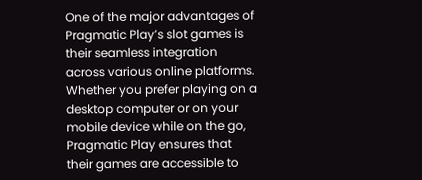One of the major advantages of Pragmatic Play’s slot games is their seamless integration across various online platforms. Whether you prefer playing on a desktop computer or on your mobile device while on the go, Pragmatic Play ensures that their games are accessible to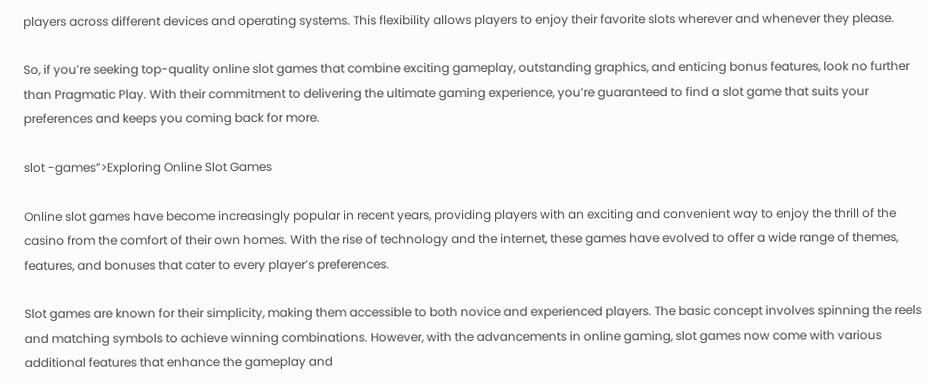players across different devices and operating systems. This flexibility allows players to enjoy their favorite slots wherever and whenever they please.

So, if you’re seeking top-quality online slot games that combine exciting gameplay, outstanding graphics, and enticing bonus features, look no further than Pragmatic Play. With their commitment to delivering the ultimate gaming experience, you’re guaranteed to find a slot game that suits your preferences and keeps you coming back for more.

slot -games”>Exploring Online Slot Games

Online slot games have become increasingly popular in recent years, providing players with an exciting and convenient way to enjoy the thrill of the casino from the comfort of their own homes. With the rise of technology and the internet, these games have evolved to offer a wide range of themes, features, and bonuses that cater to every player’s preferences.

Slot games are known for their simplicity, making them accessible to both novice and experienced players. The basic concept involves spinning the reels and matching symbols to achieve winning combinations. However, with the advancements in online gaming, slot games now come with various additional features that enhance the gameplay and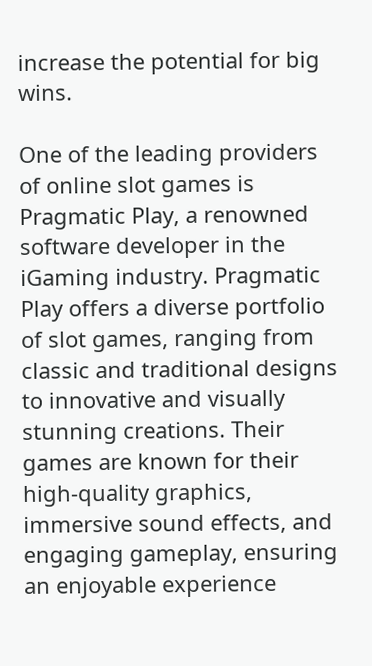increase the potential for big wins.

One of the leading providers of online slot games is Pragmatic Play, a renowned software developer in the iGaming industry. Pragmatic Play offers a diverse portfolio of slot games, ranging from classic and traditional designs to innovative and visually stunning creations. Their games are known for their high-quality graphics, immersive sound effects, and engaging gameplay, ensuring an enjoyable experience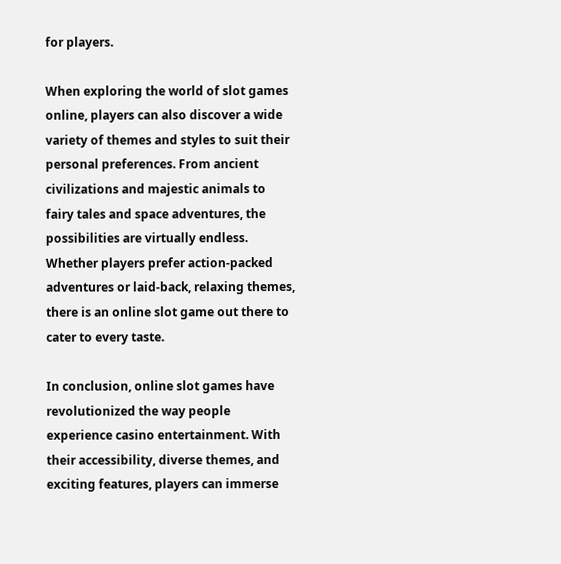for players.

When exploring the world of slot games online, players can also discover a wide variety of themes and styles to suit their personal preferences. From ancient civilizations and majestic animals to fairy tales and space adventures, the possibilities are virtually endless. Whether players prefer action-packed adventures or laid-back, relaxing themes, there is an online slot game out there to cater to every taste.

In conclusion, online slot games have revolutionized the way people experience casino entertainment. With their accessibility, diverse themes, and exciting features, players can immerse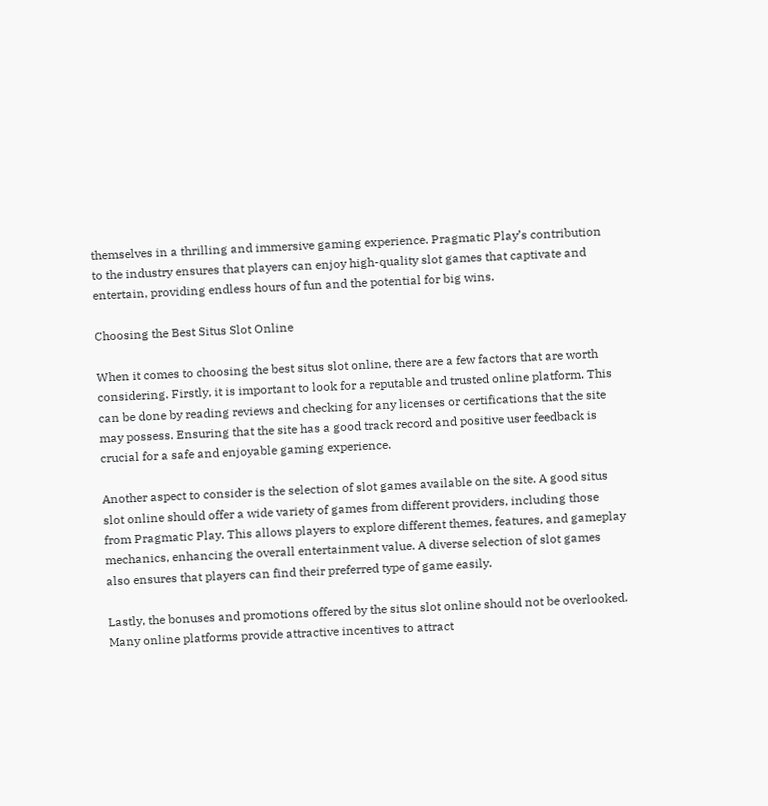themselves in a thrilling and immersive gaming experience. Pragmatic Play’s contribution to the industry ensures that players can enjoy high-quality slot games that captivate and entertain, providing endless hours of fun and the potential for big wins.

Choosing the Best Situs Slot Online

When it comes to choosing the best situs slot online, there are a few factors that are worth considering. Firstly, it is important to look for a reputable and trusted online platform. This can be done by reading reviews and checking for any licenses or certifications that the site may possess. Ensuring that the site has a good track record and positive user feedback is crucial for a safe and enjoyable gaming experience.

Another aspect to consider is the selection of slot games available on the site. A good situs slot online should offer a wide variety of games from different providers, including those from Pragmatic Play. This allows players to explore different themes, features, and gameplay mechanics, enhancing the overall entertainment value. A diverse selection of slot games also ensures that players can find their preferred type of game easily.

Lastly, the bonuses and promotions offered by the situs slot online should not be overlooked. Many online platforms provide attractive incentives to attract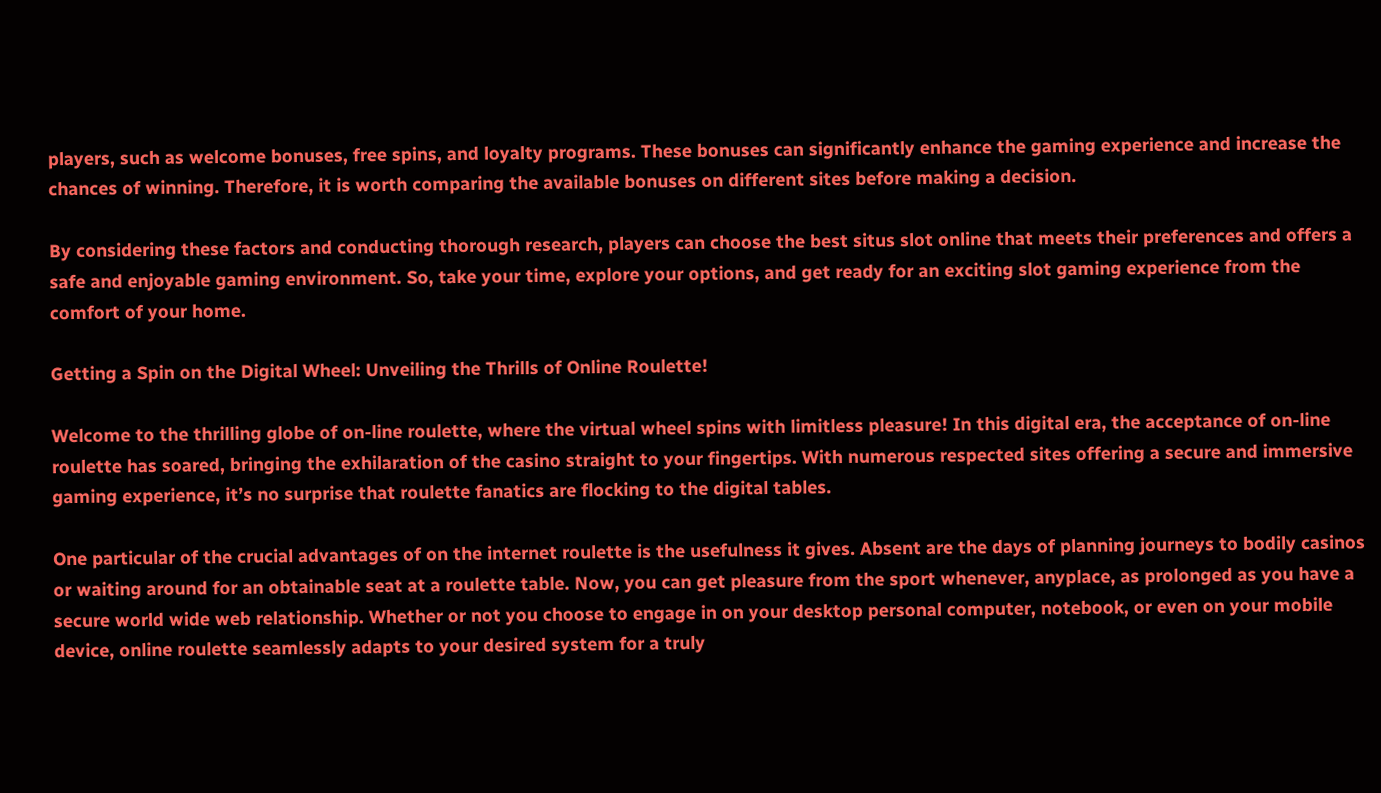players, such as welcome bonuses, free spins, and loyalty programs. These bonuses can significantly enhance the gaming experience and increase the chances of winning. Therefore, it is worth comparing the available bonuses on different sites before making a decision.

By considering these factors and conducting thorough research, players can choose the best situs slot online that meets their preferences and offers a safe and enjoyable gaming environment. So, take your time, explore your options, and get ready for an exciting slot gaming experience from the comfort of your home.

Getting a Spin on the Digital Wheel: Unveiling the Thrills of Online Roulette!

Welcome to the thrilling globe of on-line roulette, where the virtual wheel spins with limitless pleasure! In this digital era, the acceptance of on-line roulette has soared, bringing the exhilaration of the casino straight to your fingertips. With numerous respected sites offering a secure and immersive gaming experience, it’s no surprise that roulette fanatics are flocking to the digital tables.

One particular of the crucial advantages of on the internet roulette is the usefulness it gives. Absent are the days of planning journeys to bodily casinos or waiting around for an obtainable seat at a roulette table. Now, you can get pleasure from the sport whenever, anyplace, as prolonged as you have a secure world wide web relationship. Whether or not you choose to engage in on your desktop personal computer, notebook, or even on your mobile device, online roulette seamlessly adapts to your desired system for a truly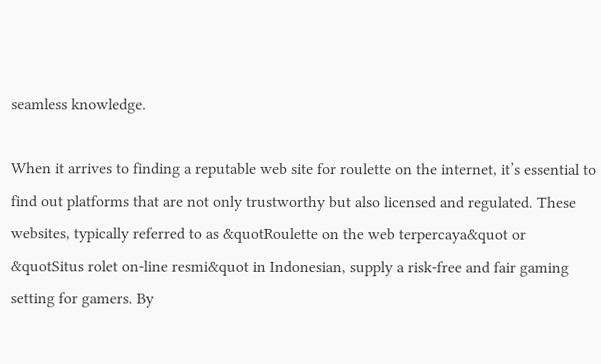seamless knowledge.

When it arrives to finding a reputable web site for roulette on the internet, it’s essential to find out platforms that are not only trustworthy but also licensed and regulated. These websites, typically referred to as &quotRoulette on the web terpercaya&quot or &quotSitus rolet on-line resmi&quot in Indonesian, supply a risk-free and fair gaming setting for gamers. By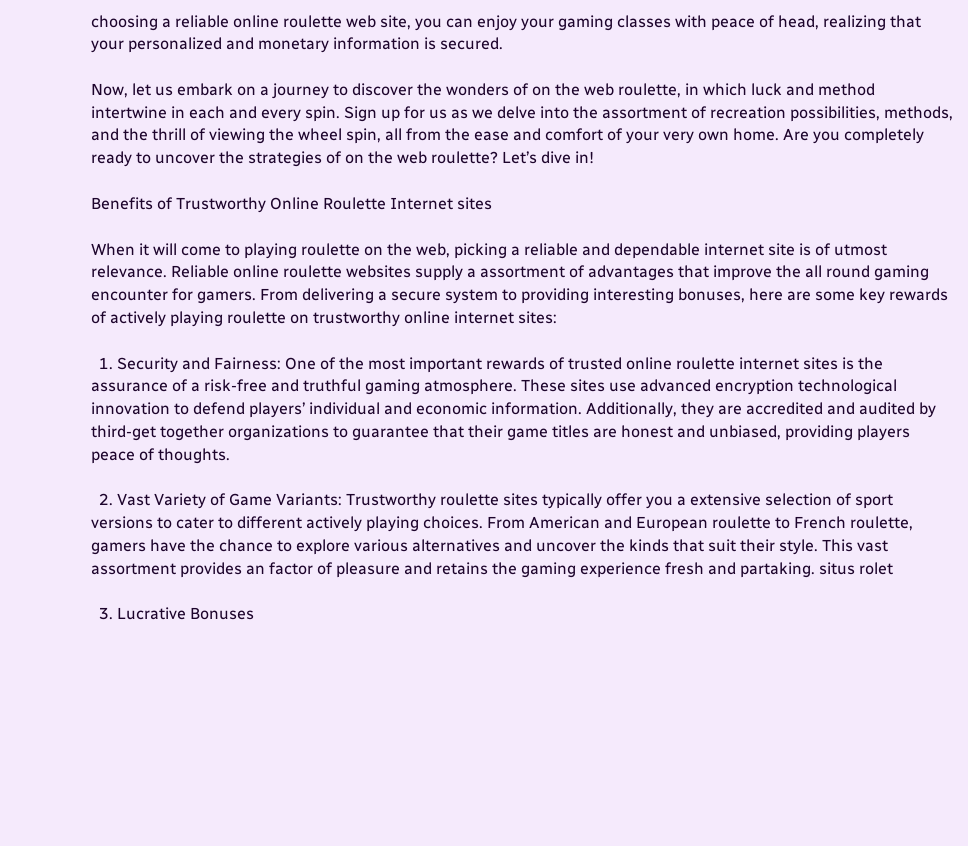choosing a reliable online roulette web site, you can enjoy your gaming classes with peace of head, realizing that your personalized and monetary information is secured.

Now, let us embark on a journey to discover the wonders of on the web roulette, in which luck and method intertwine in each and every spin. Sign up for us as we delve into the assortment of recreation possibilities, methods, and the thrill of viewing the wheel spin, all from the ease and comfort of your very own home. Are you completely ready to uncover the strategies of on the web roulette? Let’s dive in!

Benefits of Trustworthy Online Roulette Internet sites

When it will come to playing roulette on the web, picking a reliable and dependable internet site is of utmost relevance. Reliable online roulette websites supply a assortment of advantages that improve the all round gaming encounter for gamers. From delivering a secure system to providing interesting bonuses, here are some key rewards of actively playing roulette on trustworthy online internet sites:

  1. Security and Fairness: One of the most important rewards of trusted online roulette internet sites is the assurance of a risk-free and truthful gaming atmosphere. These sites use advanced encryption technological innovation to defend players’ individual and economic information. Additionally, they are accredited and audited by third-get together organizations to guarantee that their game titles are honest and unbiased, providing players peace of thoughts.

  2. Vast Variety of Game Variants: Trustworthy roulette sites typically offer you a extensive selection of sport versions to cater to different actively playing choices. From American and European roulette to French roulette, gamers have the chance to explore various alternatives and uncover the kinds that suit their style. This vast assortment provides an factor of pleasure and retains the gaming experience fresh and partaking. situs rolet

  3. Lucrative Bonuses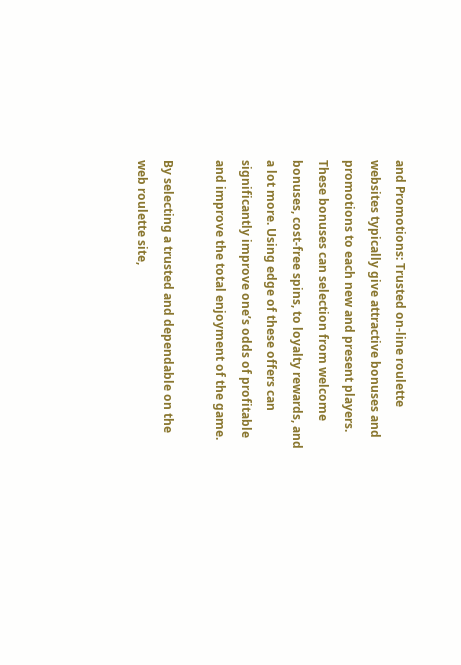and Promotions: Trusted on-line roulette websites typically give attractive bonuses and promotions to each new and present players. These bonuses can selection from welcome bonuses, cost-free spins, to loyalty rewards, and a lot more. Using edge of these offers can significantly improve one’s odds of profitable and improve the total enjoyment of the game.

By selecting a trusted and dependable on the web roulette site,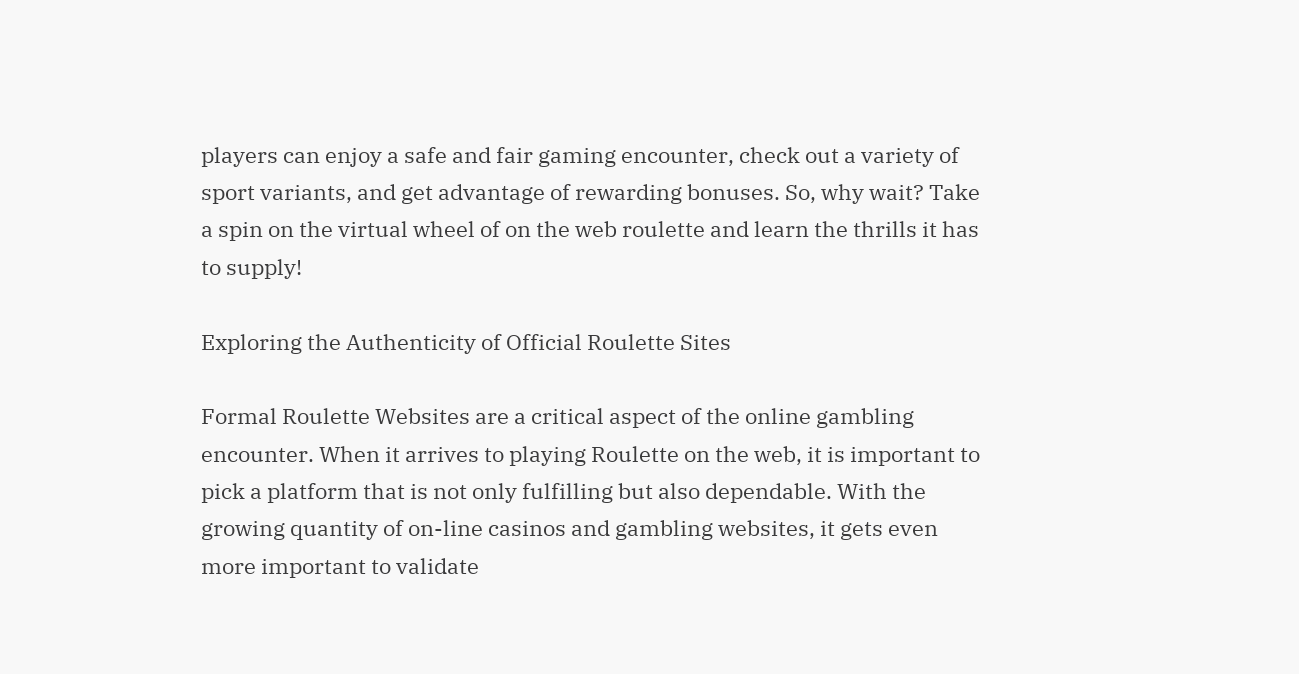players can enjoy a safe and fair gaming encounter, check out a variety of sport variants, and get advantage of rewarding bonuses. So, why wait? Take a spin on the virtual wheel of on the web roulette and learn the thrills it has to supply!

Exploring the Authenticity of Official Roulette Sites

Formal Roulette Websites are a critical aspect of the online gambling encounter. When it arrives to playing Roulette on the web, it is important to pick a platform that is not only fulfilling but also dependable. With the growing quantity of on-line casinos and gambling websites, it gets even more important to validate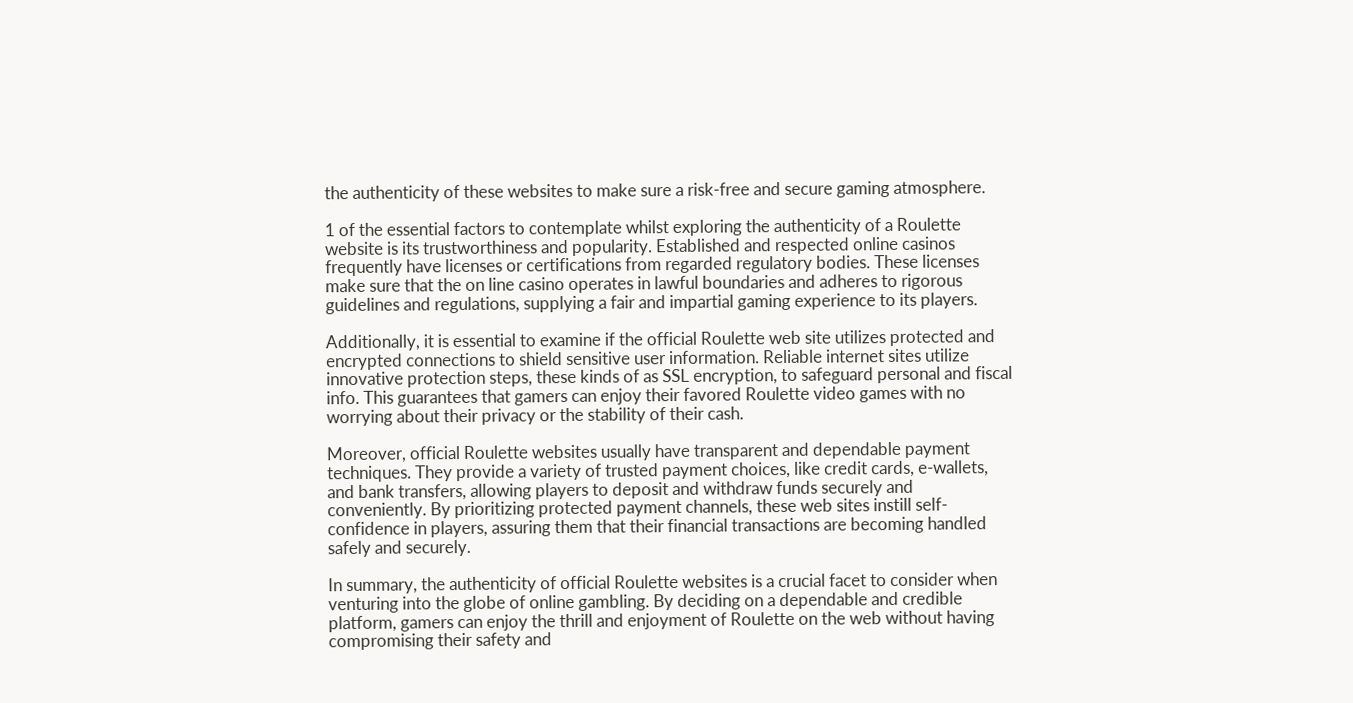the authenticity of these websites to make sure a risk-free and secure gaming atmosphere.

1 of the essential factors to contemplate whilst exploring the authenticity of a Roulette website is its trustworthiness and popularity. Established and respected online casinos frequently have licenses or certifications from regarded regulatory bodies. These licenses make sure that the on line casino operates in lawful boundaries and adheres to rigorous guidelines and regulations, supplying a fair and impartial gaming experience to its players.

Additionally, it is essential to examine if the official Roulette web site utilizes protected and encrypted connections to shield sensitive user information. Reliable internet sites utilize innovative protection steps, these kinds of as SSL encryption, to safeguard personal and fiscal info. This guarantees that gamers can enjoy their favored Roulette video games with no worrying about their privacy or the stability of their cash.

Moreover, official Roulette websites usually have transparent and dependable payment techniques. They provide a variety of trusted payment choices, like credit cards, e-wallets, and bank transfers, allowing players to deposit and withdraw funds securely and conveniently. By prioritizing protected payment channels, these web sites instill self-confidence in players, assuring them that their financial transactions are becoming handled safely and securely.

In summary, the authenticity of official Roulette websites is a crucial facet to consider when venturing into the globe of online gambling. By deciding on a dependable and credible platform, gamers can enjoy the thrill and enjoyment of Roulette on the web without having compromising their safety and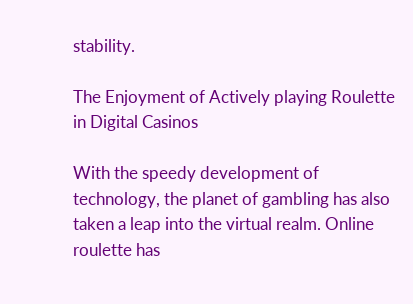stability.

The Enjoyment of Actively playing Roulette in Digital Casinos

With the speedy development of technology, the planet of gambling has also taken a leap into the virtual realm. Online roulette has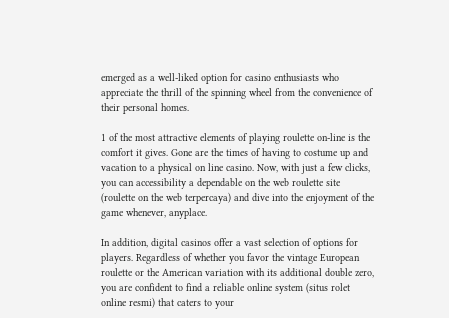emerged as a well-liked option for casino enthusiasts who appreciate the thrill of the spinning wheel from the convenience of their personal homes.

1 of the most attractive elements of playing roulette on-line is the comfort it gives. Gone are the times of having to costume up and vacation to a physical on line casino. Now, with just a few clicks, you can accessibility a dependable on the web roulette site (roulette on the web terpercaya) and dive into the enjoyment of the game whenever, anyplace.

In addition, digital casinos offer a vast selection of options for players. Regardless of whether you favor the vintage European roulette or the American variation with its additional double zero, you are confident to find a reliable online system (situs rolet online resmi) that caters to your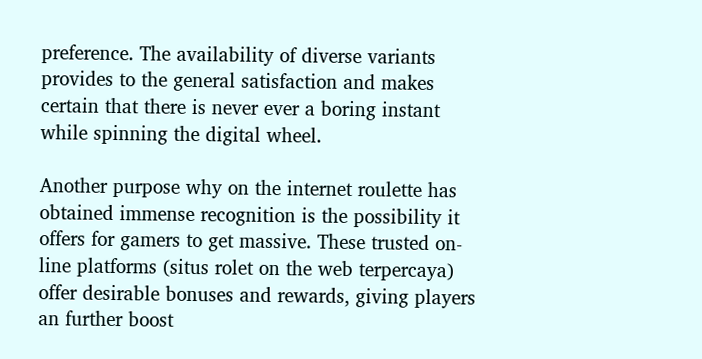preference. The availability of diverse variants provides to the general satisfaction and makes certain that there is never ever a boring instant while spinning the digital wheel.

Another purpose why on the internet roulette has obtained immense recognition is the possibility it offers for gamers to get massive. These trusted on-line platforms (situs rolet on the web terpercaya) offer desirable bonuses and rewards, giving players an further boost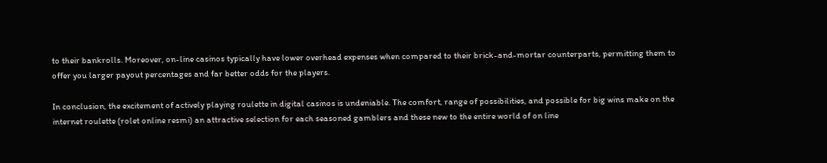to their bankrolls. Moreover, on-line casinos typically have lower overhead expenses when compared to their brick-and-mortar counterparts, permitting them to offer you larger payout percentages and far better odds for the players.

In conclusion, the excitement of actively playing roulette in digital casinos is undeniable. The comfort, range of possibilities, and possible for big wins make on the internet roulette (rolet online resmi) an attractive selection for each seasoned gamblers and these new to the entire world of on line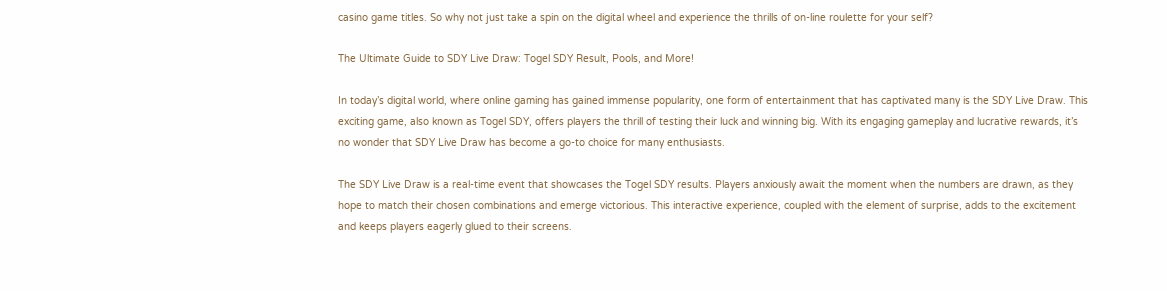casino game titles. So why not just take a spin on the digital wheel and experience the thrills of on-line roulette for your self?

The Ultimate Guide to SDY Live Draw: Togel SDY Result, Pools, and More!

In today’s digital world, where online gaming has gained immense popularity, one form of entertainment that has captivated many is the SDY Live Draw. This exciting game, also known as Togel SDY, offers players the thrill of testing their luck and winning big. With its engaging gameplay and lucrative rewards, it’s no wonder that SDY Live Draw has become a go-to choice for many enthusiasts.

The SDY Live Draw is a real-time event that showcases the Togel SDY results. Players anxiously await the moment when the numbers are drawn, as they hope to match their chosen combinations and emerge victorious. This interactive experience, coupled with the element of surprise, adds to the excitement and keeps players eagerly glued to their screens.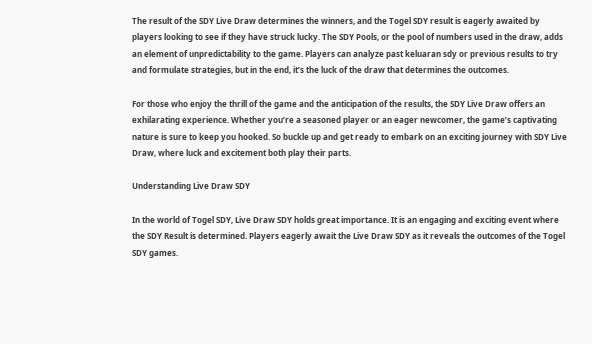The result of the SDY Live Draw determines the winners, and the Togel SDY result is eagerly awaited by players looking to see if they have struck lucky. The SDY Pools, or the pool of numbers used in the draw, adds an element of unpredictability to the game. Players can analyze past keluaran sdy or previous results to try and formulate strategies, but in the end, it’s the luck of the draw that determines the outcomes.

For those who enjoy the thrill of the game and the anticipation of the results, the SDY Live Draw offers an exhilarating experience. Whether you’re a seasoned player or an eager newcomer, the game’s captivating nature is sure to keep you hooked. So buckle up and get ready to embark on an exciting journey with SDY Live Draw, where luck and excitement both play their parts.

Understanding Live Draw SDY

In the world of Togel SDY, Live Draw SDY holds great importance. It is an engaging and exciting event where the SDY Result is determined. Players eagerly await the Live Draw SDY as it reveals the outcomes of the Togel SDY games.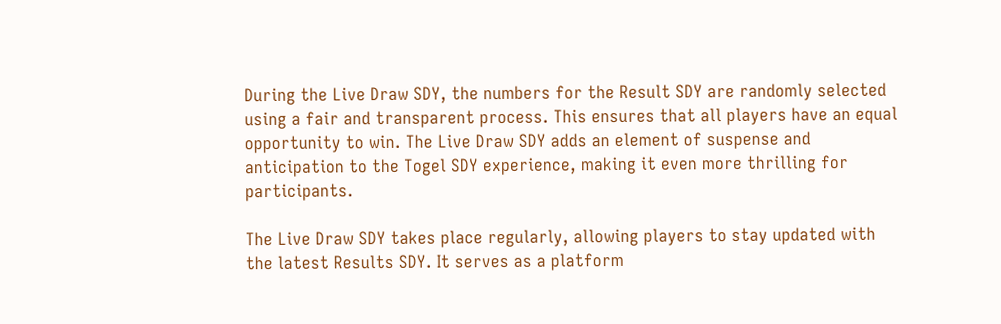During the Live Draw SDY, the numbers for the Result SDY are randomly selected using a fair and transparent process. This ensures that all players have an equal opportunity to win. The Live Draw SDY adds an element of suspense and anticipation to the Togel SDY experience, making it even more thrilling for participants.

The Live Draw SDY takes place regularly, allowing players to stay updated with the latest Results SDY. It serves as a platform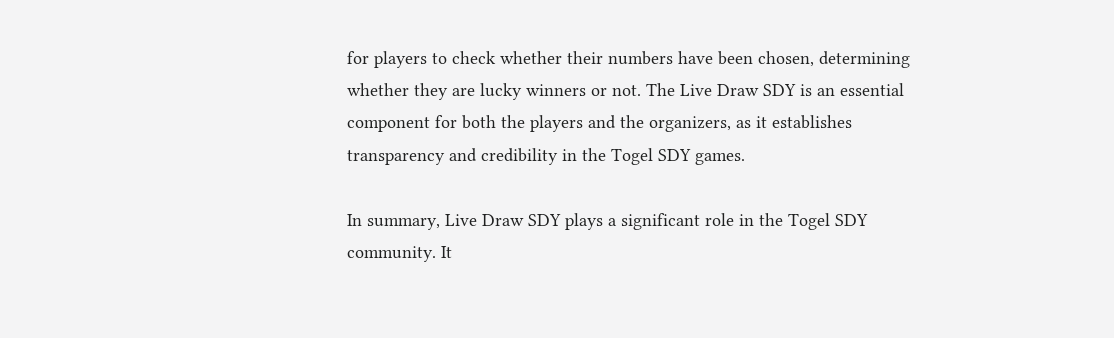for players to check whether their numbers have been chosen, determining whether they are lucky winners or not. The Live Draw SDY is an essential component for both the players and the organizers, as it establishes transparency and credibility in the Togel SDY games.

In summary, Live Draw SDY plays a significant role in the Togel SDY community. It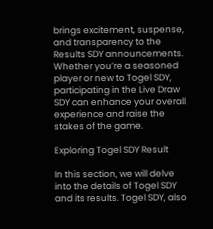brings excitement, suspense, and transparency to the Results SDY announcements. Whether you’re a seasoned player or new to Togel SDY, participating in the Live Draw SDY can enhance your overall experience and raise the stakes of the game.

Exploring Togel SDY Result

In this section, we will delve into the details of Togel SDY and its results. Togel SDY, also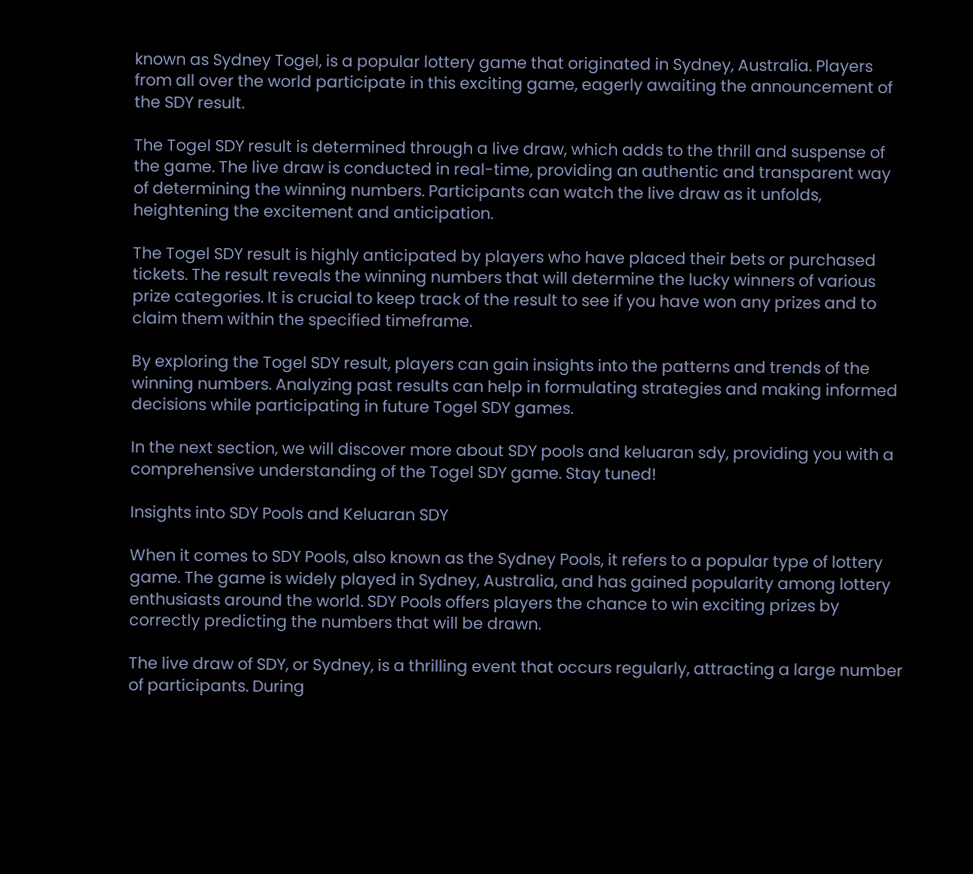known as Sydney Togel, is a popular lottery game that originated in Sydney, Australia. Players from all over the world participate in this exciting game, eagerly awaiting the announcement of the SDY result.

The Togel SDY result is determined through a live draw, which adds to the thrill and suspense of the game. The live draw is conducted in real-time, providing an authentic and transparent way of determining the winning numbers. Participants can watch the live draw as it unfolds, heightening the excitement and anticipation.

The Togel SDY result is highly anticipated by players who have placed their bets or purchased tickets. The result reveals the winning numbers that will determine the lucky winners of various prize categories. It is crucial to keep track of the result to see if you have won any prizes and to claim them within the specified timeframe.

By exploring the Togel SDY result, players can gain insights into the patterns and trends of the winning numbers. Analyzing past results can help in formulating strategies and making informed decisions while participating in future Togel SDY games.

In the next section, we will discover more about SDY pools and keluaran sdy, providing you with a comprehensive understanding of the Togel SDY game. Stay tuned!

Insights into SDY Pools and Keluaran SDY

When it comes to SDY Pools, also known as the Sydney Pools, it refers to a popular type of lottery game. The game is widely played in Sydney, Australia, and has gained popularity among lottery enthusiasts around the world. SDY Pools offers players the chance to win exciting prizes by correctly predicting the numbers that will be drawn.

The live draw of SDY, or Sydney, is a thrilling event that occurs regularly, attracting a large number of participants. During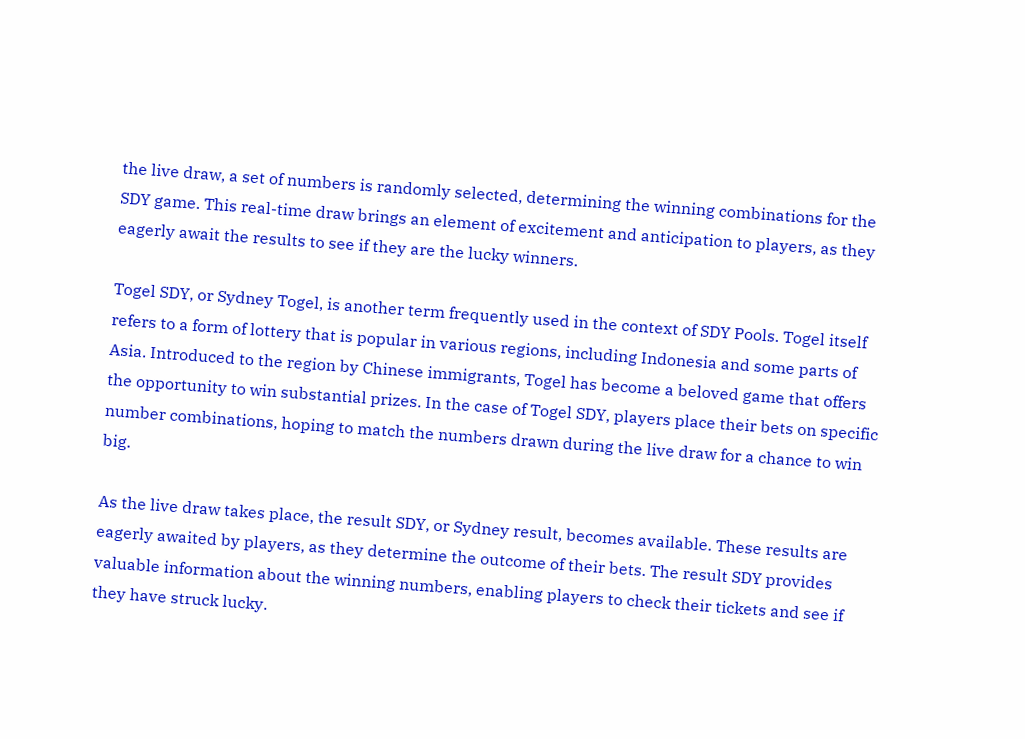the live draw, a set of numbers is randomly selected, determining the winning combinations for the SDY game. This real-time draw brings an element of excitement and anticipation to players, as they eagerly await the results to see if they are the lucky winners.

Togel SDY, or Sydney Togel, is another term frequently used in the context of SDY Pools. Togel itself refers to a form of lottery that is popular in various regions, including Indonesia and some parts of Asia. Introduced to the region by Chinese immigrants, Togel has become a beloved game that offers the opportunity to win substantial prizes. In the case of Togel SDY, players place their bets on specific number combinations, hoping to match the numbers drawn during the live draw for a chance to win big.

As the live draw takes place, the result SDY, or Sydney result, becomes available. These results are eagerly awaited by players, as they determine the outcome of their bets. The result SDY provides valuable information about the winning numbers, enabling players to check their tickets and see if they have struck lucky.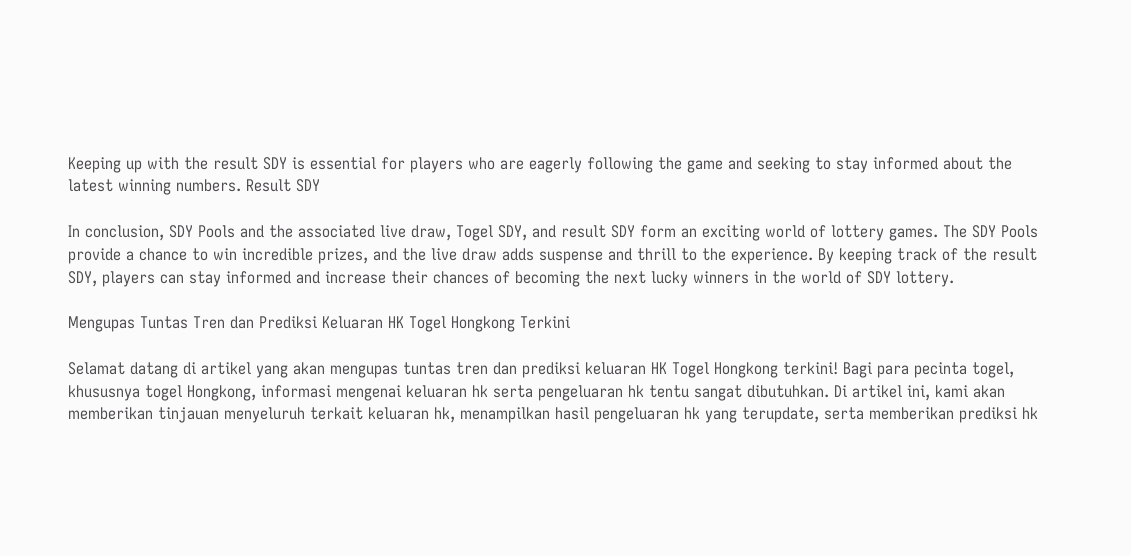Keeping up with the result SDY is essential for players who are eagerly following the game and seeking to stay informed about the latest winning numbers. Result SDY

In conclusion, SDY Pools and the associated live draw, Togel SDY, and result SDY form an exciting world of lottery games. The SDY Pools provide a chance to win incredible prizes, and the live draw adds suspense and thrill to the experience. By keeping track of the result SDY, players can stay informed and increase their chances of becoming the next lucky winners in the world of SDY lottery.

Mengupas Tuntas Tren dan Prediksi Keluaran HK Togel Hongkong Terkini

Selamat datang di artikel yang akan mengupas tuntas tren dan prediksi keluaran HK Togel Hongkong terkini! Bagi para pecinta togel, khususnya togel Hongkong, informasi mengenai keluaran hk serta pengeluaran hk tentu sangat dibutuhkan. Di artikel ini, kami akan memberikan tinjauan menyeluruh terkait keluaran hk, menampilkan hasil pengeluaran hk yang terupdate, serta memberikan prediksi hk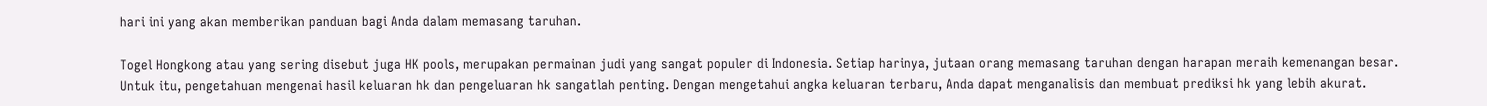hari ini yang akan memberikan panduan bagi Anda dalam memasang taruhan.

Togel Hongkong atau yang sering disebut juga HK pools, merupakan permainan judi yang sangat populer di Indonesia. Setiap harinya, jutaan orang memasang taruhan dengan harapan meraih kemenangan besar. Untuk itu, pengetahuan mengenai hasil keluaran hk dan pengeluaran hk sangatlah penting. Dengan mengetahui angka keluaran terbaru, Anda dapat menganalisis dan membuat prediksi hk yang lebih akurat.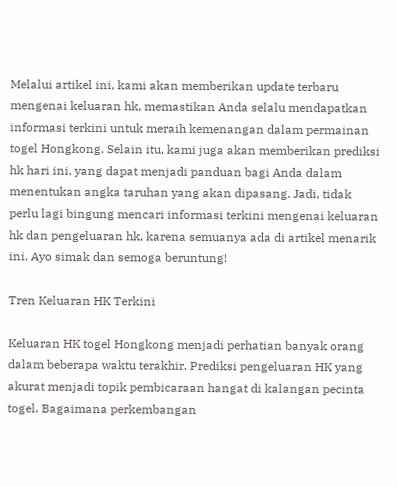Melalui artikel ini, kami akan memberikan update terbaru mengenai keluaran hk, memastikan Anda selalu mendapatkan informasi terkini untuk meraih kemenangan dalam permainan togel Hongkong. Selain itu, kami juga akan memberikan prediksi hk hari ini, yang dapat menjadi panduan bagi Anda dalam menentukan angka taruhan yang akan dipasang. Jadi, tidak perlu lagi bingung mencari informasi terkini mengenai keluaran hk dan pengeluaran hk, karena semuanya ada di artikel menarik ini. Ayo simak dan semoga beruntung!

Tren Keluaran HK Terkini

Keluaran HK togel Hongkong menjadi perhatian banyak orang dalam beberapa waktu terakhir. Prediksi pengeluaran HK yang akurat menjadi topik pembicaraan hangat di kalangan pecinta togel. Bagaimana perkembangan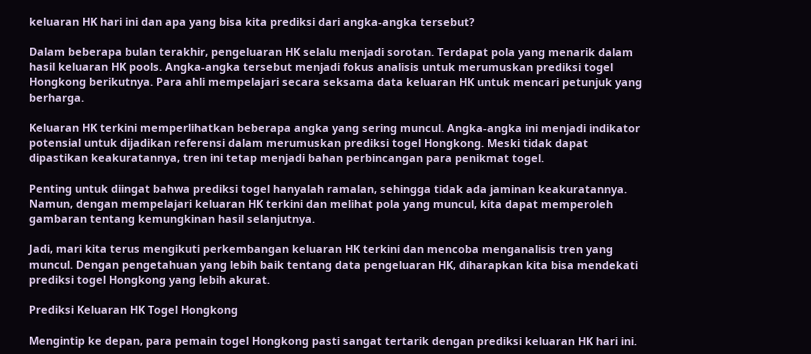keluaran HK hari ini dan apa yang bisa kita prediksi dari angka-angka tersebut?

Dalam beberapa bulan terakhir, pengeluaran HK selalu menjadi sorotan. Terdapat pola yang menarik dalam hasil keluaran HK pools. Angka-angka tersebut menjadi fokus analisis untuk merumuskan prediksi togel Hongkong berikutnya. Para ahli mempelajari secara seksama data keluaran HK untuk mencari petunjuk yang berharga.

Keluaran HK terkini memperlihatkan beberapa angka yang sering muncul. Angka-angka ini menjadi indikator potensial untuk dijadikan referensi dalam merumuskan prediksi togel Hongkong. Meski tidak dapat dipastikan keakuratannya, tren ini tetap menjadi bahan perbincangan para penikmat togel.

Penting untuk diingat bahwa prediksi togel hanyalah ramalan, sehingga tidak ada jaminan keakuratannya. Namun, dengan mempelajari keluaran HK terkini dan melihat pola yang muncul, kita dapat memperoleh gambaran tentang kemungkinan hasil selanjutnya.

Jadi, mari kita terus mengikuti perkembangan keluaran HK terkini dan mencoba menganalisis tren yang muncul. Dengan pengetahuan yang lebih baik tentang data pengeluaran HK, diharapkan kita bisa mendekati prediksi togel Hongkong yang lebih akurat.

Prediksi Keluaran HK Togel Hongkong

Mengintip ke depan, para pemain togel Hongkong pasti sangat tertarik dengan prediksi keluaran HK hari ini.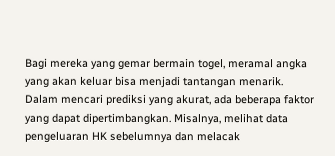Bagi mereka yang gemar bermain togel, meramal angka yang akan keluar bisa menjadi tantangan menarik. Dalam mencari prediksi yang akurat, ada beberapa faktor yang dapat dipertimbangkan. Misalnya, melihat data pengeluaran HK sebelumnya dan melacak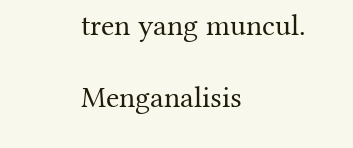tren yang muncul.

Menganalisis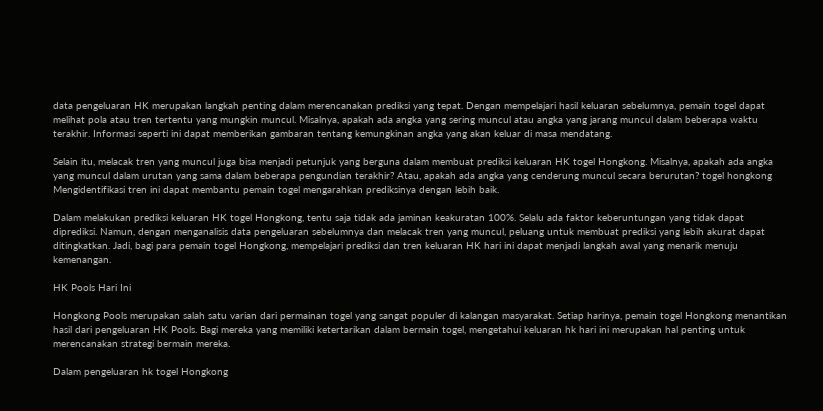data pengeluaran HK merupakan langkah penting dalam merencanakan prediksi yang tepat. Dengan mempelajari hasil keluaran sebelumnya, pemain togel dapat melihat pola atau tren tertentu yang mungkin muncul. Misalnya, apakah ada angka yang sering muncul atau angka yang jarang muncul dalam beberapa waktu terakhir. Informasi seperti ini dapat memberikan gambaran tentang kemungkinan angka yang akan keluar di masa mendatang.

Selain itu, melacak tren yang muncul juga bisa menjadi petunjuk yang berguna dalam membuat prediksi keluaran HK togel Hongkong. Misalnya, apakah ada angka yang muncul dalam urutan yang sama dalam beberapa pengundian terakhir? Atau, apakah ada angka yang cenderung muncul secara berurutan? togel hongkong Mengidentifikasi tren ini dapat membantu pemain togel mengarahkan prediksinya dengan lebih baik.

Dalam melakukan prediksi keluaran HK togel Hongkong, tentu saja tidak ada jaminan keakuratan 100%. Selalu ada faktor keberuntungan yang tidak dapat diprediksi. Namun, dengan menganalisis data pengeluaran sebelumnya dan melacak tren yang muncul, peluang untuk membuat prediksi yang lebih akurat dapat ditingkatkan. Jadi, bagi para pemain togel Hongkong, mempelajari prediksi dan tren keluaran HK hari ini dapat menjadi langkah awal yang menarik menuju kemenangan.

HK Pools Hari Ini

Hongkong Pools merupakan salah satu varian dari permainan togel yang sangat populer di kalangan masyarakat. Setiap harinya, pemain togel Hongkong menantikan hasil dari pengeluaran HK Pools. Bagi mereka yang memiliki ketertarikan dalam bermain togel, mengetahui keluaran hk hari ini merupakan hal penting untuk merencanakan strategi bermain mereka.

Dalam pengeluaran hk togel Hongkong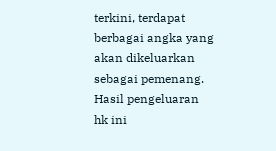terkini, terdapat berbagai angka yang akan dikeluarkan sebagai pemenang. Hasil pengeluaran hk ini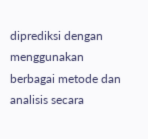diprediksi dengan menggunakan berbagai metode dan analisis secara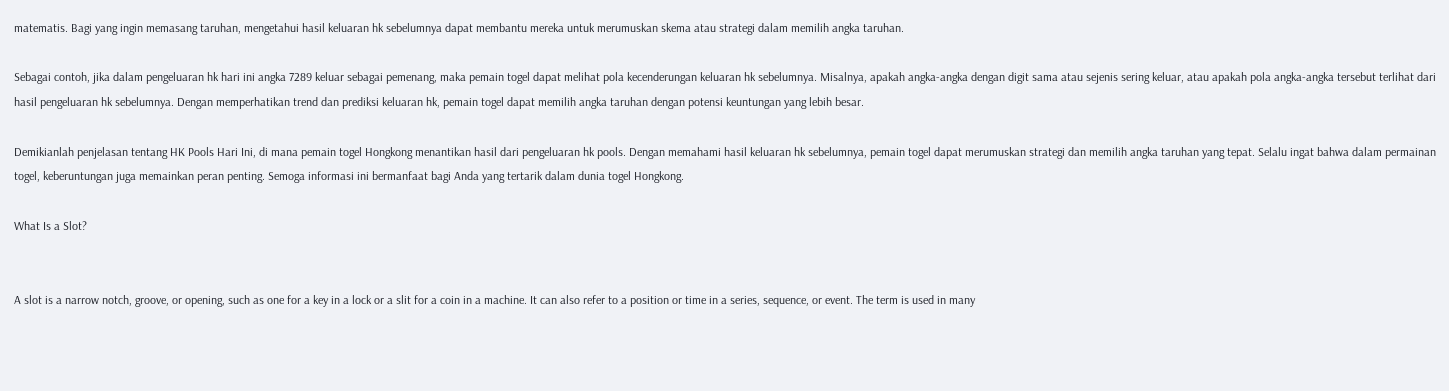matematis. Bagi yang ingin memasang taruhan, mengetahui hasil keluaran hk sebelumnya dapat membantu mereka untuk merumuskan skema atau strategi dalam memilih angka taruhan.

Sebagai contoh, jika dalam pengeluaran hk hari ini angka 7289 keluar sebagai pemenang, maka pemain togel dapat melihat pola kecenderungan keluaran hk sebelumnya. Misalnya, apakah angka-angka dengan digit sama atau sejenis sering keluar, atau apakah pola angka-angka tersebut terlihat dari hasil pengeluaran hk sebelumnya. Dengan memperhatikan trend dan prediksi keluaran hk, pemain togel dapat memilih angka taruhan dengan potensi keuntungan yang lebih besar.

Demikianlah penjelasan tentang HK Pools Hari Ini, di mana pemain togel Hongkong menantikan hasil dari pengeluaran hk pools. Dengan memahami hasil keluaran hk sebelumnya, pemain togel dapat merumuskan strategi dan memilih angka taruhan yang tepat. Selalu ingat bahwa dalam permainan togel, keberuntungan juga memainkan peran penting. Semoga informasi ini bermanfaat bagi Anda yang tertarik dalam dunia togel Hongkong.

What Is a Slot?


A slot is a narrow notch, groove, or opening, such as one for a key in a lock or a slit for a coin in a machine. It can also refer to a position or time in a series, sequence, or event. The term is used in many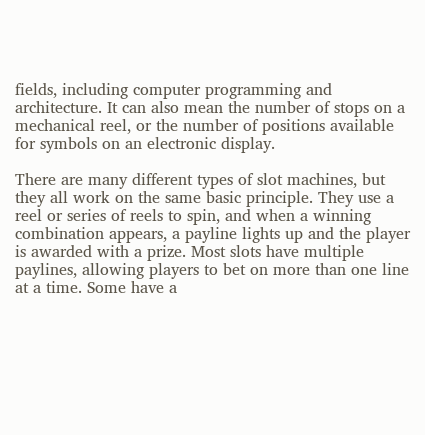fields, including computer programming and architecture. It can also mean the number of stops on a mechanical reel, or the number of positions available for symbols on an electronic display.

There are many different types of slot machines, but they all work on the same basic principle. They use a reel or series of reels to spin, and when a winning combination appears, a payline lights up and the player is awarded with a prize. Most slots have multiple paylines, allowing players to bet on more than one line at a time. Some have a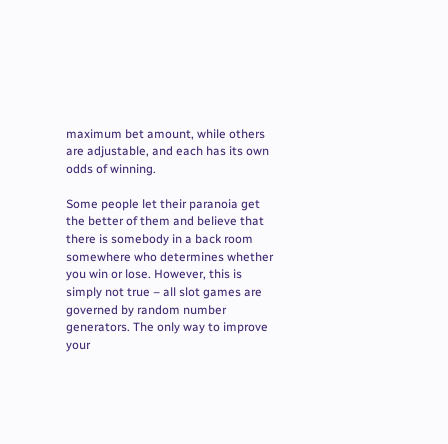maximum bet amount, while others are adjustable, and each has its own odds of winning.

Some people let their paranoia get the better of them and believe that there is somebody in a back room somewhere who determines whether you win or lose. However, this is simply not true – all slot games are governed by random number generators. The only way to improve your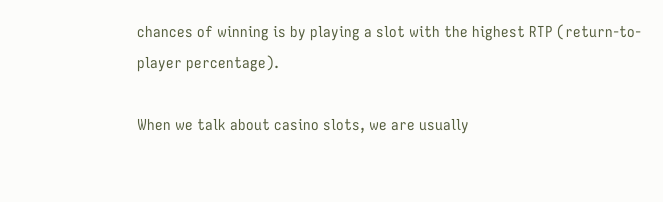chances of winning is by playing a slot with the highest RTP (return-to-player percentage).

When we talk about casino slots, we are usually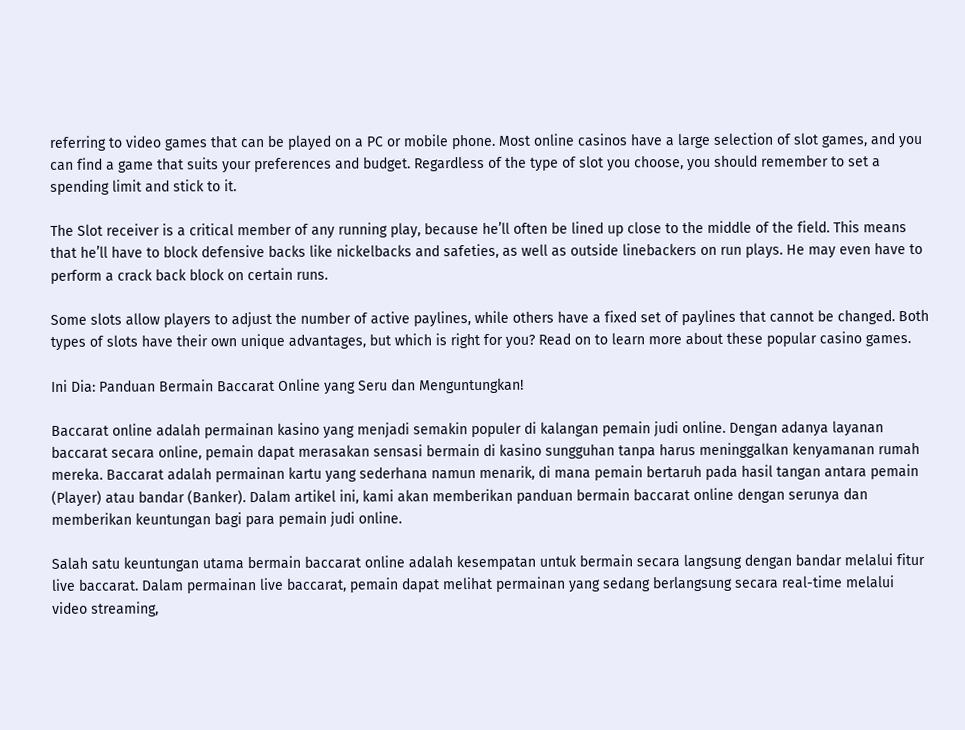referring to video games that can be played on a PC or mobile phone. Most online casinos have a large selection of slot games, and you can find a game that suits your preferences and budget. Regardless of the type of slot you choose, you should remember to set a spending limit and stick to it.

The Slot receiver is a critical member of any running play, because he’ll often be lined up close to the middle of the field. This means that he’ll have to block defensive backs like nickelbacks and safeties, as well as outside linebackers on run plays. He may even have to perform a crack back block on certain runs.

Some slots allow players to adjust the number of active paylines, while others have a fixed set of paylines that cannot be changed. Both types of slots have their own unique advantages, but which is right for you? Read on to learn more about these popular casino games.

Ini Dia: Panduan Bermain Baccarat Online yang Seru dan Menguntungkan!

Baccarat online adalah permainan kasino yang menjadi semakin populer di kalangan pemain judi online. Dengan adanya layanan baccarat secara online, pemain dapat merasakan sensasi bermain di kasino sungguhan tanpa harus meninggalkan kenyamanan rumah mereka. Baccarat adalah permainan kartu yang sederhana namun menarik, di mana pemain bertaruh pada hasil tangan antara pemain (Player) atau bandar (Banker). Dalam artikel ini, kami akan memberikan panduan bermain baccarat online dengan serunya dan memberikan keuntungan bagi para pemain judi online.

Salah satu keuntungan utama bermain baccarat online adalah kesempatan untuk bermain secara langsung dengan bandar melalui fitur live baccarat. Dalam permainan live baccarat, pemain dapat melihat permainan yang sedang berlangsung secara real-time melalui video streaming,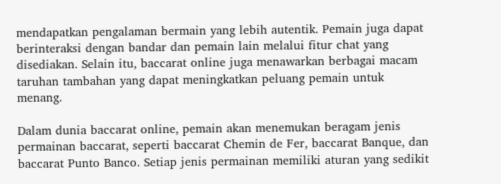mendapatkan pengalaman bermain yang lebih autentik. Pemain juga dapat berinteraksi dengan bandar dan pemain lain melalui fitur chat yang disediakan. Selain itu, baccarat online juga menawarkan berbagai macam taruhan tambahan yang dapat meningkatkan peluang pemain untuk menang.

Dalam dunia baccarat online, pemain akan menemukan beragam jenis permainan baccarat, seperti baccarat Chemin de Fer, baccarat Banque, dan baccarat Punto Banco. Setiap jenis permainan memiliki aturan yang sedikit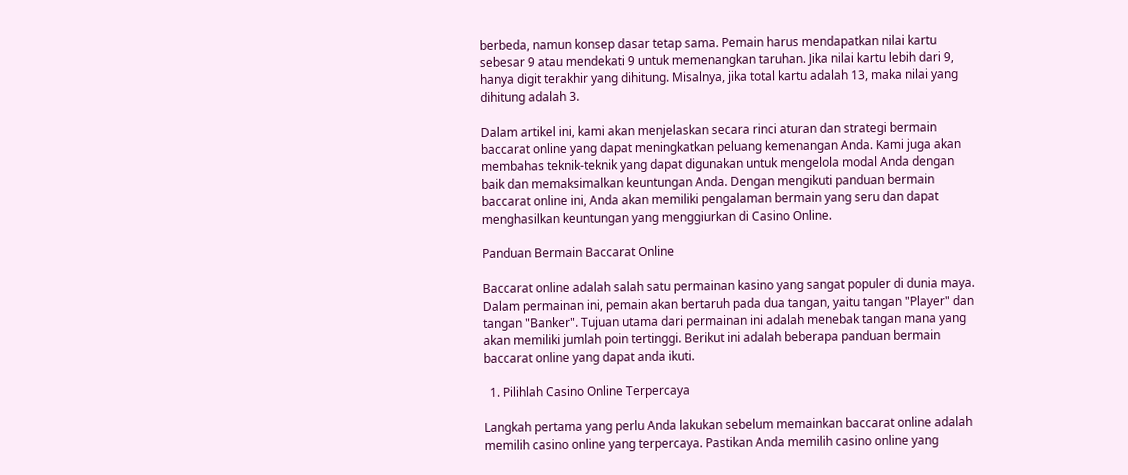berbeda, namun konsep dasar tetap sama. Pemain harus mendapatkan nilai kartu sebesar 9 atau mendekati 9 untuk memenangkan taruhan. Jika nilai kartu lebih dari 9, hanya digit terakhir yang dihitung. Misalnya, jika total kartu adalah 13, maka nilai yang dihitung adalah 3.

Dalam artikel ini, kami akan menjelaskan secara rinci aturan dan strategi bermain baccarat online yang dapat meningkatkan peluang kemenangan Anda. Kami juga akan membahas teknik-teknik yang dapat digunakan untuk mengelola modal Anda dengan baik dan memaksimalkan keuntungan Anda. Dengan mengikuti panduan bermain baccarat online ini, Anda akan memiliki pengalaman bermain yang seru dan dapat menghasilkan keuntungan yang menggiurkan di Casino Online.

Panduan Bermain Baccarat Online

Baccarat online adalah salah satu permainan kasino yang sangat populer di dunia maya. Dalam permainan ini, pemain akan bertaruh pada dua tangan, yaitu tangan "Player" dan tangan "Banker". Tujuan utama dari permainan ini adalah menebak tangan mana yang akan memiliki jumlah poin tertinggi. Berikut ini adalah beberapa panduan bermain baccarat online yang dapat anda ikuti.

  1. Pilihlah Casino Online Terpercaya

Langkah pertama yang perlu Anda lakukan sebelum memainkan baccarat online adalah memilih casino online yang terpercaya. Pastikan Anda memilih casino online yang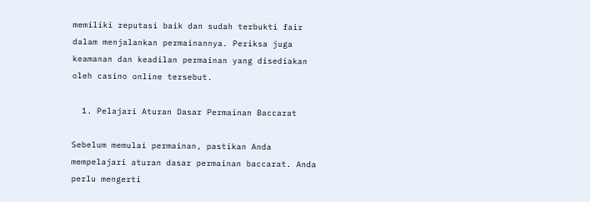memiliki reputasi baik dan sudah terbukti fair dalam menjalankan permainannya. Periksa juga keamanan dan keadilan permainan yang disediakan oleh casino online tersebut.

  1. Pelajari Aturan Dasar Permainan Baccarat

Sebelum memulai permainan, pastikan Anda mempelajari aturan dasar permainan baccarat. Anda perlu mengerti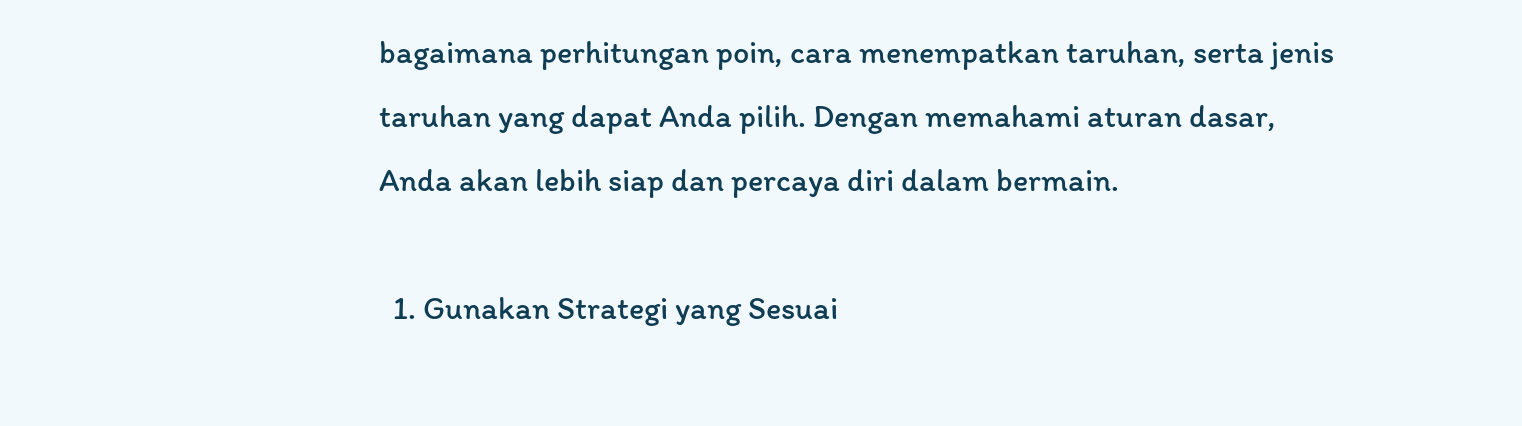bagaimana perhitungan poin, cara menempatkan taruhan, serta jenis taruhan yang dapat Anda pilih. Dengan memahami aturan dasar, Anda akan lebih siap dan percaya diri dalam bermain.

  1. Gunakan Strategi yang Sesuai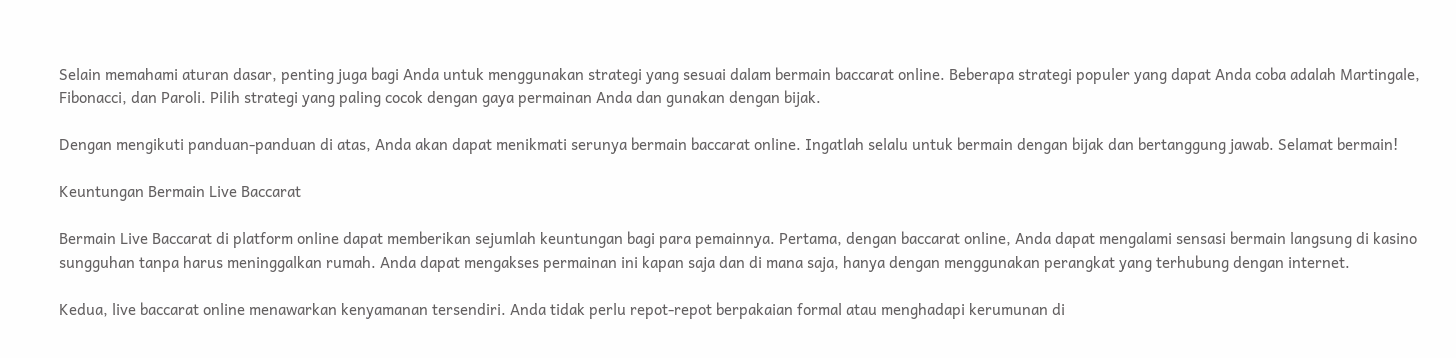Selain memahami aturan dasar, penting juga bagi Anda untuk menggunakan strategi yang sesuai dalam bermain baccarat online. Beberapa strategi populer yang dapat Anda coba adalah Martingale, Fibonacci, dan Paroli. Pilih strategi yang paling cocok dengan gaya permainan Anda dan gunakan dengan bijak.

Dengan mengikuti panduan-panduan di atas, Anda akan dapat menikmati serunya bermain baccarat online. Ingatlah selalu untuk bermain dengan bijak dan bertanggung jawab. Selamat bermain!

Keuntungan Bermain Live Baccarat

Bermain Live Baccarat di platform online dapat memberikan sejumlah keuntungan bagi para pemainnya. Pertama, dengan baccarat online, Anda dapat mengalami sensasi bermain langsung di kasino sungguhan tanpa harus meninggalkan rumah. Anda dapat mengakses permainan ini kapan saja dan di mana saja, hanya dengan menggunakan perangkat yang terhubung dengan internet.

Kedua, live baccarat online menawarkan kenyamanan tersendiri. Anda tidak perlu repot-repot berpakaian formal atau menghadapi kerumunan di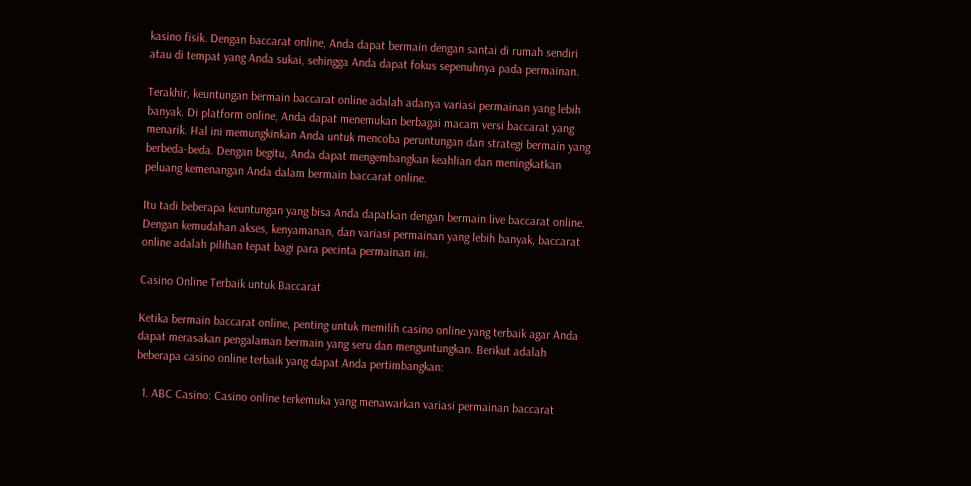kasino fisik. Dengan baccarat online, Anda dapat bermain dengan santai di rumah sendiri atau di tempat yang Anda sukai, sehingga Anda dapat fokus sepenuhnya pada permainan.

Terakhir, keuntungan bermain baccarat online adalah adanya variasi permainan yang lebih banyak. Di platform online, Anda dapat menemukan berbagai macam versi baccarat yang menarik. Hal ini memungkinkan Anda untuk mencoba peruntungan dan strategi bermain yang berbeda-beda. Dengan begitu, Anda dapat mengembangkan keahlian dan meningkatkan peluang kemenangan Anda dalam bermain baccarat online.

Itu tadi beberapa keuntungan yang bisa Anda dapatkan dengan bermain live baccarat online. Dengan kemudahan akses, kenyamanan, dan variasi permainan yang lebih banyak, baccarat online adalah pilihan tepat bagi para pecinta permainan ini.

Casino Online Terbaik untuk Baccarat

Ketika bermain baccarat online, penting untuk memilih casino online yang terbaik agar Anda dapat merasakan pengalaman bermain yang seru dan menguntungkan. Berikut adalah beberapa casino online terbaik yang dapat Anda pertimbangkan:

  1. ABC Casino: Casino online terkemuka yang menawarkan variasi permainan baccarat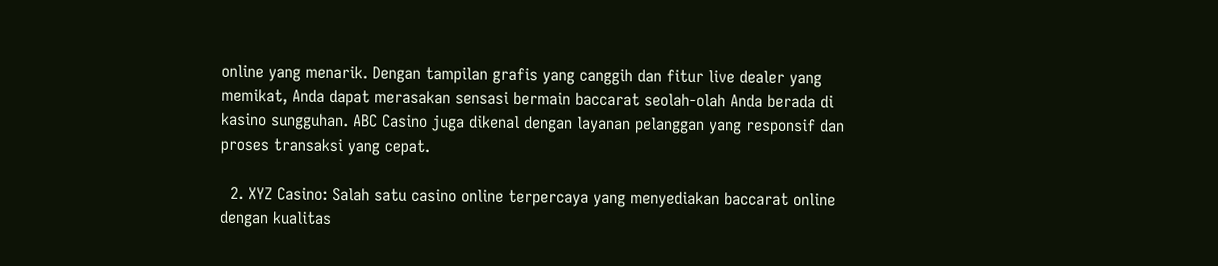online yang menarik. Dengan tampilan grafis yang canggih dan fitur live dealer yang memikat, Anda dapat merasakan sensasi bermain baccarat seolah-olah Anda berada di kasino sungguhan. ABC Casino juga dikenal dengan layanan pelanggan yang responsif dan proses transaksi yang cepat.

  2. XYZ Casino: Salah satu casino online terpercaya yang menyediakan baccarat online dengan kualitas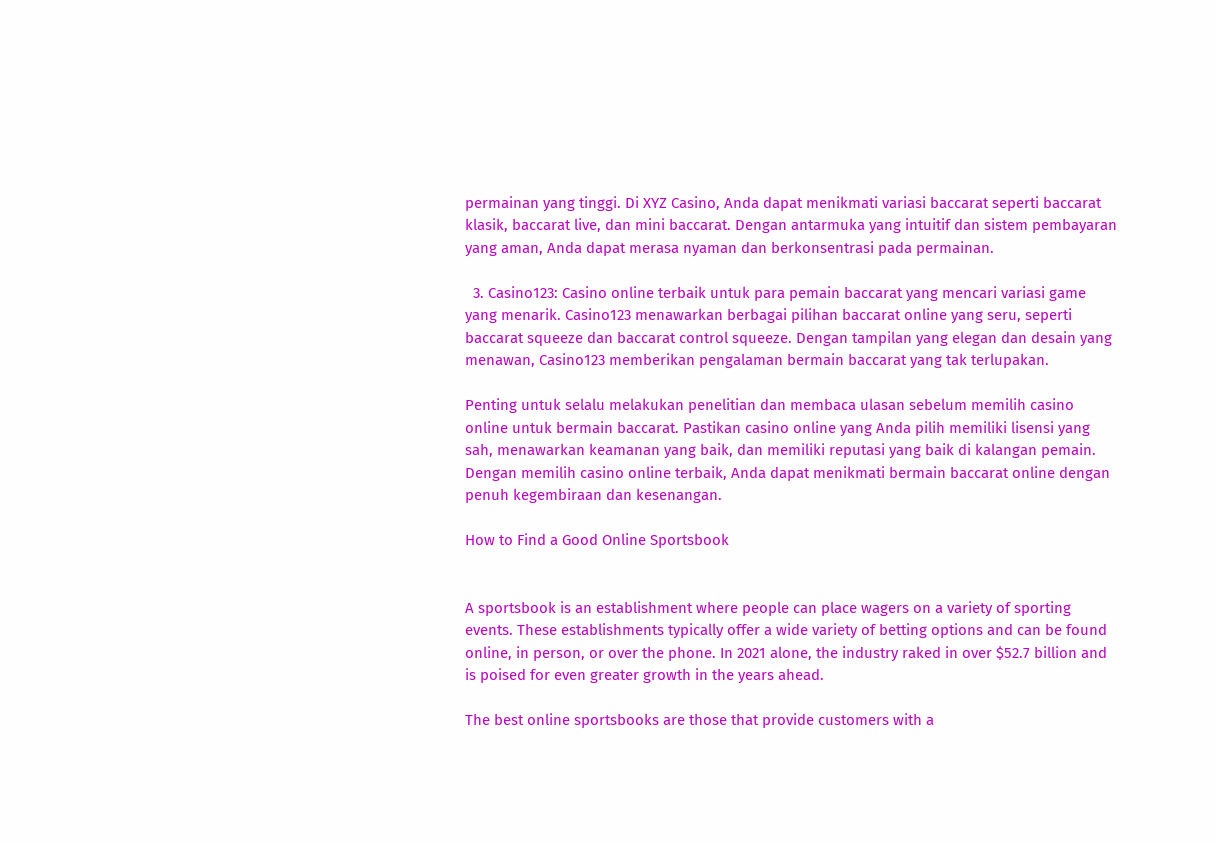permainan yang tinggi. Di XYZ Casino, Anda dapat menikmati variasi baccarat seperti baccarat klasik, baccarat live, dan mini baccarat. Dengan antarmuka yang intuitif dan sistem pembayaran yang aman, Anda dapat merasa nyaman dan berkonsentrasi pada permainan.

  3. Casino123: Casino online terbaik untuk para pemain baccarat yang mencari variasi game yang menarik. Casino123 menawarkan berbagai pilihan baccarat online yang seru, seperti baccarat squeeze dan baccarat control squeeze. Dengan tampilan yang elegan dan desain yang menawan, Casino123 memberikan pengalaman bermain baccarat yang tak terlupakan.

Penting untuk selalu melakukan penelitian dan membaca ulasan sebelum memilih casino online untuk bermain baccarat. Pastikan casino online yang Anda pilih memiliki lisensi yang sah, menawarkan keamanan yang baik, dan memiliki reputasi yang baik di kalangan pemain. Dengan memilih casino online terbaik, Anda dapat menikmati bermain baccarat online dengan penuh kegembiraan dan kesenangan.

How to Find a Good Online Sportsbook


A sportsbook is an establishment where people can place wagers on a variety of sporting events. These establishments typically offer a wide variety of betting options and can be found online, in person, or over the phone. In 2021 alone, the industry raked in over $52.7 billion and is poised for even greater growth in the years ahead.

The best online sportsbooks are those that provide customers with a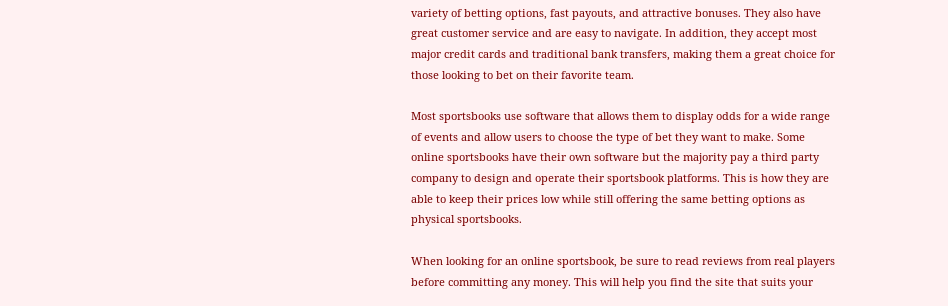variety of betting options, fast payouts, and attractive bonuses. They also have great customer service and are easy to navigate. In addition, they accept most major credit cards and traditional bank transfers, making them a great choice for those looking to bet on their favorite team.

Most sportsbooks use software that allows them to display odds for a wide range of events and allow users to choose the type of bet they want to make. Some online sportsbooks have their own software but the majority pay a third party company to design and operate their sportsbook platforms. This is how they are able to keep their prices low while still offering the same betting options as physical sportsbooks.

When looking for an online sportsbook, be sure to read reviews from real players before committing any money. This will help you find the site that suits your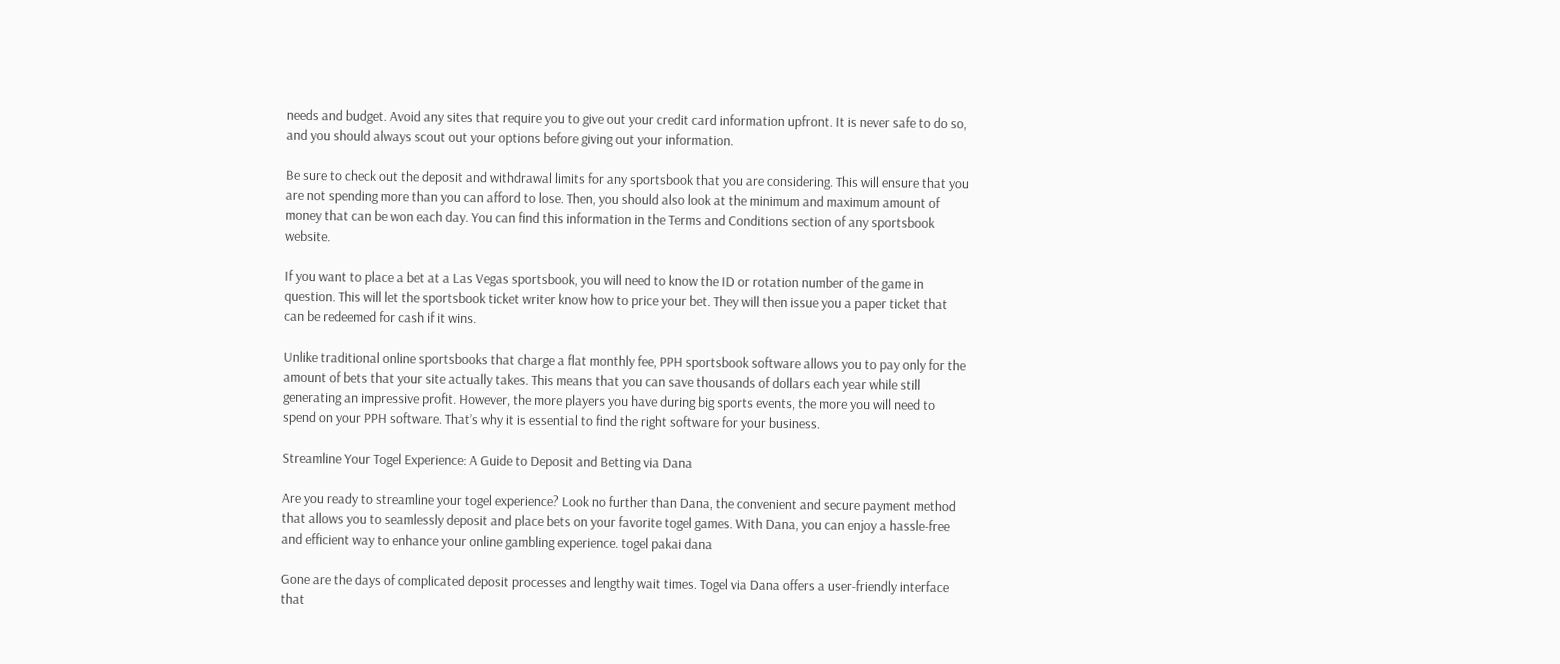needs and budget. Avoid any sites that require you to give out your credit card information upfront. It is never safe to do so, and you should always scout out your options before giving out your information.

Be sure to check out the deposit and withdrawal limits for any sportsbook that you are considering. This will ensure that you are not spending more than you can afford to lose. Then, you should also look at the minimum and maximum amount of money that can be won each day. You can find this information in the Terms and Conditions section of any sportsbook website.

If you want to place a bet at a Las Vegas sportsbook, you will need to know the ID or rotation number of the game in question. This will let the sportsbook ticket writer know how to price your bet. They will then issue you a paper ticket that can be redeemed for cash if it wins.

Unlike traditional online sportsbooks that charge a flat monthly fee, PPH sportsbook software allows you to pay only for the amount of bets that your site actually takes. This means that you can save thousands of dollars each year while still generating an impressive profit. However, the more players you have during big sports events, the more you will need to spend on your PPH software. That’s why it is essential to find the right software for your business.

Streamline Your Togel Experience: A Guide to Deposit and Betting via Dana

Are you ready to streamline your togel experience? Look no further than Dana, the convenient and secure payment method that allows you to seamlessly deposit and place bets on your favorite togel games. With Dana, you can enjoy a hassle-free and efficient way to enhance your online gambling experience. togel pakai dana

Gone are the days of complicated deposit processes and lengthy wait times. Togel via Dana offers a user-friendly interface that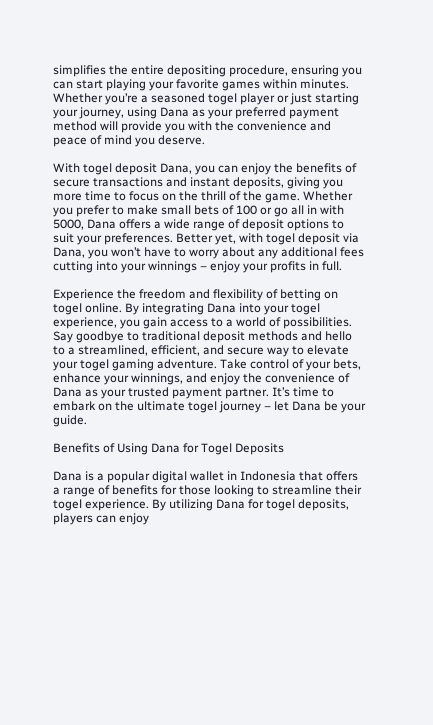simplifies the entire depositing procedure, ensuring you can start playing your favorite games within minutes. Whether you’re a seasoned togel player or just starting your journey, using Dana as your preferred payment method will provide you with the convenience and peace of mind you deserve.

With togel deposit Dana, you can enjoy the benefits of secure transactions and instant deposits, giving you more time to focus on the thrill of the game. Whether you prefer to make small bets of 100 or go all in with 5000, Dana offers a wide range of deposit options to suit your preferences. Better yet, with togel deposit via Dana, you won’t have to worry about any additional fees cutting into your winnings – enjoy your profits in full.

Experience the freedom and flexibility of betting on togel online. By integrating Dana into your togel experience, you gain access to a world of possibilities. Say goodbye to traditional deposit methods and hello to a streamlined, efficient, and secure way to elevate your togel gaming adventure. Take control of your bets, enhance your winnings, and enjoy the convenience of Dana as your trusted payment partner. It’s time to embark on the ultimate togel journey – let Dana be your guide.

Benefits of Using Dana for Togel Deposits

Dana is a popular digital wallet in Indonesia that offers a range of benefits for those looking to streamline their togel experience. By utilizing Dana for togel deposits, players can enjoy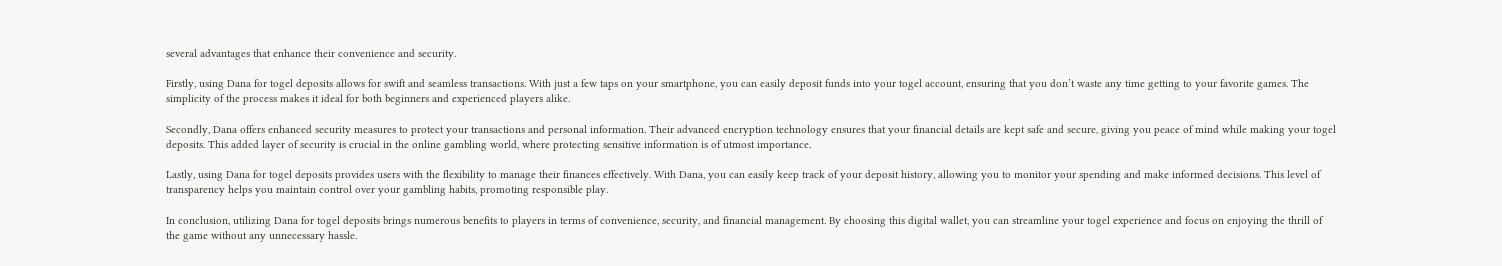several advantages that enhance their convenience and security.

Firstly, using Dana for togel deposits allows for swift and seamless transactions. With just a few taps on your smartphone, you can easily deposit funds into your togel account, ensuring that you don’t waste any time getting to your favorite games. The simplicity of the process makes it ideal for both beginners and experienced players alike.

Secondly, Dana offers enhanced security measures to protect your transactions and personal information. Their advanced encryption technology ensures that your financial details are kept safe and secure, giving you peace of mind while making your togel deposits. This added layer of security is crucial in the online gambling world, where protecting sensitive information is of utmost importance.

Lastly, using Dana for togel deposits provides users with the flexibility to manage their finances effectively. With Dana, you can easily keep track of your deposit history, allowing you to monitor your spending and make informed decisions. This level of transparency helps you maintain control over your gambling habits, promoting responsible play.

In conclusion, utilizing Dana for togel deposits brings numerous benefits to players in terms of convenience, security, and financial management. By choosing this digital wallet, you can streamline your togel experience and focus on enjoying the thrill of the game without any unnecessary hassle.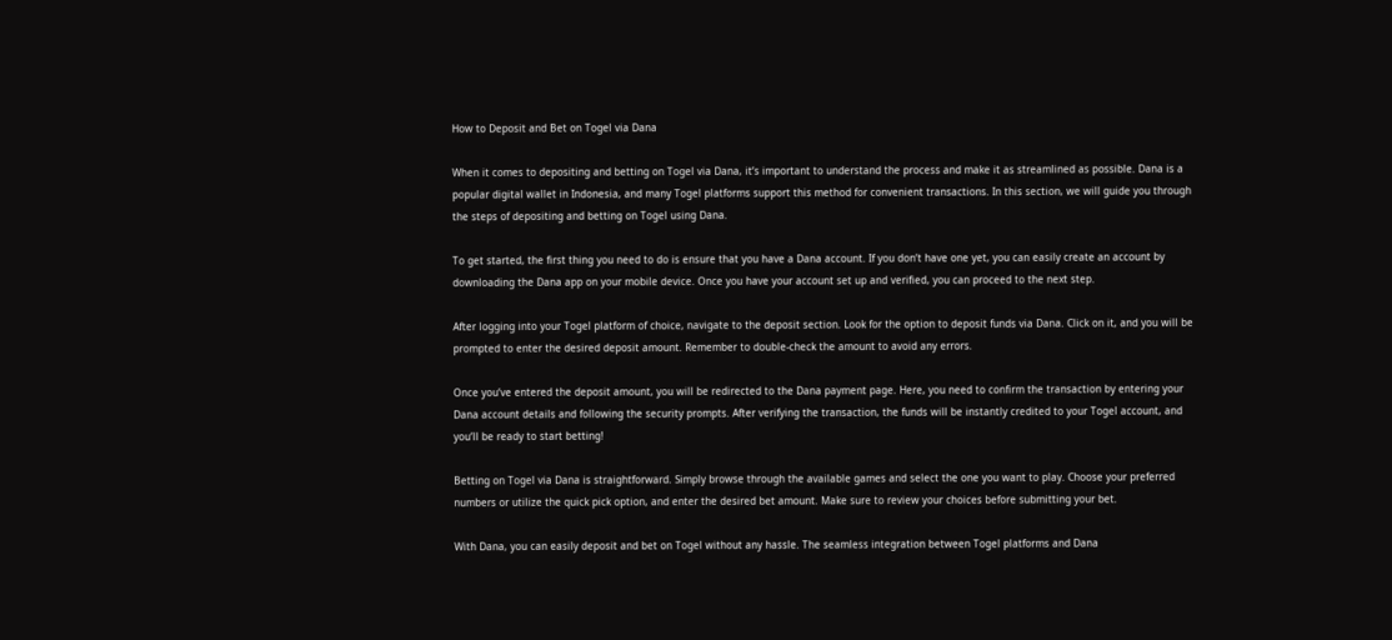How to Deposit and Bet on Togel via Dana

When it comes to depositing and betting on Togel via Dana, it’s important to understand the process and make it as streamlined as possible. Dana is a popular digital wallet in Indonesia, and many Togel platforms support this method for convenient transactions. In this section, we will guide you through the steps of depositing and betting on Togel using Dana.

To get started, the first thing you need to do is ensure that you have a Dana account. If you don’t have one yet, you can easily create an account by downloading the Dana app on your mobile device. Once you have your account set up and verified, you can proceed to the next step.

After logging into your Togel platform of choice, navigate to the deposit section. Look for the option to deposit funds via Dana. Click on it, and you will be prompted to enter the desired deposit amount. Remember to double-check the amount to avoid any errors.

Once you’ve entered the deposit amount, you will be redirected to the Dana payment page. Here, you need to confirm the transaction by entering your Dana account details and following the security prompts. After verifying the transaction, the funds will be instantly credited to your Togel account, and you’ll be ready to start betting!

Betting on Togel via Dana is straightforward. Simply browse through the available games and select the one you want to play. Choose your preferred numbers or utilize the quick pick option, and enter the desired bet amount. Make sure to review your choices before submitting your bet.

With Dana, you can easily deposit and bet on Togel without any hassle. The seamless integration between Togel platforms and Dana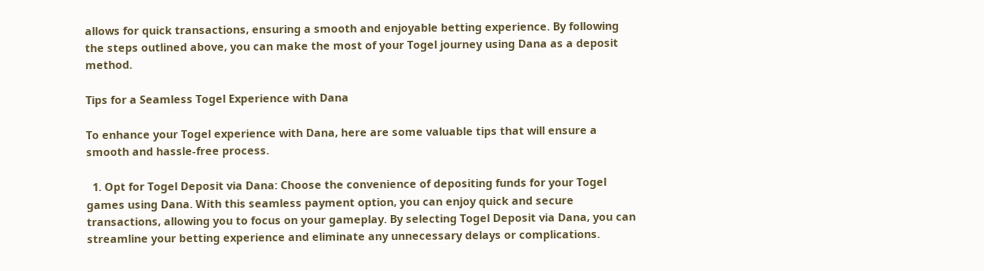allows for quick transactions, ensuring a smooth and enjoyable betting experience. By following the steps outlined above, you can make the most of your Togel journey using Dana as a deposit method.

Tips for a Seamless Togel Experience with Dana

To enhance your Togel experience with Dana, here are some valuable tips that will ensure a smooth and hassle-free process.

  1. Opt for Togel Deposit via Dana: Choose the convenience of depositing funds for your Togel games using Dana. With this seamless payment option, you can enjoy quick and secure transactions, allowing you to focus on your gameplay. By selecting Togel Deposit via Dana, you can streamline your betting experience and eliminate any unnecessary delays or complications.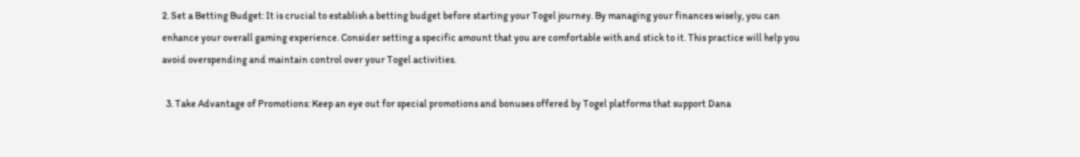2. Set a Betting Budget: It is crucial to establish a betting budget before starting your Togel journey. By managing your finances wisely, you can enhance your overall gaming experience. Consider setting a specific amount that you are comfortable with and stick to it. This practice will help you avoid overspending and maintain control over your Togel activities.

  3. Take Advantage of Promotions: Keep an eye out for special promotions and bonuses offered by Togel platforms that support Dana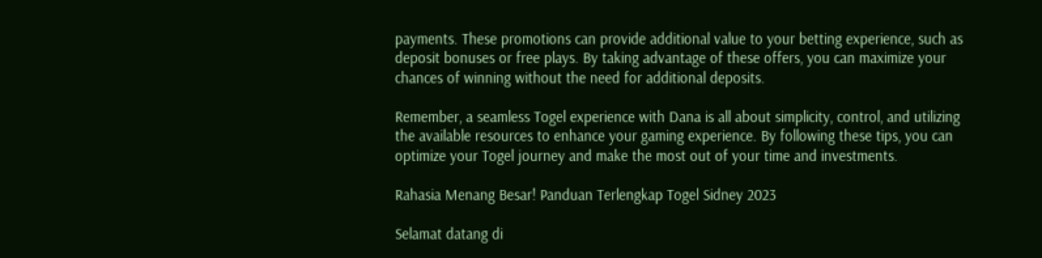payments. These promotions can provide additional value to your betting experience, such as deposit bonuses or free plays. By taking advantage of these offers, you can maximize your chances of winning without the need for additional deposits.

Remember, a seamless Togel experience with Dana is all about simplicity, control, and utilizing the available resources to enhance your gaming experience. By following these tips, you can optimize your Togel journey and make the most out of your time and investments.

Rahasia Menang Besar! Panduan Terlengkap Togel Sidney 2023

Selamat datang di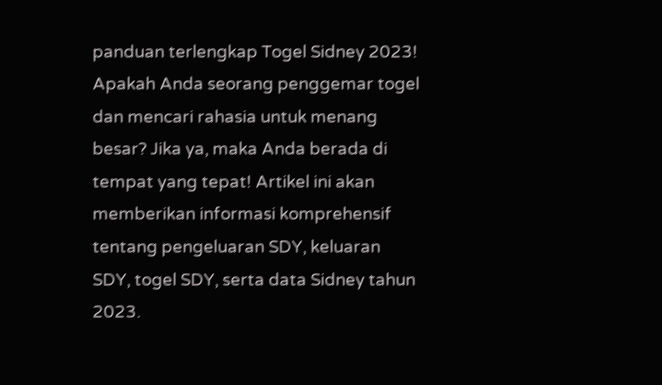panduan terlengkap Togel Sidney 2023! Apakah Anda seorang penggemar togel dan mencari rahasia untuk menang besar? Jika ya, maka Anda berada di tempat yang tepat! Artikel ini akan memberikan informasi komprehensif tentang pengeluaran SDY, keluaran SDY, togel SDY, serta data Sidney tahun 2023.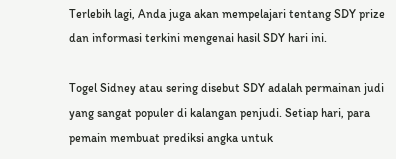Terlebih lagi, Anda juga akan mempelajari tentang SDY prize dan informasi terkini mengenai hasil SDY hari ini.

Togel Sidney atau sering disebut SDY adalah permainan judi yang sangat populer di kalangan penjudi. Setiap hari, para pemain membuat prediksi angka untuk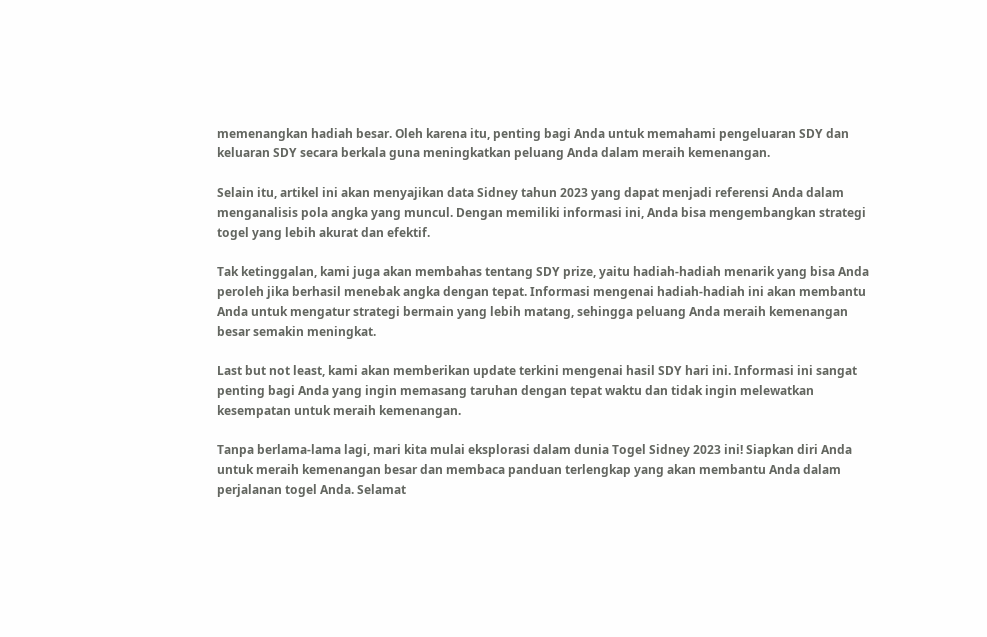memenangkan hadiah besar. Oleh karena itu, penting bagi Anda untuk memahami pengeluaran SDY dan keluaran SDY secara berkala guna meningkatkan peluang Anda dalam meraih kemenangan.

Selain itu, artikel ini akan menyajikan data Sidney tahun 2023 yang dapat menjadi referensi Anda dalam menganalisis pola angka yang muncul. Dengan memiliki informasi ini, Anda bisa mengembangkan strategi togel yang lebih akurat dan efektif.

Tak ketinggalan, kami juga akan membahas tentang SDY prize, yaitu hadiah-hadiah menarik yang bisa Anda peroleh jika berhasil menebak angka dengan tepat. Informasi mengenai hadiah-hadiah ini akan membantu Anda untuk mengatur strategi bermain yang lebih matang, sehingga peluang Anda meraih kemenangan besar semakin meningkat.

Last but not least, kami akan memberikan update terkini mengenai hasil SDY hari ini. Informasi ini sangat penting bagi Anda yang ingin memasang taruhan dengan tepat waktu dan tidak ingin melewatkan kesempatan untuk meraih kemenangan.

Tanpa berlama-lama lagi, mari kita mulai eksplorasi dalam dunia Togel Sidney 2023 ini! Siapkan diri Anda untuk meraih kemenangan besar dan membaca panduan terlengkap yang akan membantu Anda dalam perjalanan togel Anda. Selamat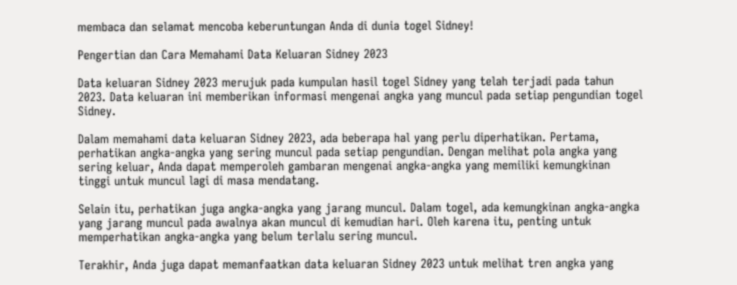membaca dan selamat mencoba keberuntungan Anda di dunia togel Sidney!

Pengertian dan Cara Memahami Data Keluaran Sidney 2023

Data keluaran Sidney 2023 merujuk pada kumpulan hasil togel Sidney yang telah terjadi pada tahun 2023. Data keluaran ini memberikan informasi mengenai angka yang muncul pada setiap pengundian togel Sidney.

Dalam memahami data keluaran Sidney 2023, ada beberapa hal yang perlu diperhatikan. Pertama, perhatikan angka-angka yang sering muncul pada setiap pengundian. Dengan melihat pola angka yang sering keluar, Anda dapat memperoleh gambaran mengenai angka-angka yang memiliki kemungkinan tinggi untuk muncul lagi di masa mendatang.

Selain itu, perhatikan juga angka-angka yang jarang muncul. Dalam togel, ada kemungkinan angka-angka yang jarang muncul pada awalnya akan muncul di kemudian hari. Oleh karena itu, penting untuk memperhatikan angka-angka yang belum terlalu sering muncul.

Terakhir, Anda juga dapat memanfaatkan data keluaran Sidney 2023 untuk melihat tren angka yang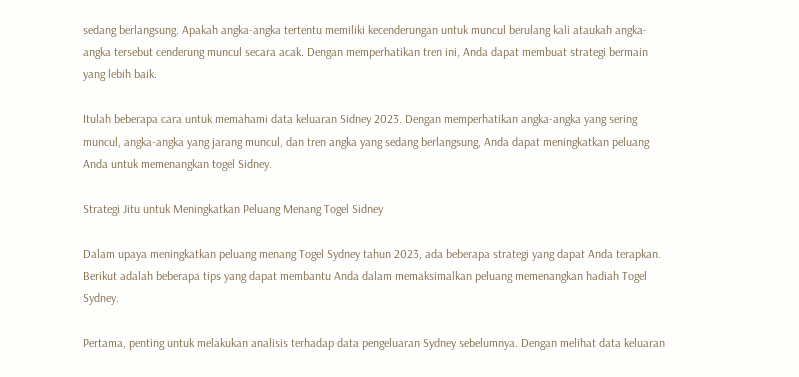sedang berlangsung. Apakah angka-angka tertentu memiliki kecenderungan untuk muncul berulang kali ataukah angka-angka tersebut cenderung muncul secara acak. Dengan memperhatikan tren ini, Anda dapat membuat strategi bermain yang lebih baik.

Itulah beberapa cara untuk memahami data keluaran Sidney 2023. Dengan memperhatikan angka-angka yang sering muncul, angka-angka yang jarang muncul, dan tren angka yang sedang berlangsung, Anda dapat meningkatkan peluang Anda untuk memenangkan togel Sidney.

Strategi Jitu untuk Meningkatkan Peluang Menang Togel Sidney

Dalam upaya meningkatkan peluang menang Togel Sydney tahun 2023, ada beberapa strategi yang dapat Anda terapkan. Berikut adalah beberapa tips yang dapat membantu Anda dalam memaksimalkan peluang memenangkan hadiah Togel Sydney.

Pertama, penting untuk melakukan analisis terhadap data pengeluaran Sydney sebelumnya. Dengan melihat data keluaran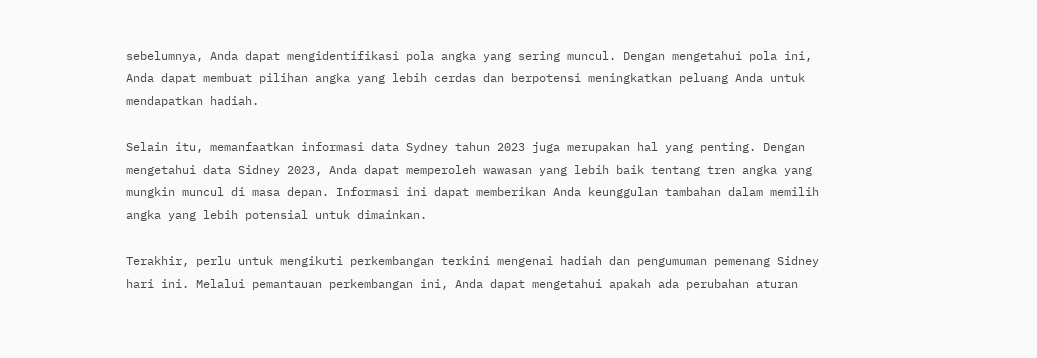sebelumnya, Anda dapat mengidentifikasi pola angka yang sering muncul. Dengan mengetahui pola ini, Anda dapat membuat pilihan angka yang lebih cerdas dan berpotensi meningkatkan peluang Anda untuk mendapatkan hadiah.

Selain itu, memanfaatkan informasi data Sydney tahun 2023 juga merupakan hal yang penting. Dengan mengetahui data Sidney 2023, Anda dapat memperoleh wawasan yang lebih baik tentang tren angka yang mungkin muncul di masa depan. Informasi ini dapat memberikan Anda keunggulan tambahan dalam memilih angka yang lebih potensial untuk dimainkan.

Terakhir, perlu untuk mengikuti perkembangan terkini mengenai hadiah dan pengumuman pemenang Sidney hari ini. Melalui pemantauan perkembangan ini, Anda dapat mengetahui apakah ada perubahan aturan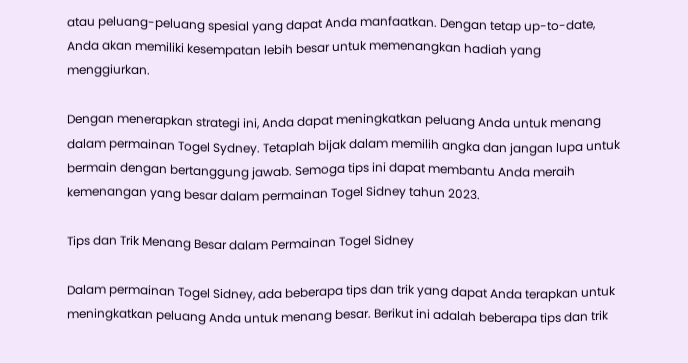atau peluang-peluang spesial yang dapat Anda manfaatkan. Dengan tetap up-to-date, Anda akan memiliki kesempatan lebih besar untuk memenangkan hadiah yang menggiurkan.

Dengan menerapkan strategi ini, Anda dapat meningkatkan peluang Anda untuk menang dalam permainan Togel Sydney. Tetaplah bijak dalam memilih angka dan jangan lupa untuk bermain dengan bertanggung jawab. Semoga tips ini dapat membantu Anda meraih kemenangan yang besar dalam permainan Togel Sidney tahun 2023.

Tips dan Trik Menang Besar dalam Permainan Togel Sidney

Dalam permainan Togel Sidney, ada beberapa tips dan trik yang dapat Anda terapkan untuk meningkatkan peluang Anda untuk menang besar. Berikut ini adalah beberapa tips dan trik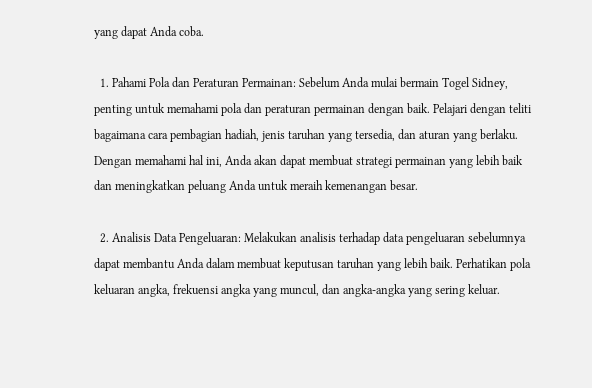yang dapat Anda coba.

  1. Pahami Pola dan Peraturan Permainan: Sebelum Anda mulai bermain Togel Sidney, penting untuk memahami pola dan peraturan permainan dengan baik. Pelajari dengan teliti bagaimana cara pembagian hadiah, jenis taruhan yang tersedia, dan aturan yang berlaku. Dengan memahami hal ini, Anda akan dapat membuat strategi permainan yang lebih baik dan meningkatkan peluang Anda untuk meraih kemenangan besar.

  2. Analisis Data Pengeluaran: Melakukan analisis terhadap data pengeluaran sebelumnya dapat membantu Anda dalam membuat keputusan taruhan yang lebih baik. Perhatikan pola keluaran angka, frekuensi angka yang muncul, dan angka-angka yang sering keluar.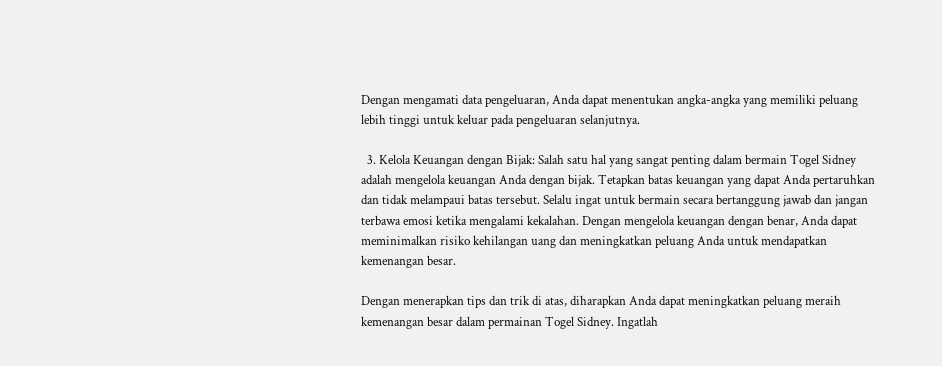Dengan mengamati data pengeluaran, Anda dapat menentukan angka-angka yang memiliki peluang lebih tinggi untuk keluar pada pengeluaran selanjutnya.

  3. Kelola Keuangan dengan Bijak: Salah satu hal yang sangat penting dalam bermain Togel Sidney adalah mengelola keuangan Anda dengan bijak. Tetapkan batas keuangan yang dapat Anda pertaruhkan dan tidak melampaui batas tersebut. Selalu ingat untuk bermain secara bertanggung jawab dan jangan terbawa emosi ketika mengalami kekalahan. Dengan mengelola keuangan dengan benar, Anda dapat meminimalkan risiko kehilangan uang dan meningkatkan peluang Anda untuk mendapatkan kemenangan besar.

Dengan menerapkan tips dan trik di atas, diharapkan Anda dapat meningkatkan peluang meraih kemenangan besar dalam permainan Togel Sidney. Ingatlah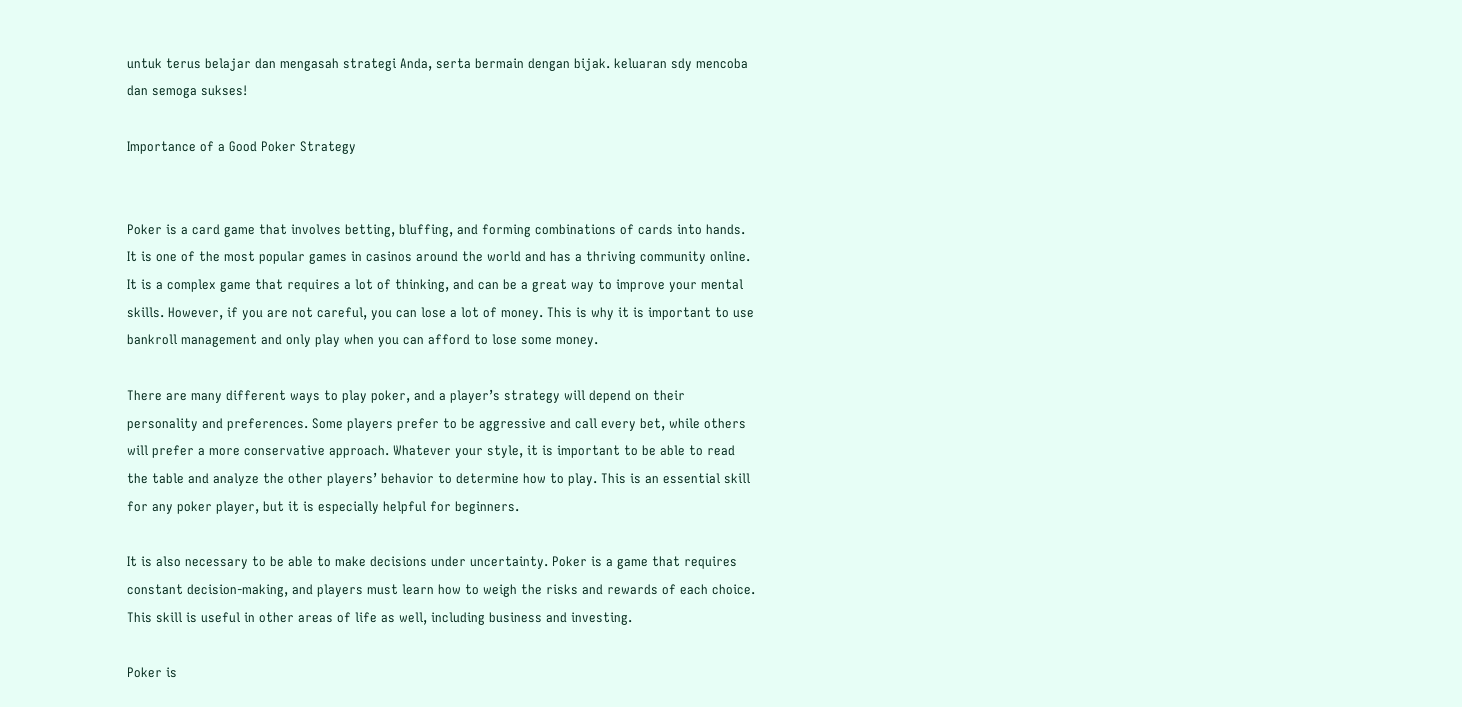untuk terus belajar dan mengasah strategi Anda, serta bermain dengan bijak. keluaran sdy mencoba dan semoga sukses!

Importance of a Good Poker Strategy


Poker is a card game that involves betting, bluffing, and forming combinations of cards into hands. It is one of the most popular games in casinos around the world and has a thriving community online. It is a complex game that requires a lot of thinking, and can be a great way to improve your mental skills. However, if you are not careful, you can lose a lot of money. This is why it is important to use bankroll management and only play when you can afford to lose some money.

There are many different ways to play poker, and a player’s strategy will depend on their personality and preferences. Some players prefer to be aggressive and call every bet, while others will prefer a more conservative approach. Whatever your style, it is important to be able to read the table and analyze the other players’ behavior to determine how to play. This is an essential skill for any poker player, but it is especially helpful for beginners.

It is also necessary to be able to make decisions under uncertainty. Poker is a game that requires constant decision-making, and players must learn how to weigh the risks and rewards of each choice. This skill is useful in other areas of life as well, including business and investing.

Poker is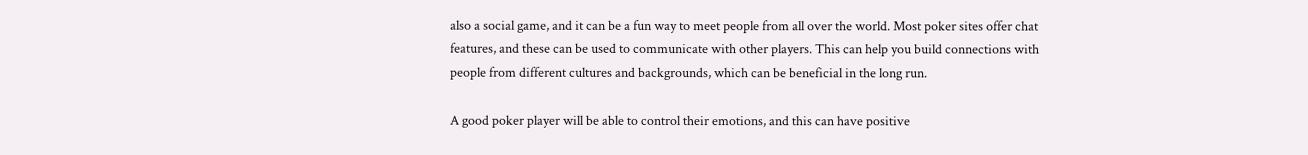also a social game, and it can be a fun way to meet people from all over the world. Most poker sites offer chat features, and these can be used to communicate with other players. This can help you build connections with people from different cultures and backgrounds, which can be beneficial in the long run.

A good poker player will be able to control their emotions, and this can have positive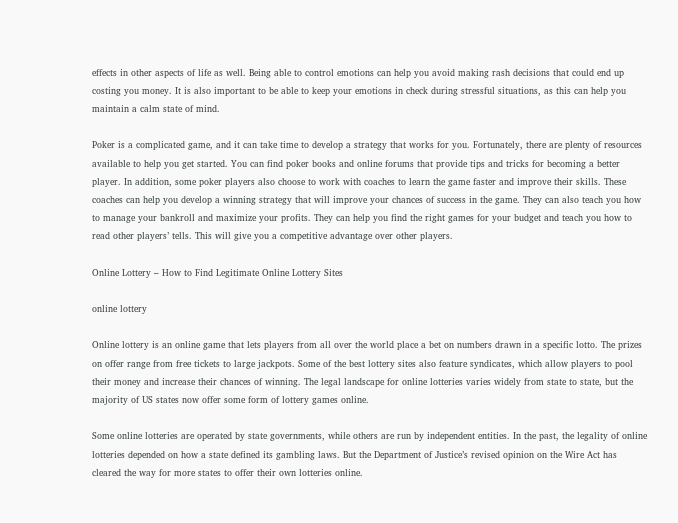effects in other aspects of life as well. Being able to control emotions can help you avoid making rash decisions that could end up costing you money. It is also important to be able to keep your emotions in check during stressful situations, as this can help you maintain a calm state of mind.

Poker is a complicated game, and it can take time to develop a strategy that works for you. Fortunately, there are plenty of resources available to help you get started. You can find poker books and online forums that provide tips and tricks for becoming a better player. In addition, some poker players also choose to work with coaches to learn the game faster and improve their skills. These coaches can help you develop a winning strategy that will improve your chances of success in the game. They can also teach you how to manage your bankroll and maximize your profits. They can help you find the right games for your budget and teach you how to read other players’ tells. This will give you a competitive advantage over other players.

Online Lottery – How to Find Legitimate Online Lottery Sites

online lottery

Online lottery is an online game that lets players from all over the world place a bet on numbers drawn in a specific lotto. The prizes on offer range from free tickets to large jackpots. Some of the best lottery sites also feature syndicates, which allow players to pool their money and increase their chances of winning. The legal landscape for online lotteries varies widely from state to state, but the majority of US states now offer some form of lottery games online.

Some online lotteries are operated by state governments, while others are run by independent entities. In the past, the legality of online lotteries depended on how a state defined its gambling laws. But the Department of Justice’s revised opinion on the Wire Act has cleared the way for more states to offer their own lotteries online.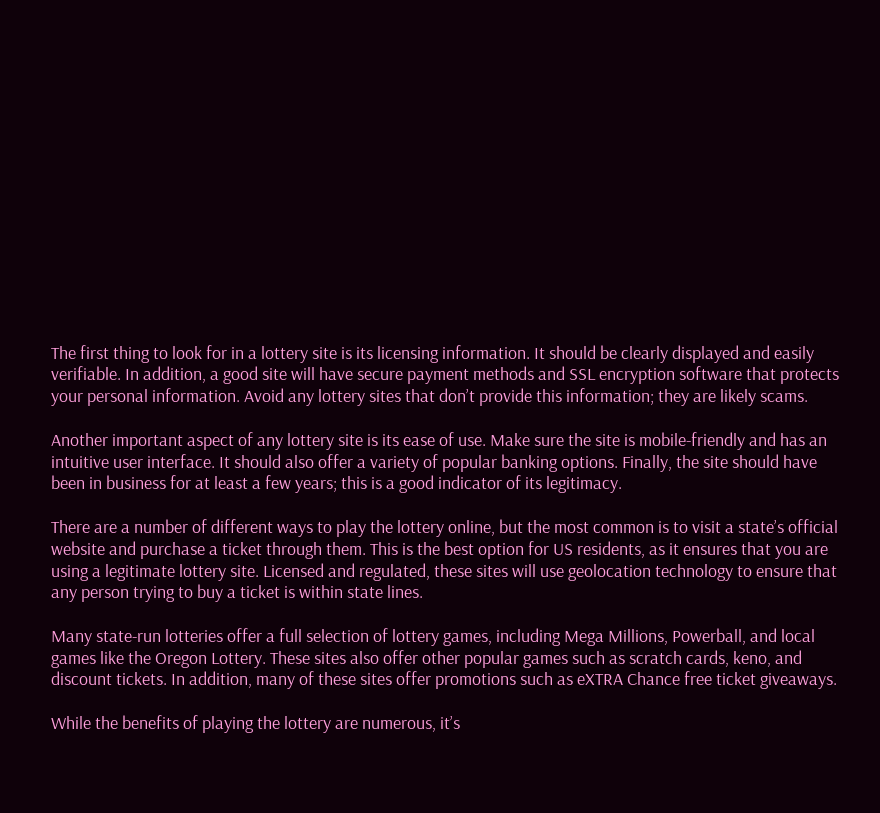The first thing to look for in a lottery site is its licensing information. It should be clearly displayed and easily verifiable. In addition, a good site will have secure payment methods and SSL encryption software that protects your personal information. Avoid any lottery sites that don’t provide this information; they are likely scams.

Another important aspect of any lottery site is its ease of use. Make sure the site is mobile-friendly and has an intuitive user interface. It should also offer a variety of popular banking options. Finally, the site should have been in business for at least a few years; this is a good indicator of its legitimacy.

There are a number of different ways to play the lottery online, but the most common is to visit a state’s official website and purchase a ticket through them. This is the best option for US residents, as it ensures that you are using a legitimate lottery site. Licensed and regulated, these sites will use geolocation technology to ensure that any person trying to buy a ticket is within state lines.

Many state-run lotteries offer a full selection of lottery games, including Mega Millions, Powerball, and local games like the Oregon Lottery. These sites also offer other popular games such as scratch cards, keno, and discount tickets. In addition, many of these sites offer promotions such as eXTRA Chance free ticket giveaways.

While the benefits of playing the lottery are numerous, it’s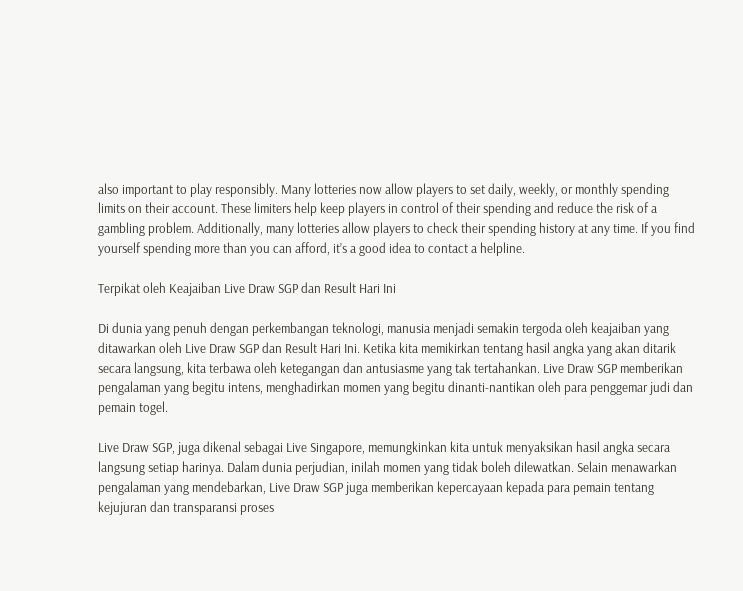also important to play responsibly. Many lotteries now allow players to set daily, weekly, or monthly spending limits on their account. These limiters help keep players in control of their spending and reduce the risk of a gambling problem. Additionally, many lotteries allow players to check their spending history at any time. If you find yourself spending more than you can afford, it’s a good idea to contact a helpline.

Terpikat oleh Keajaiban Live Draw SGP dan Result Hari Ini

Di dunia yang penuh dengan perkembangan teknologi, manusia menjadi semakin tergoda oleh keajaiban yang ditawarkan oleh Live Draw SGP dan Result Hari Ini. Ketika kita memikirkan tentang hasil angka yang akan ditarik secara langsung, kita terbawa oleh ketegangan dan antusiasme yang tak tertahankan. Live Draw SGP memberikan pengalaman yang begitu intens, menghadirkan momen yang begitu dinanti-nantikan oleh para penggemar judi dan pemain togel.

Live Draw SGP, juga dikenal sebagai Live Singapore, memungkinkan kita untuk menyaksikan hasil angka secara langsung setiap harinya. Dalam dunia perjudian, inilah momen yang tidak boleh dilewatkan. Selain menawarkan pengalaman yang mendebarkan, Live Draw SGP juga memberikan kepercayaan kepada para pemain tentang kejujuran dan transparansi proses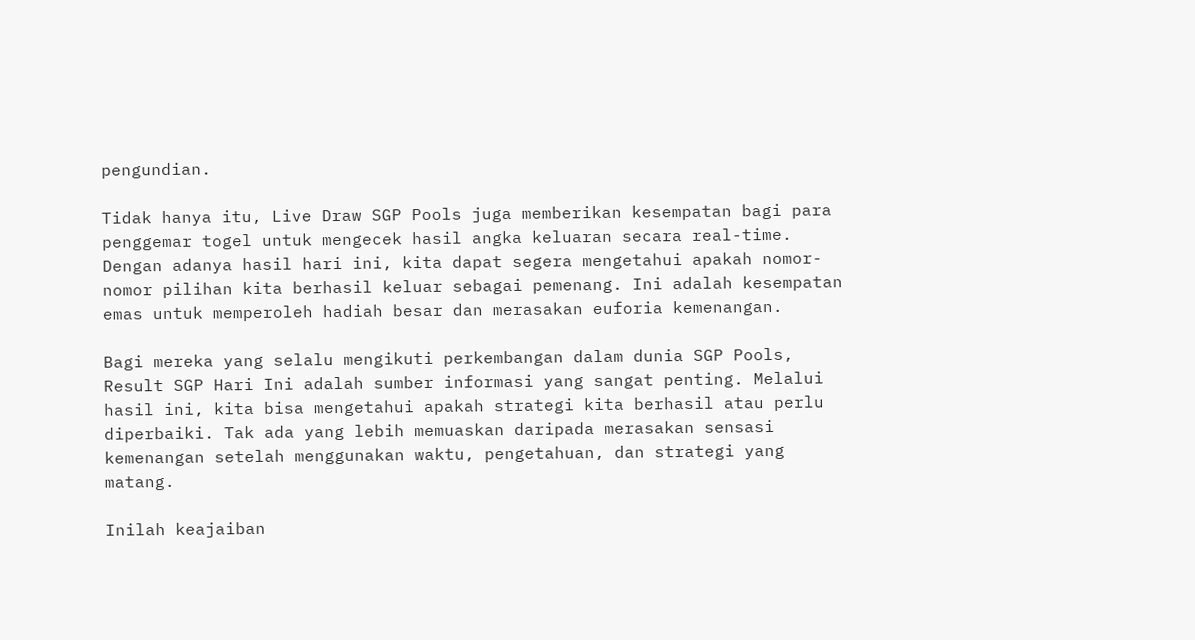pengundian.

Tidak hanya itu, Live Draw SGP Pools juga memberikan kesempatan bagi para penggemar togel untuk mengecek hasil angka keluaran secara real-time. Dengan adanya hasil hari ini, kita dapat segera mengetahui apakah nomor-nomor pilihan kita berhasil keluar sebagai pemenang. Ini adalah kesempatan emas untuk memperoleh hadiah besar dan merasakan euforia kemenangan.

Bagi mereka yang selalu mengikuti perkembangan dalam dunia SGP Pools, Result SGP Hari Ini adalah sumber informasi yang sangat penting. Melalui hasil ini, kita bisa mengetahui apakah strategi kita berhasil atau perlu diperbaiki. Tak ada yang lebih memuaskan daripada merasakan sensasi kemenangan setelah menggunakan waktu, pengetahuan, dan strategi yang matang.

Inilah keajaiban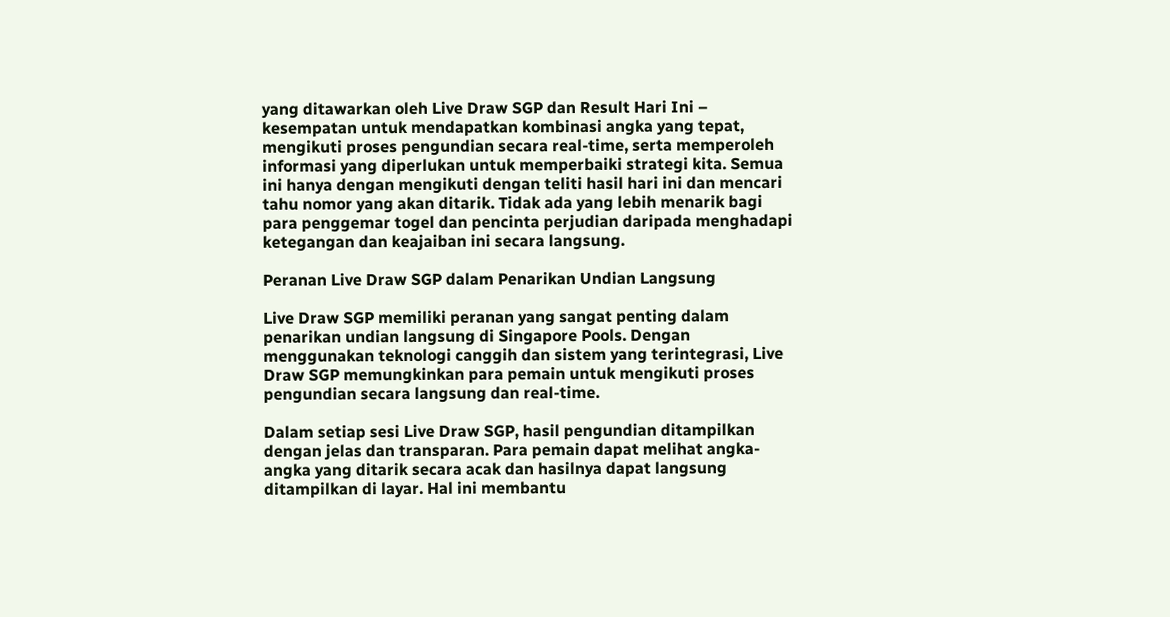yang ditawarkan oleh Live Draw SGP dan Result Hari Ini – kesempatan untuk mendapatkan kombinasi angka yang tepat, mengikuti proses pengundian secara real-time, serta memperoleh informasi yang diperlukan untuk memperbaiki strategi kita. Semua ini hanya dengan mengikuti dengan teliti hasil hari ini dan mencari tahu nomor yang akan ditarik. Tidak ada yang lebih menarik bagi para penggemar togel dan pencinta perjudian daripada menghadapi ketegangan dan keajaiban ini secara langsung.

Peranan Live Draw SGP dalam Penarikan Undian Langsung

Live Draw SGP memiliki peranan yang sangat penting dalam penarikan undian langsung di Singapore Pools. Dengan menggunakan teknologi canggih dan sistem yang terintegrasi, Live Draw SGP memungkinkan para pemain untuk mengikuti proses pengundian secara langsung dan real-time.

Dalam setiap sesi Live Draw SGP, hasil pengundian ditampilkan dengan jelas dan transparan. Para pemain dapat melihat angka-angka yang ditarik secara acak dan hasilnya dapat langsung ditampilkan di layar. Hal ini membantu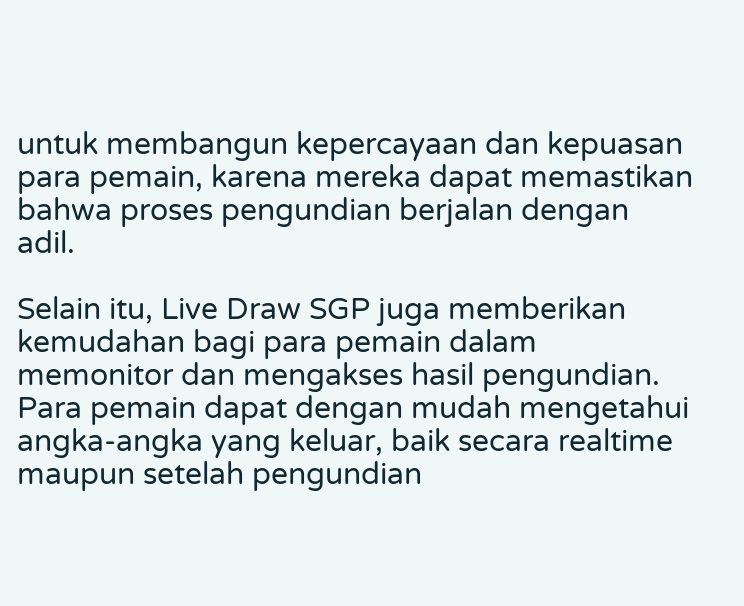untuk membangun kepercayaan dan kepuasan para pemain, karena mereka dapat memastikan bahwa proses pengundian berjalan dengan adil.

Selain itu, Live Draw SGP juga memberikan kemudahan bagi para pemain dalam memonitor dan mengakses hasil pengundian. Para pemain dapat dengan mudah mengetahui angka-angka yang keluar, baik secara realtime maupun setelah pengundian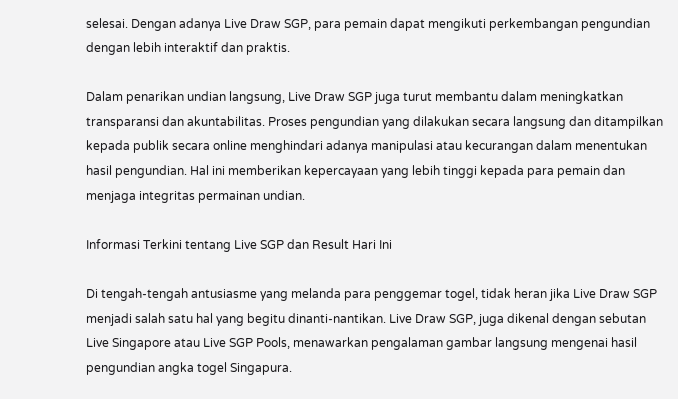selesai. Dengan adanya Live Draw SGP, para pemain dapat mengikuti perkembangan pengundian dengan lebih interaktif dan praktis.

Dalam penarikan undian langsung, Live Draw SGP juga turut membantu dalam meningkatkan transparansi dan akuntabilitas. Proses pengundian yang dilakukan secara langsung dan ditampilkan kepada publik secara online menghindari adanya manipulasi atau kecurangan dalam menentukan hasil pengundian. Hal ini memberikan kepercayaan yang lebih tinggi kepada para pemain dan menjaga integritas permainan undian.

Informasi Terkini tentang Live SGP dan Result Hari Ini

Di tengah-tengah antusiasme yang melanda para penggemar togel, tidak heran jika Live Draw SGP menjadi salah satu hal yang begitu dinanti-nantikan. Live Draw SGP, juga dikenal dengan sebutan Live Singapore atau Live SGP Pools, menawarkan pengalaman gambar langsung mengenai hasil pengundian angka togel Singapura.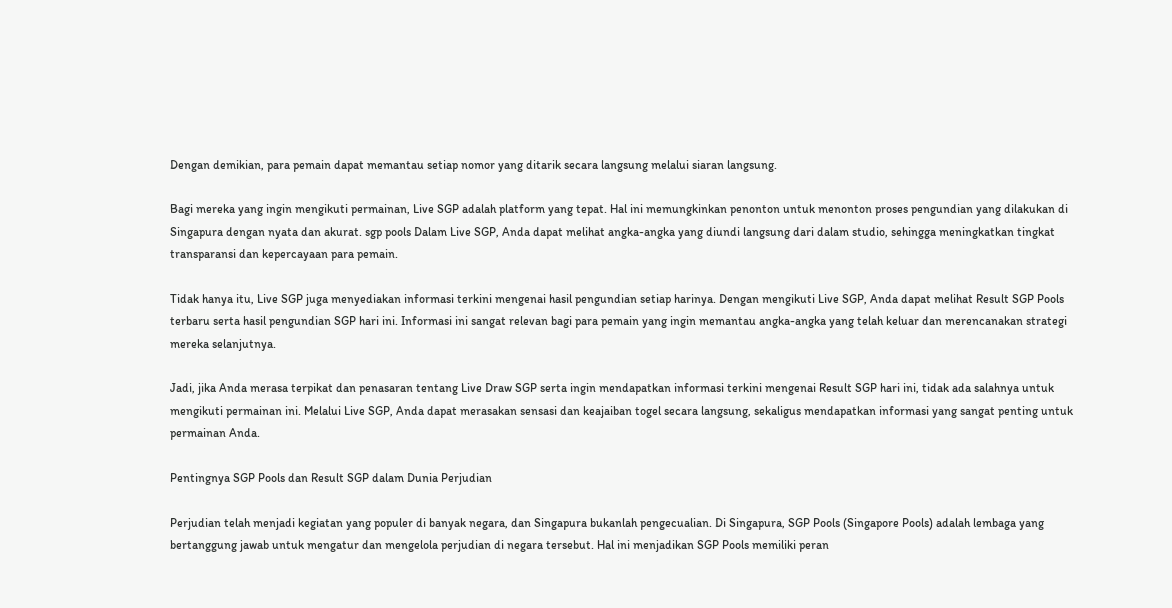Dengan demikian, para pemain dapat memantau setiap nomor yang ditarik secara langsung melalui siaran langsung.

Bagi mereka yang ingin mengikuti permainan, Live SGP adalah platform yang tepat. Hal ini memungkinkan penonton untuk menonton proses pengundian yang dilakukan di Singapura dengan nyata dan akurat. sgp pools Dalam Live SGP, Anda dapat melihat angka-angka yang diundi langsung dari dalam studio, sehingga meningkatkan tingkat transparansi dan kepercayaan para pemain.

Tidak hanya itu, Live SGP juga menyediakan informasi terkini mengenai hasil pengundian setiap harinya. Dengan mengikuti Live SGP, Anda dapat melihat Result SGP Pools terbaru serta hasil pengundian SGP hari ini. Informasi ini sangat relevan bagi para pemain yang ingin memantau angka-angka yang telah keluar dan merencanakan strategi mereka selanjutnya.

Jadi, jika Anda merasa terpikat dan penasaran tentang Live Draw SGP serta ingin mendapatkan informasi terkini mengenai Result SGP hari ini, tidak ada salahnya untuk mengikuti permainan ini. Melalui Live SGP, Anda dapat merasakan sensasi dan keajaiban togel secara langsung, sekaligus mendapatkan informasi yang sangat penting untuk permainan Anda.

Pentingnya SGP Pools dan Result SGP dalam Dunia Perjudian

Perjudian telah menjadi kegiatan yang populer di banyak negara, dan Singapura bukanlah pengecualian. Di Singapura, SGP Pools (Singapore Pools) adalah lembaga yang bertanggung jawab untuk mengatur dan mengelola perjudian di negara tersebut. Hal ini menjadikan SGP Pools memiliki peran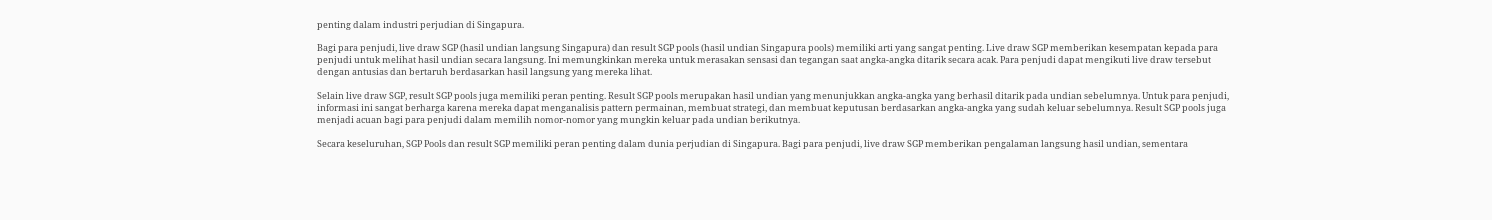penting dalam industri perjudian di Singapura.

Bagi para penjudi, live draw SGP (hasil undian langsung Singapura) dan result SGP pools (hasil undian Singapura pools) memiliki arti yang sangat penting. Live draw SGP memberikan kesempatan kepada para penjudi untuk melihat hasil undian secara langsung. Ini memungkinkan mereka untuk merasakan sensasi dan tegangan saat angka-angka ditarik secara acak. Para penjudi dapat mengikuti live draw tersebut dengan antusias dan bertaruh berdasarkan hasil langsung yang mereka lihat.

Selain live draw SGP, result SGP pools juga memiliki peran penting. Result SGP pools merupakan hasil undian yang menunjukkan angka-angka yang berhasil ditarik pada undian sebelumnya. Untuk para penjudi, informasi ini sangat berharga karena mereka dapat menganalisis pattern permainan, membuat strategi, dan membuat keputusan berdasarkan angka-angka yang sudah keluar sebelumnya. Result SGP pools juga menjadi acuan bagi para penjudi dalam memilih nomor-nomor yang mungkin keluar pada undian berikutnya.

Secara keseluruhan, SGP Pools dan result SGP memiliki peran penting dalam dunia perjudian di Singapura. Bagi para penjudi, live draw SGP memberikan pengalaman langsung hasil undian, sementara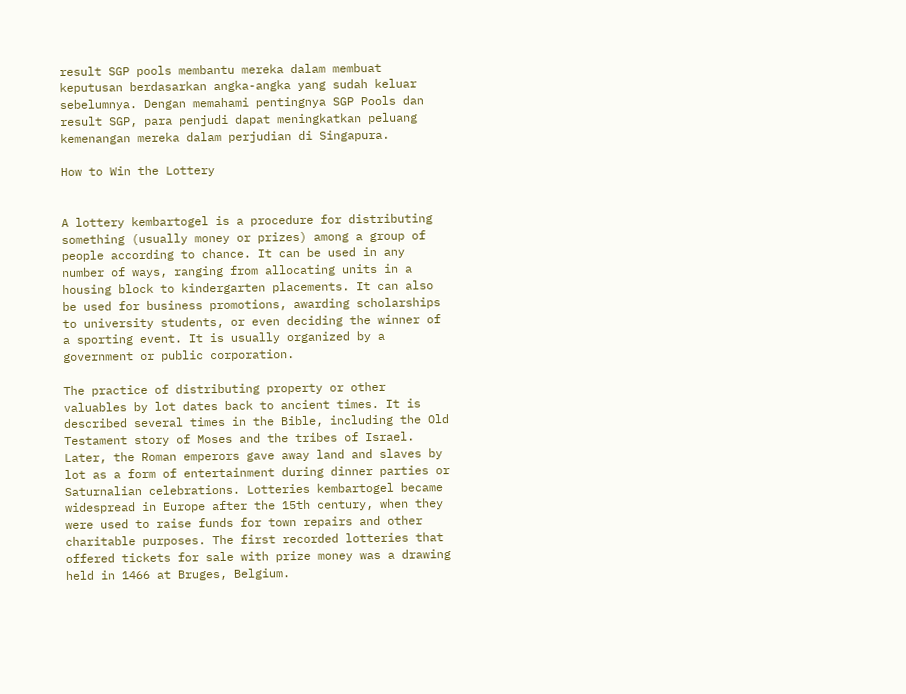result SGP pools membantu mereka dalam membuat keputusan berdasarkan angka-angka yang sudah keluar sebelumnya. Dengan memahami pentingnya SGP Pools dan result SGP, para penjudi dapat meningkatkan peluang kemenangan mereka dalam perjudian di Singapura.

How to Win the Lottery


A lottery kembartogel is a procedure for distributing something (usually money or prizes) among a group of people according to chance. It can be used in any number of ways, ranging from allocating units in a housing block to kindergarten placements. It can also be used for business promotions, awarding scholarships to university students, or even deciding the winner of a sporting event. It is usually organized by a government or public corporation.

The practice of distributing property or other valuables by lot dates back to ancient times. It is described several times in the Bible, including the Old Testament story of Moses and the tribes of Israel. Later, the Roman emperors gave away land and slaves by lot as a form of entertainment during dinner parties or Saturnalian celebrations. Lotteries kembartogel became widespread in Europe after the 15th century, when they were used to raise funds for town repairs and other charitable purposes. The first recorded lotteries that offered tickets for sale with prize money was a drawing held in 1466 at Bruges, Belgium.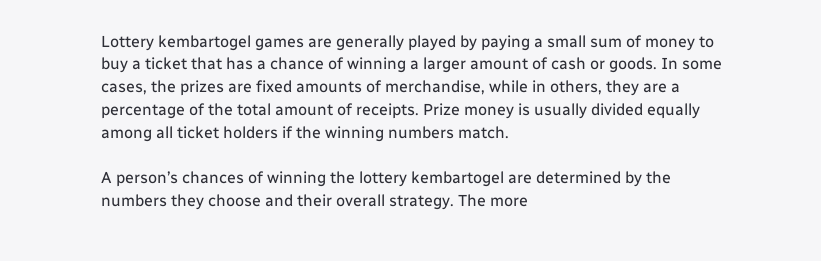Lottery kembartogel games are generally played by paying a small sum of money to buy a ticket that has a chance of winning a larger amount of cash or goods. In some cases, the prizes are fixed amounts of merchandise, while in others, they are a percentage of the total amount of receipts. Prize money is usually divided equally among all ticket holders if the winning numbers match.

A person’s chances of winning the lottery kembartogel are determined by the numbers they choose and their overall strategy. The more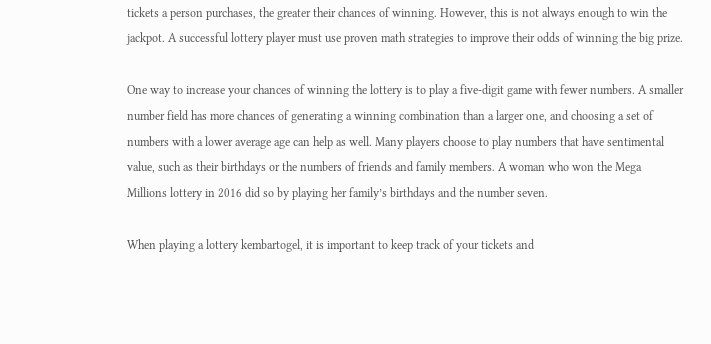tickets a person purchases, the greater their chances of winning. However, this is not always enough to win the jackpot. A successful lottery player must use proven math strategies to improve their odds of winning the big prize.

One way to increase your chances of winning the lottery is to play a five-digit game with fewer numbers. A smaller number field has more chances of generating a winning combination than a larger one, and choosing a set of numbers with a lower average age can help as well. Many players choose to play numbers that have sentimental value, such as their birthdays or the numbers of friends and family members. A woman who won the Mega Millions lottery in 2016 did so by playing her family’s birthdays and the number seven.

When playing a lottery kembartogel, it is important to keep track of your tickets and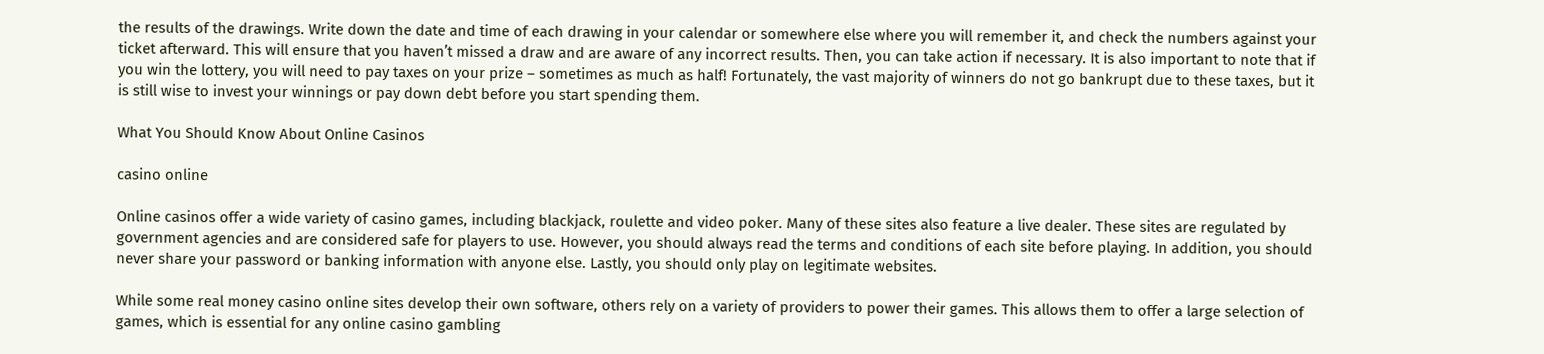the results of the drawings. Write down the date and time of each drawing in your calendar or somewhere else where you will remember it, and check the numbers against your ticket afterward. This will ensure that you haven’t missed a draw and are aware of any incorrect results. Then, you can take action if necessary. It is also important to note that if you win the lottery, you will need to pay taxes on your prize – sometimes as much as half! Fortunately, the vast majority of winners do not go bankrupt due to these taxes, but it is still wise to invest your winnings or pay down debt before you start spending them.

What You Should Know About Online Casinos

casino online

Online casinos offer a wide variety of casino games, including blackjack, roulette and video poker. Many of these sites also feature a live dealer. These sites are regulated by government agencies and are considered safe for players to use. However, you should always read the terms and conditions of each site before playing. In addition, you should never share your password or banking information with anyone else. Lastly, you should only play on legitimate websites.

While some real money casino online sites develop their own software, others rely on a variety of providers to power their games. This allows them to offer a large selection of games, which is essential for any online casino gambling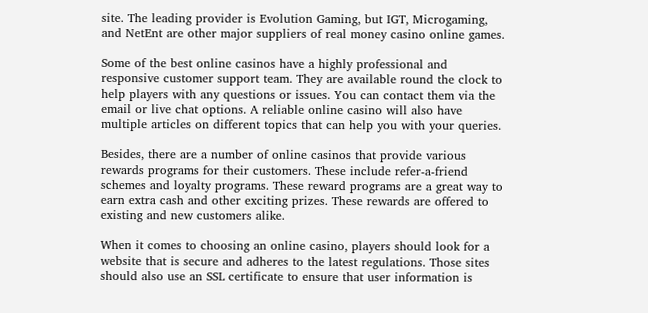site. The leading provider is Evolution Gaming, but IGT, Microgaming, and NetEnt are other major suppliers of real money casino online games.

Some of the best online casinos have a highly professional and responsive customer support team. They are available round the clock to help players with any questions or issues. You can contact them via the email or live chat options. A reliable online casino will also have multiple articles on different topics that can help you with your queries.

Besides, there are a number of online casinos that provide various rewards programs for their customers. These include refer-a-friend schemes and loyalty programs. These reward programs are a great way to earn extra cash and other exciting prizes. These rewards are offered to existing and new customers alike.

When it comes to choosing an online casino, players should look for a website that is secure and adheres to the latest regulations. Those sites should also use an SSL certificate to ensure that user information is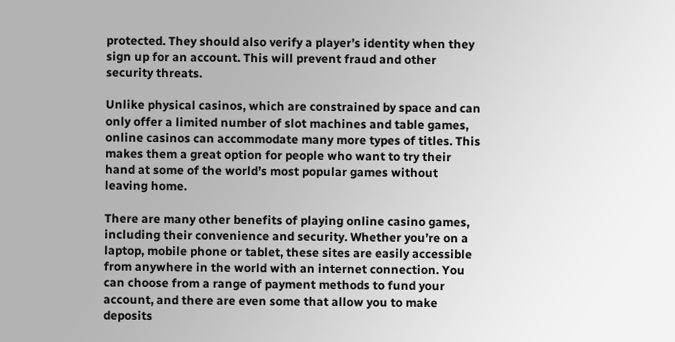protected. They should also verify a player’s identity when they sign up for an account. This will prevent fraud and other security threats.

Unlike physical casinos, which are constrained by space and can only offer a limited number of slot machines and table games, online casinos can accommodate many more types of titles. This makes them a great option for people who want to try their hand at some of the world’s most popular games without leaving home.

There are many other benefits of playing online casino games, including their convenience and security. Whether you’re on a laptop, mobile phone or tablet, these sites are easily accessible from anywhere in the world with an internet connection. You can choose from a range of payment methods to fund your account, and there are even some that allow you to make deposits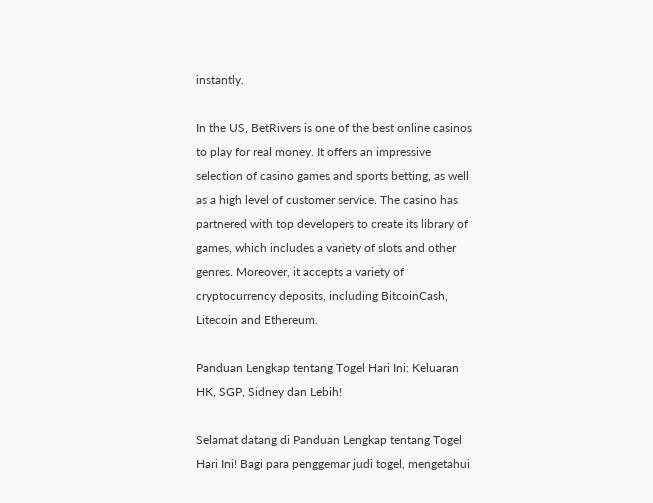instantly.

In the US, BetRivers is one of the best online casinos to play for real money. It offers an impressive selection of casino games and sports betting, as well as a high level of customer service. The casino has partnered with top developers to create its library of games, which includes a variety of slots and other genres. Moreover, it accepts a variety of cryptocurrency deposits, including BitcoinCash, Litecoin and Ethereum.

Panduan Lengkap tentang Togel Hari Ini: Keluaran HK, SGP, Sidney dan Lebih!

Selamat datang di Panduan Lengkap tentang Togel Hari Ini! Bagi para penggemar judi togel, mengetahui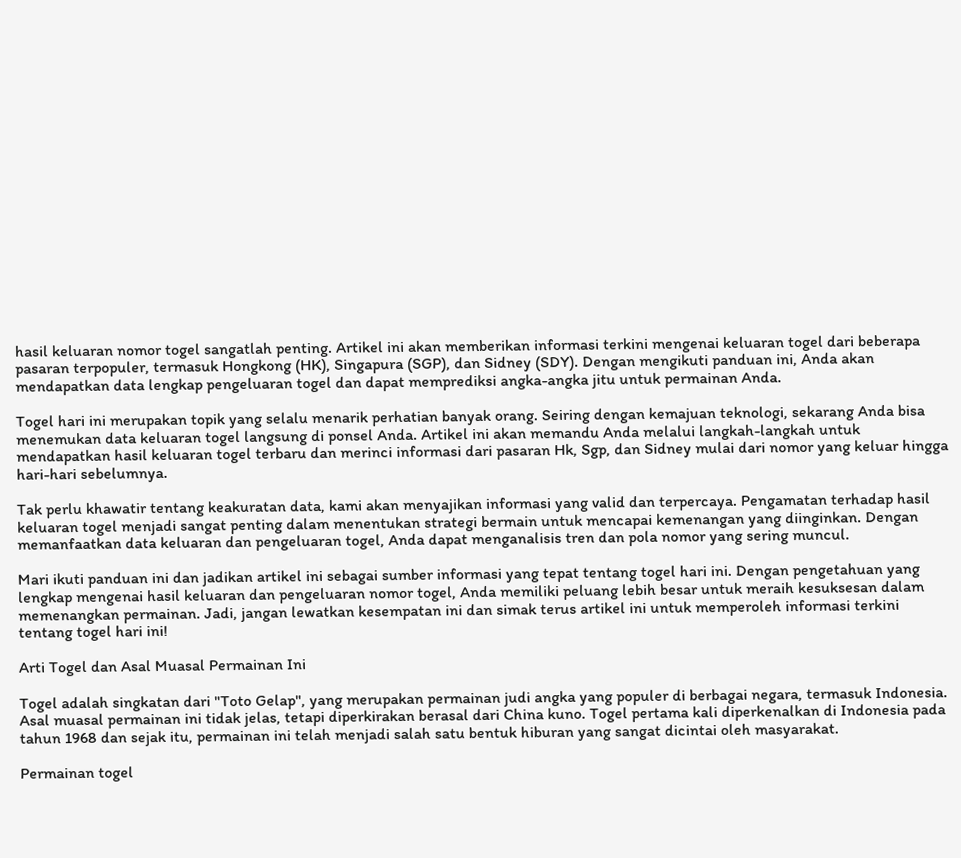hasil keluaran nomor togel sangatlah penting. Artikel ini akan memberikan informasi terkini mengenai keluaran togel dari beberapa pasaran terpopuler, termasuk Hongkong (HK), Singapura (SGP), dan Sidney (SDY). Dengan mengikuti panduan ini, Anda akan mendapatkan data lengkap pengeluaran togel dan dapat memprediksi angka-angka jitu untuk permainan Anda.

Togel hari ini merupakan topik yang selalu menarik perhatian banyak orang. Seiring dengan kemajuan teknologi, sekarang Anda bisa menemukan data keluaran togel langsung di ponsel Anda. Artikel ini akan memandu Anda melalui langkah-langkah untuk mendapatkan hasil keluaran togel terbaru dan merinci informasi dari pasaran Hk, Sgp, dan Sidney mulai dari nomor yang keluar hingga hari-hari sebelumnya.

Tak perlu khawatir tentang keakuratan data, kami akan menyajikan informasi yang valid dan terpercaya. Pengamatan terhadap hasil keluaran togel menjadi sangat penting dalam menentukan strategi bermain untuk mencapai kemenangan yang diinginkan. Dengan memanfaatkan data keluaran dan pengeluaran togel, Anda dapat menganalisis tren dan pola nomor yang sering muncul.

Mari ikuti panduan ini dan jadikan artikel ini sebagai sumber informasi yang tepat tentang togel hari ini. Dengan pengetahuan yang lengkap mengenai hasil keluaran dan pengeluaran nomor togel, Anda memiliki peluang lebih besar untuk meraih kesuksesan dalam memenangkan permainan. Jadi, jangan lewatkan kesempatan ini dan simak terus artikel ini untuk memperoleh informasi terkini tentang togel hari ini!

Arti Togel dan Asal Muasal Permainan Ini

Togel adalah singkatan dari "Toto Gelap", yang merupakan permainan judi angka yang populer di berbagai negara, termasuk Indonesia. Asal muasal permainan ini tidak jelas, tetapi diperkirakan berasal dari China kuno. Togel pertama kali diperkenalkan di Indonesia pada tahun 1968 dan sejak itu, permainan ini telah menjadi salah satu bentuk hiburan yang sangat dicintai oleh masyarakat.

Permainan togel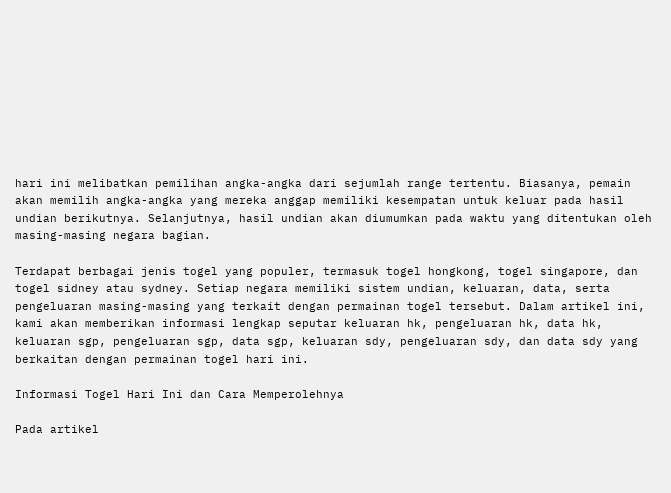hari ini melibatkan pemilihan angka-angka dari sejumlah range tertentu. Biasanya, pemain akan memilih angka-angka yang mereka anggap memiliki kesempatan untuk keluar pada hasil undian berikutnya. Selanjutnya, hasil undian akan diumumkan pada waktu yang ditentukan oleh masing-masing negara bagian.

Terdapat berbagai jenis togel yang populer, termasuk togel hongkong, togel singapore, dan togel sidney atau sydney. Setiap negara memiliki sistem undian, keluaran, data, serta pengeluaran masing-masing yang terkait dengan permainan togel tersebut. Dalam artikel ini, kami akan memberikan informasi lengkap seputar keluaran hk, pengeluaran hk, data hk, keluaran sgp, pengeluaran sgp, data sgp, keluaran sdy, pengeluaran sdy, dan data sdy yang berkaitan dengan permainan togel hari ini.

Informasi Togel Hari Ini dan Cara Memperolehnya

Pada artikel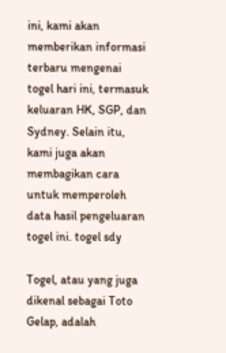ini, kami akan memberikan informasi terbaru mengenai togel hari ini, termasuk keluaran HK, SGP, dan Sydney. Selain itu, kami juga akan membagikan cara untuk memperoleh data hasil pengeluaran togel ini. togel sdy

Togel, atau yang juga dikenal sebagai Toto Gelap, adalah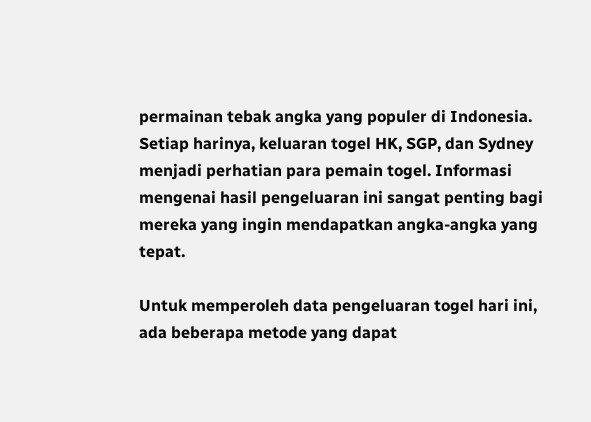permainan tebak angka yang populer di Indonesia. Setiap harinya, keluaran togel HK, SGP, dan Sydney menjadi perhatian para pemain togel. Informasi mengenai hasil pengeluaran ini sangat penting bagi mereka yang ingin mendapatkan angka-angka yang tepat.

Untuk memperoleh data pengeluaran togel hari ini, ada beberapa metode yang dapat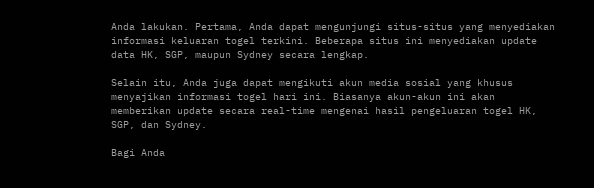Anda lakukan. Pertama, Anda dapat mengunjungi situs-situs yang menyediakan informasi keluaran togel terkini. Beberapa situs ini menyediakan update data HK, SGP, maupun Sydney secara lengkap.

Selain itu, Anda juga dapat mengikuti akun media sosial yang khusus menyajikan informasi togel hari ini. Biasanya akun-akun ini akan memberikan update secara real-time mengenai hasil pengeluaran togel HK, SGP, dan Sydney.

Bagi Anda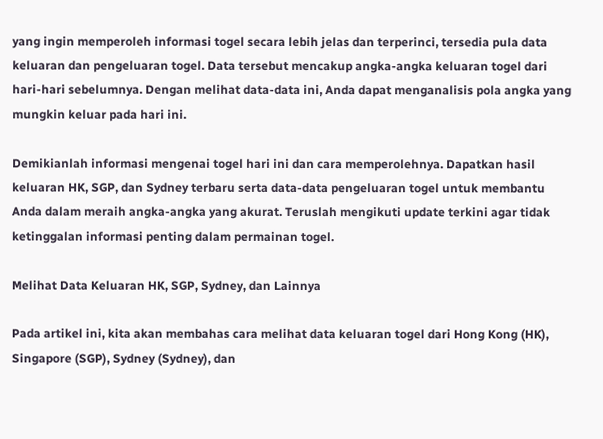yang ingin memperoleh informasi togel secara lebih jelas dan terperinci, tersedia pula data keluaran dan pengeluaran togel. Data tersebut mencakup angka-angka keluaran togel dari hari-hari sebelumnya. Dengan melihat data-data ini, Anda dapat menganalisis pola angka yang mungkin keluar pada hari ini.

Demikianlah informasi mengenai togel hari ini dan cara memperolehnya. Dapatkan hasil keluaran HK, SGP, dan Sydney terbaru serta data-data pengeluaran togel untuk membantu Anda dalam meraih angka-angka yang akurat. Teruslah mengikuti update terkini agar tidak ketinggalan informasi penting dalam permainan togel.

Melihat Data Keluaran HK, SGP, Sydney, dan Lainnya

Pada artikel ini, kita akan membahas cara melihat data keluaran togel dari Hong Kong (HK), Singapore (SGP), Sydney (Sydney), dan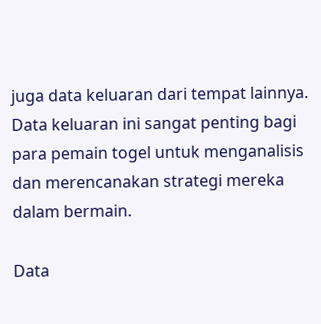juga data keluaran dari tempat lainnya. Data keluaran ini sangat penting bagi para pemain togel untuk menganalisis dan merencanakan strategi mereka dalam bermain.

Data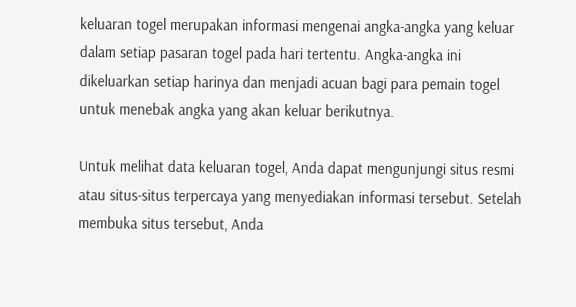keluaran togel merupakan informasi mengenai angka-angka yang keluar dalam setiap pasaran togel pada hari tertentu. Angka-angka ini dikeluarkan setiap harinya dan menjadi acuan bagi para pemain togel untuk menebak angka yang akan keluar berikutnya.

Untuk melihat data keluaran togel, Anda dapat mengunjungi situs resmi atau situs-situs terpercaya yang menyediakan informasi tersebut. Setelah membuka situs tersebut, Anda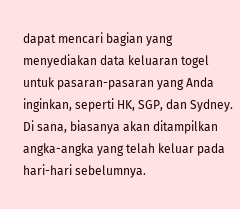dapat mencari bagian yang menyediakan data keluaran togel untuk pasaran-pasaran yang Anda inginkan, seperti HK, SGP, dan Sydney. Di sana, biasanya akan ditampilkan angka-angka yang telah keluar pada hari-hari sebelumnya.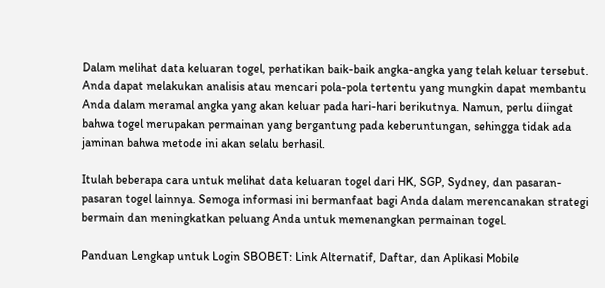Dalam melihat data keluaran togel, perhatikan baik-baik angka-angka yang telah keluar tersebut. Anda dapat melakukan analisis atau mencari pola-pola tertentu yang mungkin dapat membantu Anda dalam meramal angka yang akan keluar pada hari-hari berikutnya. Namun, perlu diingat bahwa togel merupakan permainan yang bergantung pada keberuntungan, sehingga tidak ada jaminan bahwa metode ini akan selalu berhasil.

Itulah beberapa cara untuk melihat data keluaran togel dari HK, SGP, Sydney, dan pasaran-pasaran togel lainnya. Semoga informasi ini bermanfaat bagi Anda dalam merencanakan strategi bermain dan meningkatkan peluang Anda untuk memenangkan permainan togel.

Panduan Lengkap untuk Login SBOBET: Link Alternatif, Daftar, dan Aplikasi Mobile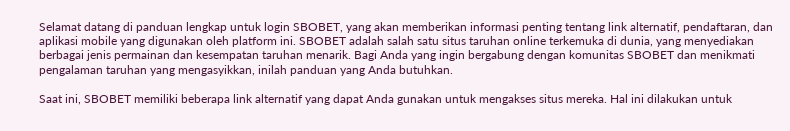Selamat datang di panduan lengkap untuk login SBOBET, yang akan memberikan informasi penting tentang link alternatif, pendaftaran, dan aplikasi mobile yang digunakan oleh platform ini. SBOBET adalah salah satu situs taruhan online terkemuka di dunia, yang menyediakan berbagai jenis permainan dan kesempatan taruhan menarik. Bagi Anda yang ingin bergabung dengan komunitas SBOBET dan menikmati pengalaman taruhan yang mengasyikkan, inilah panduan yang Anda butuhkan.

Saat ini, SBOBET memiliki beberapa link alternatif yang dapat Anda gunakan untuk mengakses situs mereka. Hal ini dilakukan untuk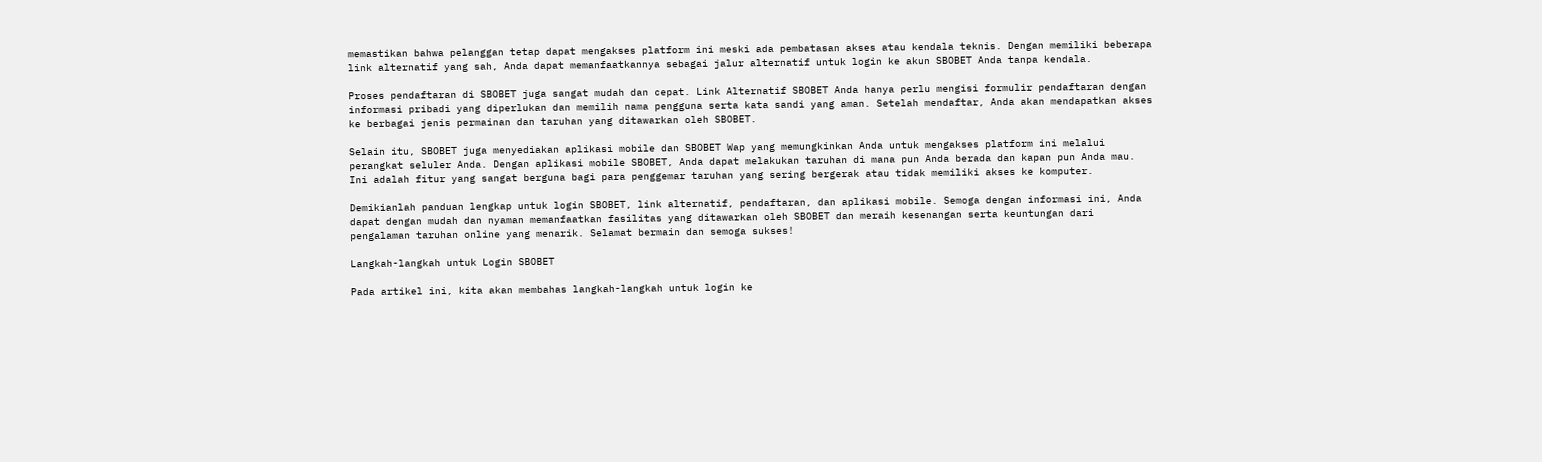memastikan bahwa pelanggan tetap dapat mengakses platform ini meski ada pembatasan akses atau kendala teknis. Dengan memiliki beberapa link alternatif yang sah, Anda dapat memanfaatkannya sebagai jalur alternatif untuk login ke akun SBOBET Anda tanpa kendala.

Proses pendaftaran di SBOBET juga sangat mudah dan cepat. Link Alternatif SBOBET Anda hanya perlu mengisi formulir pendaftaran dengan informasi pribadi yang diperlukan dan memilih nama pengguna serta kata sandi yang aman. Setelah mendaftar, Anda akan mendapatkan akses ke berbagai jenis permainan dan taruhan yang ditawarkan oleh SBOBET.

Selain itu, SBOBET juga menyediakan aplikasi mobile dan SBOBET Wap yang memungkinkan Anda untuk mengakses platform ini melalui perangkat seluler Anda. Dengan aplikasi mobile SBOBET, Anda dapat melakukan taruhan di mana pun Anda berada dan kapan pun Anda mau. Ini adalah fitur yang sangat berguna bagi para penggemar taruhan yang sering bergerak atau tidak memiliki akses ke komputer.

Demikianlah panduan lengkap untuk login SBOBET, link alternatif, pendaftaran, dan aplikasi mobile. Semoga dengan informasi ini, Anda dapat dengan mudah dan nyaman memanfaatkan fasilitas yang ditawarkan oleh SBOBET dan meraih kesenangan serta keuntungan dari pengalaman taruhan online yang menarik. Selamat bermain dan semoga sukses!

Langkah-langkah untuk Login SBOBET

Pada artikel ini, kita akan membahas langkah-langkah untuk login ke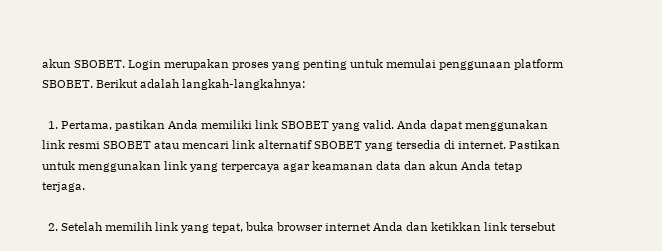akun SBOBET. Login merupakan proses yang penting untuk memulai penggunaan platform SBOBET. Berikut adalah langkah-langkahnya:

  1. Pertama, pastikan Anda memiliki link SBOBET yang valid. Anda dapat menggunakan link resmi SBOBET atau mencari link alternatif SBOBET yang tersedia di internet. Pastikan untuk menggunakan link yang terpercaya agar keamanan data dan akun Anda tetap terjaga.

  2. Setelah memilih link yang tepat, buka browser internet Anda dan ketikkan link tersebut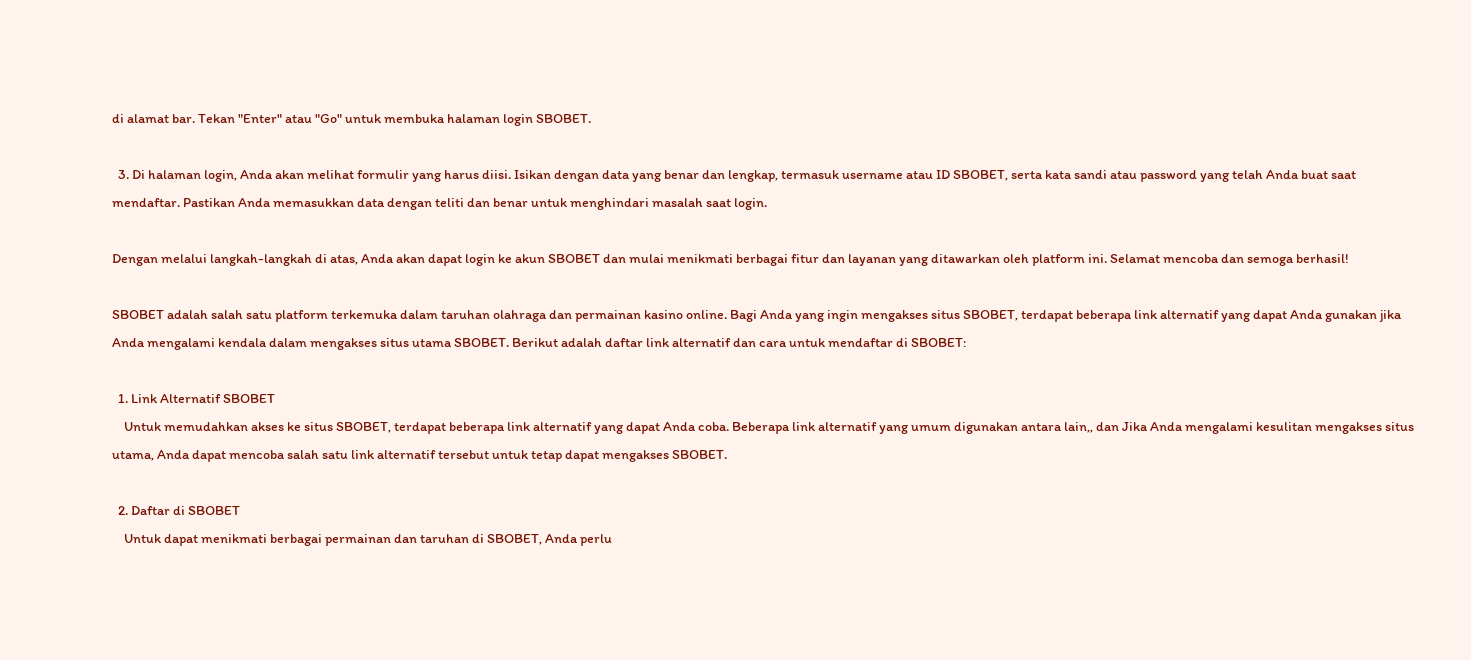di alamat bar. Tekan "Enter" atau "Go" untuk membuka halaman login SBOBET.

  3. Di halaman login, Anda akan melihat formulir yang harus diisi. Isikan dengan data yang benar dan lengkap, termasuk username atau ID SBOBET, serta kata sandi atau password yang telah Anda buat saat mendaftar. Pastikan Anda memasukkan data dengan teliti dan benar untuk menghindari masalah saat login.

Dengan melalui langkah-langkah di atas, Anda akan dapat login ke akun SBOBET dan mulai menikmati berbagai fitur dan layanan yang ditawarkan oleh platform ini. Selamat mencoba dan semoga berhasil!

SBOBET adalah salah satu platform terkemuka dalam taruhan olahraga dan permainan kasino online. Bagi Anda yang ingin mengakses situs SBOBET, terdapat beberapa link alternatif yang dapat Anda gunakan jika Anda mengalami kendala dalam mengakses situs utama SBOBET. Berikut adalah daftar link alternatif dan cara untuk mendaftar di SBOBET:

  1. Link Alternatif SBOBET
    Untuk memudahkan akses ke situs SBOBET, terdapat beberapa link alternatif yang dapat Anda coba. Beberapa link alternatif yang umum digunakan antara lain,, dan Jika Anda mengalami kesulitan mengakses situs utama, Anda dapat mencoba salah satu link alternatif tersebut untuk tetap dapat mengakses SBOBET.

  2. Daftar di SBOBET
    Untuk dapat menikmati berbagai permainan dan taruhan di SBOBET, Anda perlu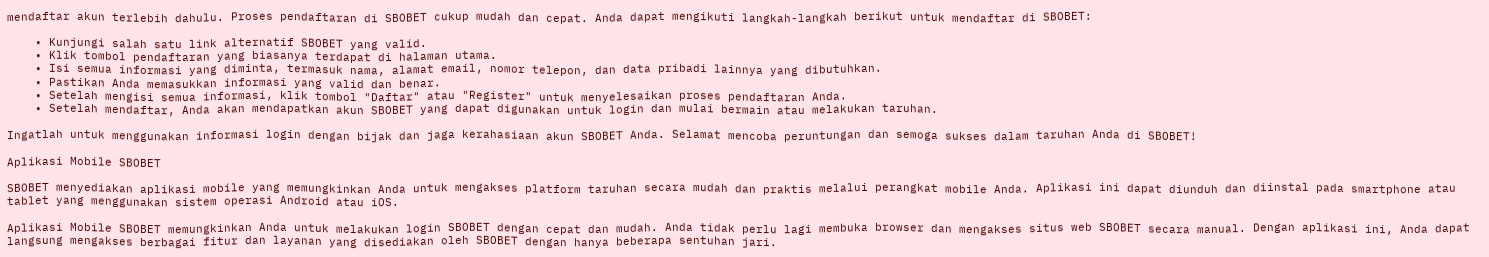mendaftar akun terlebih dahulu. Proses pendaftaran di SBOBET cukup mudah dan cepat. Anda dapat mengikuti langkah-langkah berikut untuk mendaftar di SBOBET:

    • Kunjungi salah satu link alternatif SBOBET yang valid.
    • Klik tombol pendaftaran yang biasanya terdapat di halaman utama.
    • Isi semua informasi yang diminta, termasuk nama, alamat email, nomor telepon, dan data pribadi lainnya yang dibutuhkan.
    • Pastikan Anda memasukkan informasi yang valid dan benar.
    • Setelah mengisi semua informasi, klik tombol "Daftar" atau "Register" untuk menyelesaikan proses pendaftaran Anda.
    • Setelah mendaftar, Anda akan mendapatkan akun SBOBET yang dapat digunakan untuk login dan mulai bermain atau melakukan taruhan.

Ingatlah untuk menggunakan informasi login dengan bijak dan jaga kerahasiaan akun SBOBET Anda. Selamat mencoba peruntungan dan semoga sukses dalam taruhan Anda di SBOBET!

Aplikasi Mobile SBOBET

SBOBET menyediakan aplikasi mobile yang memungkinkan Anda untuk mengakses platform taruhan secara mudah dan praktis melalui perangkat mobile Anda. Aplikasi ini dapat diunduh dan diinstal pada smartphone atau tablet yang menggunakan sistem operasi Android atau iOS.

Aplikasi Mobile SBOBET memungkinkan Anda untuk melakukan login SBOBET dengan cepat dan mudah. Anda tidak perlu lagi membuka browser dan mengakses situs web SBOBET secara manual. Dengan aplikasi ini, Anda dapat langsung mengakses berbagai fitur dan layanan yang disediakan oleh SBOBET dengan hanya beberapa sentuhan jari.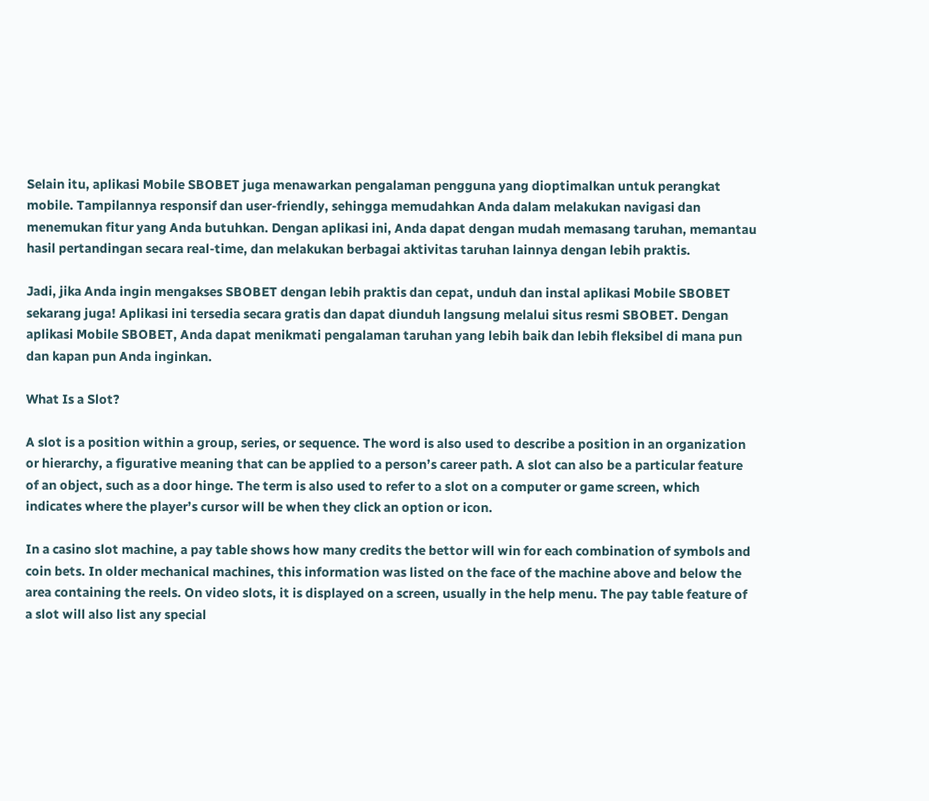Selain itu, aplikasi Mobile SBOBET juga menawarkan pengalaman pengguna yang dioptimalkan untuk perangkat mobile. Tampilannya responsif dan user-friendly, sehingga memudahkan Anda dalam melakukan navigasi dan menemukan fitur yang Anda butuhkan. Dengan aplikasi ini, Anda dapat dengan mudah memasang taruhan, memantau hasil pertandingan secara real-time, dan melakukan berbagai aktivitas taruhan lainnya dengan lebih praktis.

Jadi, jika Anda ingin mengakses SBOBET dengan lebih praktis dan cepat, unduh dan instal aplikasi Mobile SBOBET sekarang juga! Aplikasi ini tersedia secara gratis dan dapat diunduh langsung melalui situs resmi SBOBET. Dengan aplikasi Mobile SBOBET, Anda dapat menikmati pengalaman taruhan yang lebih baik dan lebih fleksibel di mana pun dan kapan pun Anda inginkan.

What Is a Slot?

A slot is a position within a group, series, or sequence. The word is also used to describe a position in an organization or hierarchy, a figurative meaning that can be applied to a person’s career path. A slot can also be a particular feature of an object, such as a door hinge. The term is also used to refer to a slot on a computer or game screen, which indicates where the player’s cursor will be when they click an option or icon.

In a casino slot machine, a pay table shows how many credits the bettor will win for each combination of symbols and coin bets. In older mechanical machines, this information was listed on the face of the machine above and below the area containing the reels. On video slots, it is displayed on a screen, usually in the help menu. The pay table feature of a slot will also list any special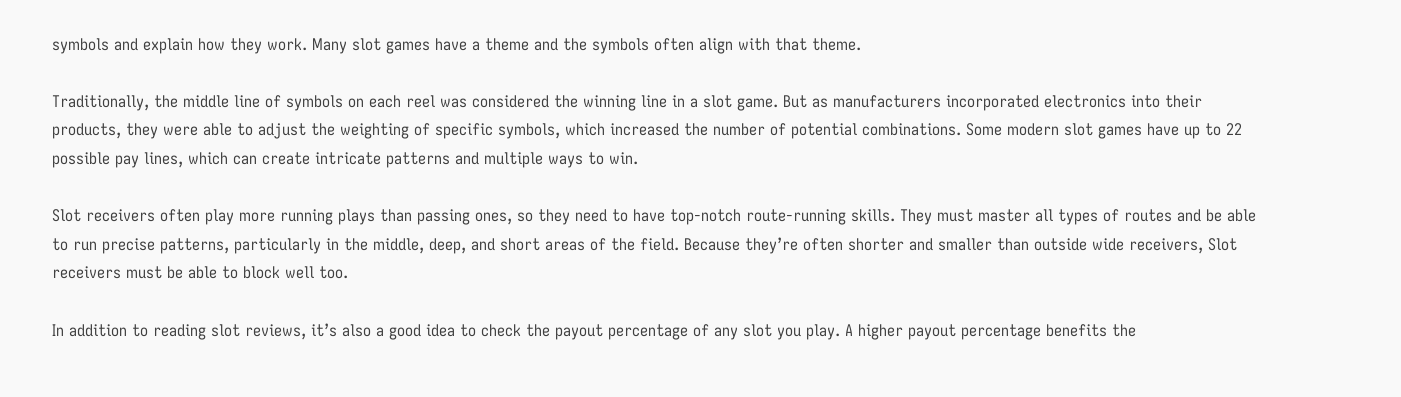symbols and explain how they work. Many slot games have a theme and the symbols often align with that theme.

Traditionally, the middle line of symbols on each reel was considered the winning line in a slot game. But as manufacturers incorporated electronics into their products, they were able to adjust the weighting of specific symbols, which increased the number of potential combinations. Some modern slot games have up to 22 possible pay lines, which can create intricate patterns and multiple ways to win.

Slot receivers often play more running plays than passing ones, so they need to have top-notch route-running skills. They must master all types of routes and be able to run precise patterns, particularly in the middle, deep, and short areas of the field. Because they’re often shorter and smaller than outside wide receivers, Slot receivers must be able to block well too.

In addition to reading slot reviews, it’s also a good idea to check the payout percentage of any slot you play. A higher payout percentage benefits the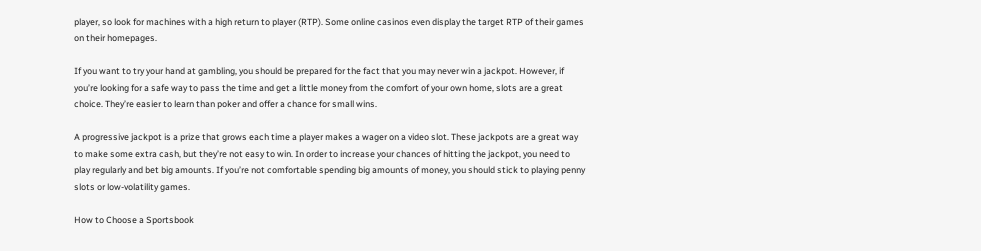player, so look for machines with a high return to player (RTP). Some online casinos even display the target RTP of their games on their homepages.

If you want to try your hand at gambling, you should be prepared for the fact that you may never win a jackpot. However, if you’re looking for a safe way to pass the time and get a little money from the comfort of your own home, slots are a great choice. They’re easier to learn than poker and offer a chance for small wins.

A progressive jackpot is a prize that grows each time a player makes a wager on a video slot. These jackpots are a great way to make some extra cash, but they’re not easy to win. In order to increase your chances of hitting the jackpot, you need to play regularly and bet big amounts. If you’re not comfortable spending big amounts of money, you should stick to playing penny slots or low-volatility games.

How to Choose a Sportsbook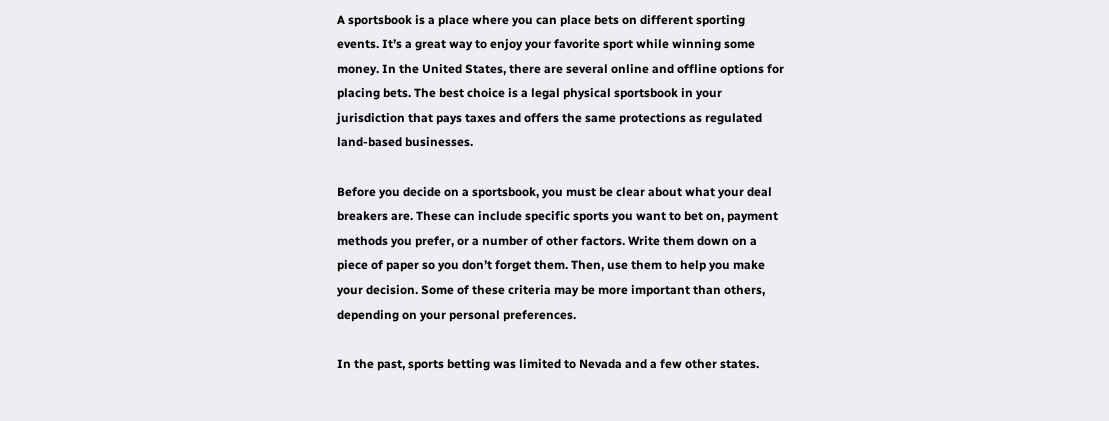A sportsbook is a place where you can place bets on different sporting events. It’s a great way to enjoy your favorite sport while winning some money. In the United States, there are several online and offline options for placing bets. The best choice is a legal physical sportsbook in your jurisdiction that pays taxes and offers the same protections as regulated land-based businesses.

Before you decide on a sportsbook, you must be clear about what your deal breakers are. These can include specific sports you want to bet on, payment methods you prefer, or a number of other factors. Write them down on a piece of paper so you don’t forget them. Then, use them to help you make your decision. Some of these criteria may be more important than others, depending on your personal preferences.

In the past, sports betting was limited to Nevada and a few other states.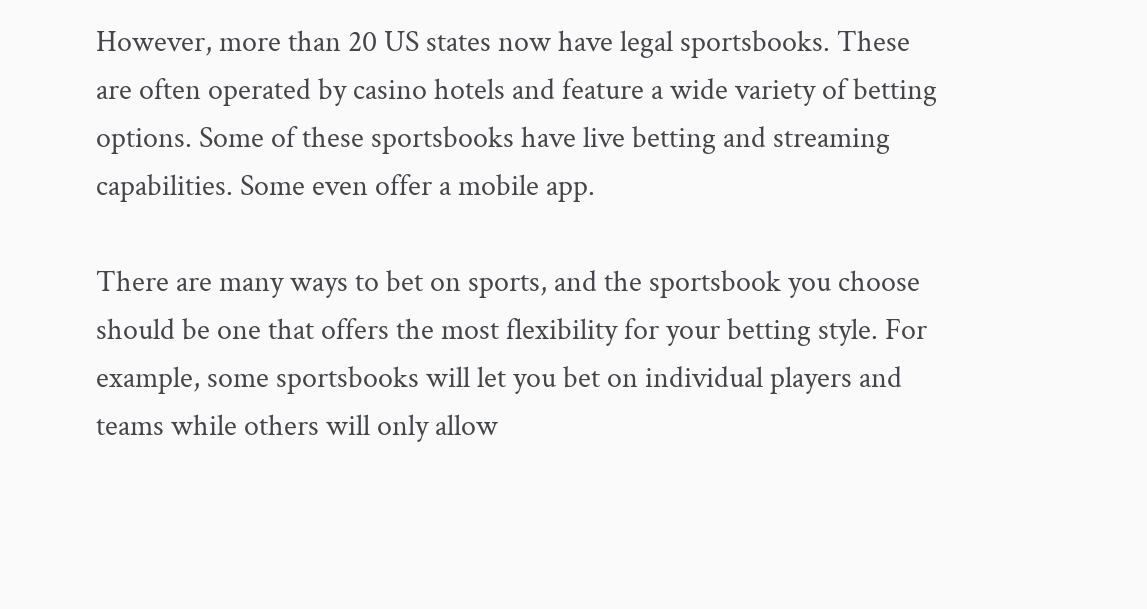However, more than 20 US states now have legal sportsbooks. These are often operated by casino hotels and feature a wide variety of betting options. Some of these sportsbooks have live betting and streaming capabilities. Some even offer a mobile app.

There are many ways to bet on sports, and the sportsbook you choose should be one that offers the most flexibility for your betting style. For example, some sportsbooks will let you bet on individual players and teams while others will only allow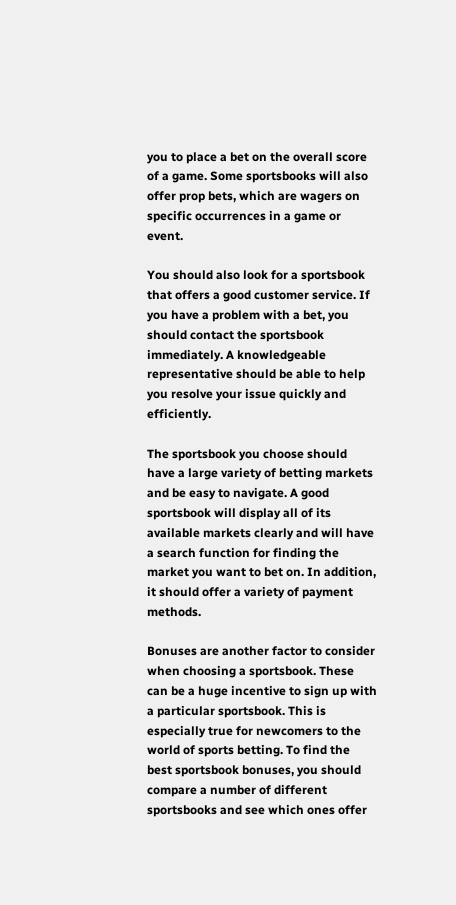you to place a bet on the overall score of a game. Some sportsbooks will also offer prop bets, which are wagers on specific occurrences in a game or event.

You should also look for a sportsbook that offers a good customer service. If you have a problem with a bet, you should contact the sportsbook immediately. A knowledgeable representative should be able to help you resolve your issue quickly and efficiently.

The sportsbook you choose should have a large variety of betting markets and be easy to navigate. A good sportsbook will display all of its available markets clearly and will have a search function for finding the market you want to bet on. In addition, it should offer a variety of payment methods.

Bonuses are another factor to consider when choosing a sportsbook. These can be a huge incentive to sign up with a particular sportsbook. This is especially true for newcomers to the world of sports betting. To find the best sportsbook bonuses, you should compare a number of different sportsbooks and see which ones offer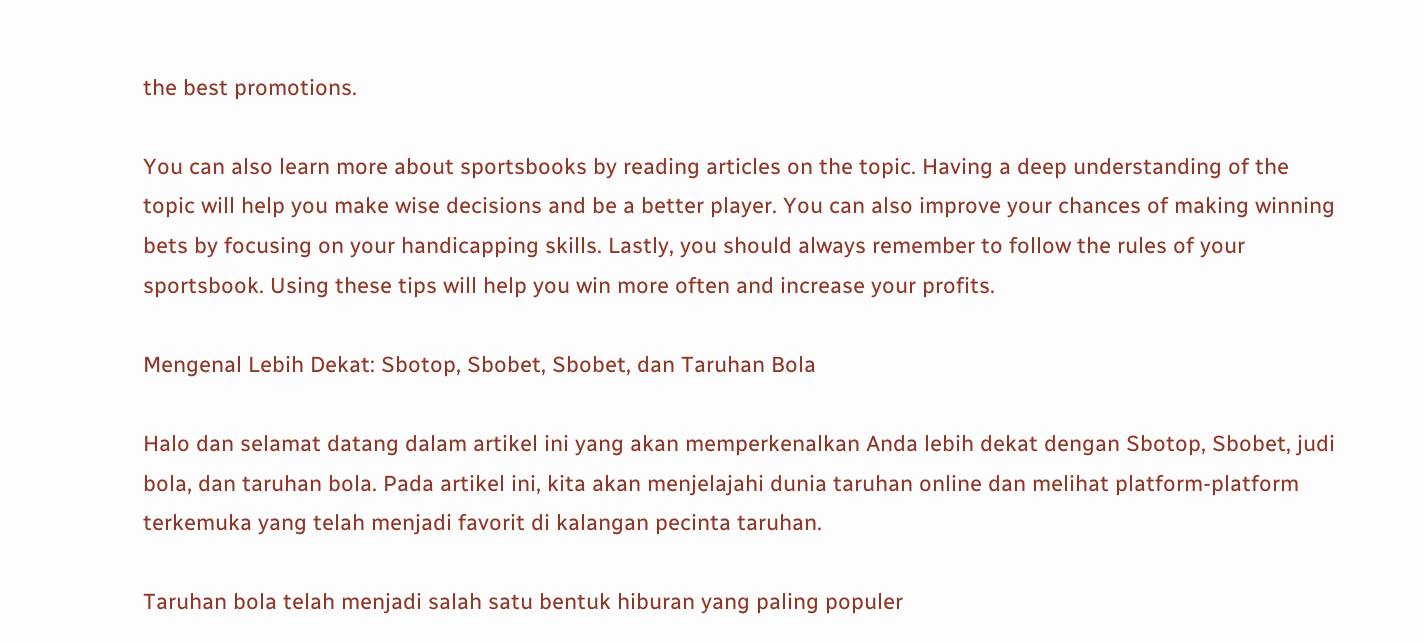the best promotions.

You can also learn more about sportsbooks by reading articles on the topic. Having a deep understanding of the topic will help you make wise decisions and be a better player. You can also improve your chances of making winning bets by focusing on your handicapping skills. Lastly, you should always remember to follow the rules of your sportsbook. Using these tips will help you win more often and increase your profits.

Mengenal Lebih Dekat: Sbotop, Sbobet, Sbobet, dan Taruhan Bola

Halo dan selamat datang dalam artikel ini yang akan memperkenalkan Anda lebih dekat dengan Sbotop, Sbobet, judi bola, dan taruhan bola. Pada artikel ini, kita akan menjelajahi dunia taruhan online dan melihat platform-platform terkemuka yang telah menjadi favorit di kalangan pecinta taruhan.

Taruhan bola telah menjadi salah satu bentuk hiburan yang paling populer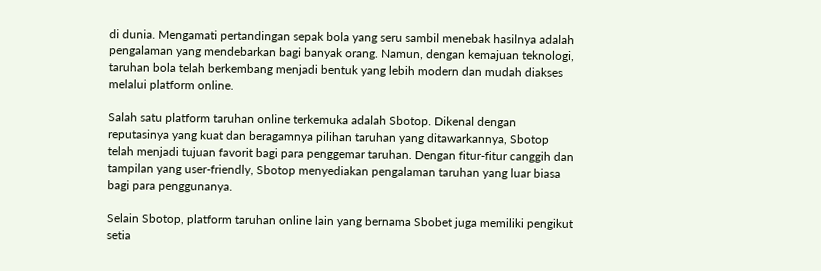di dunia. Mengamati pertandingan sepak bola yang seru sambil menebak hasilnya adalah pengalaman yang mendebarkan bagi banyak orang. Namun, dengan kemajuan teknologi, taruhan bola telah berkembang menjadi bentuk yang lebih modern dan mudah diakses melalui platform online.

Salah satu platform taruhan online terkemuka adalah Sbotop. Dikenal dengan reputasinya yang kuat dan beragamnya pilihan taruhan yang ditawarkannya, Sbotop telah menjadi tujuan favorit bagi para penggemar taruhan. Dengan fitur-fitur canggih dan tampilan yang user-friendly, Sbotop menyediakan pengalaman taruhan yang luar biasa bagi para penggunanya.

Selain Sbotop, platform taruhan online lain yang bernama Sbobet juga memiliki pengikut setia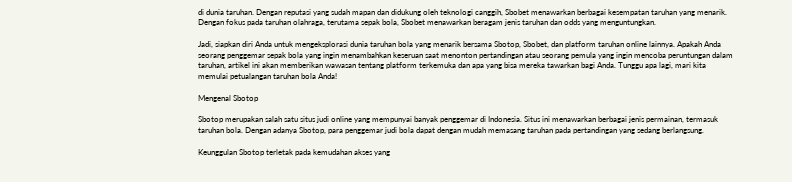di dunia taruhan. Dengan reputasi yang sudah mapan dan didukung oleh teknologi canggih, Sbobet menawarkan berbagai kesempatan taruhan yang menarik. Dengan fokus pada taruhan olahraga, terutama sepak bola, Sbobet menawarkan beragam jenis taruhan dan odds yang menguntungkan.

Jadi, siapkan diri Anda untuk mengeksplorasi dunia taruhan bola yang menarik bersama Sbotop, Sbobet, dan platform taruhan online lainnya. Apakah Anda seorang penggemar sepak bola yang ingin menambahkan keseruan saat menonton pertandingan atau seorang pemula yang ingin mencoba peruntungan dalam taruhan, artikel ini akan memberikan wawasan tentang platform terkemuka dan apa yang bisa mereka tawarkan bagi Anda. Tunggu apa lagi, mari kita memulai petualangan taruhan bola Anda!

Mengenal Sbotop

Sbotop merupakan salah satu situs judi online yang mempunyai banyak penggemar di Indonesia. Situs ini menawarkan berbagai jenis permainan, termasuk taruhan bola. Dengan adanya Sbotop, para penggemar judi bola dapat dengan mudah memasang taruhan pada pertandingan yang sedang berlangsung.

Keunggulan Sbotop terletak pada kemudahan akses yang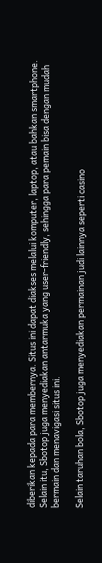diberikan kepada para membernya. Situs ini dapat diakses melalui komputer, laptop, atau bahkan smartphone. Selain itu, Sbotop juga menyediakan antarmuka yang user-friendly, sehingga para pemain bisa dengan mudah bermain dan menavigasi situs ini.

Selain taruhan bola, Sbotop juga menyediakan permainan judi lainnya seperti casino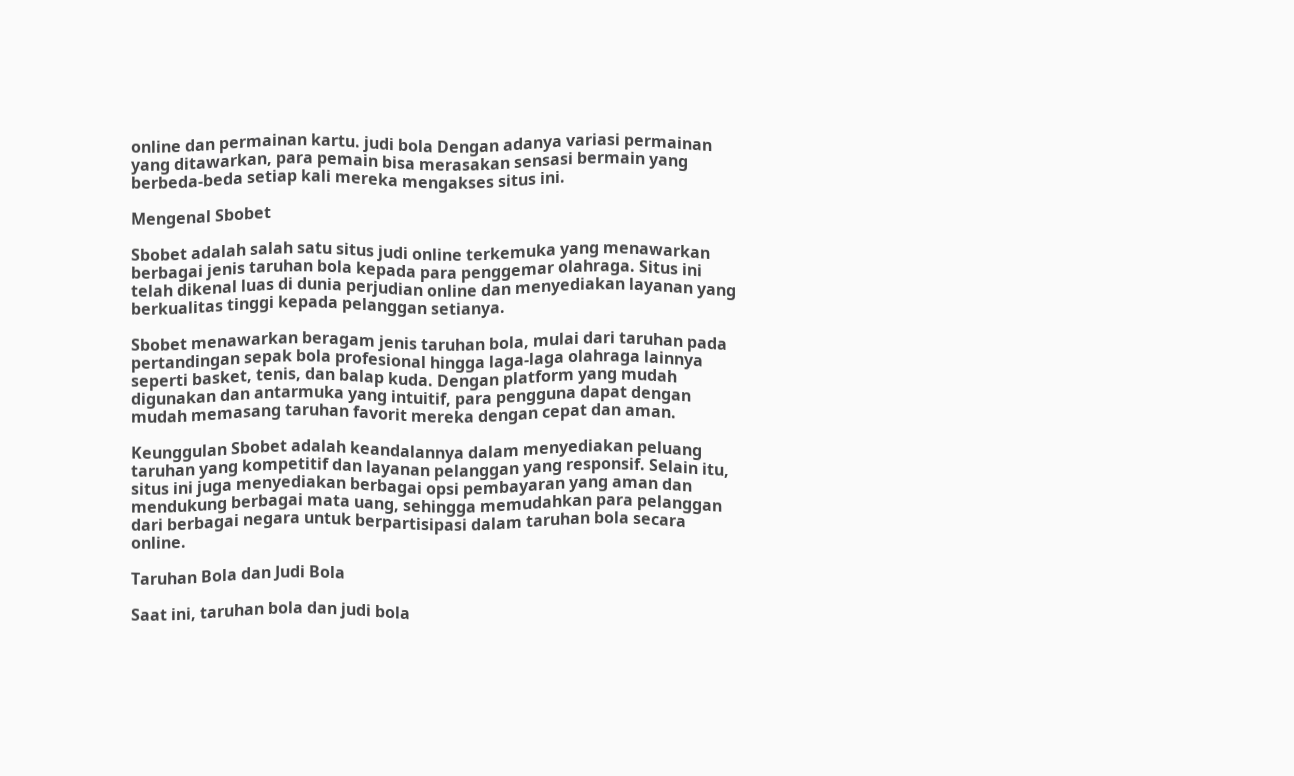online dan permainan kartu. judi bola Dengan adanya variasi permainan yang ditawarkan, para pemain bisa merasakan sensasi bermain yang berbeda-beda setiap kali mereka mengakses situs ini.

Mengenal Sbobet

Sbobet adalah salah satu situs judi online terkemuka yang menawarkan berbagai jenis taruhan bola kepada para penggemar olahraga. Situs ini telah dikenal luas di dunia perjudian online dan menyediakan layanan yang berkualitas tinggi kepada pelanggan setianya.

Sbobet menawarkan beragam jenis taruhan bola, mulai dari taruhan pada pertandingan sepak bola profesional hingga laga-laga olahraga lainnya seperti basket, tenis, dan balap kuda. Dengan platform yang mudah digunakan dan antarmuka yang intuitif, para pengguna dapat dengan mudah memasang taruhan favorit mereka dengan cepat dan aman.

Keunggulan Sbobet adalah keandalannya dalam menyediakan peluang taruhan yang kompetitif dan layanan pelanggan yang responsif. Selain itu, situs ini juga menyediakan berbagai opsi pembayaran yang aman dan mendukung berbagai mata uang, sehingga memudahkan para pelanggan dari berbagai negara untuk berpartisipasi dalam taruhan bola secara online.

Taruhan Bola dan Judi Bola

Saat ini, taruhan bola dan judi bola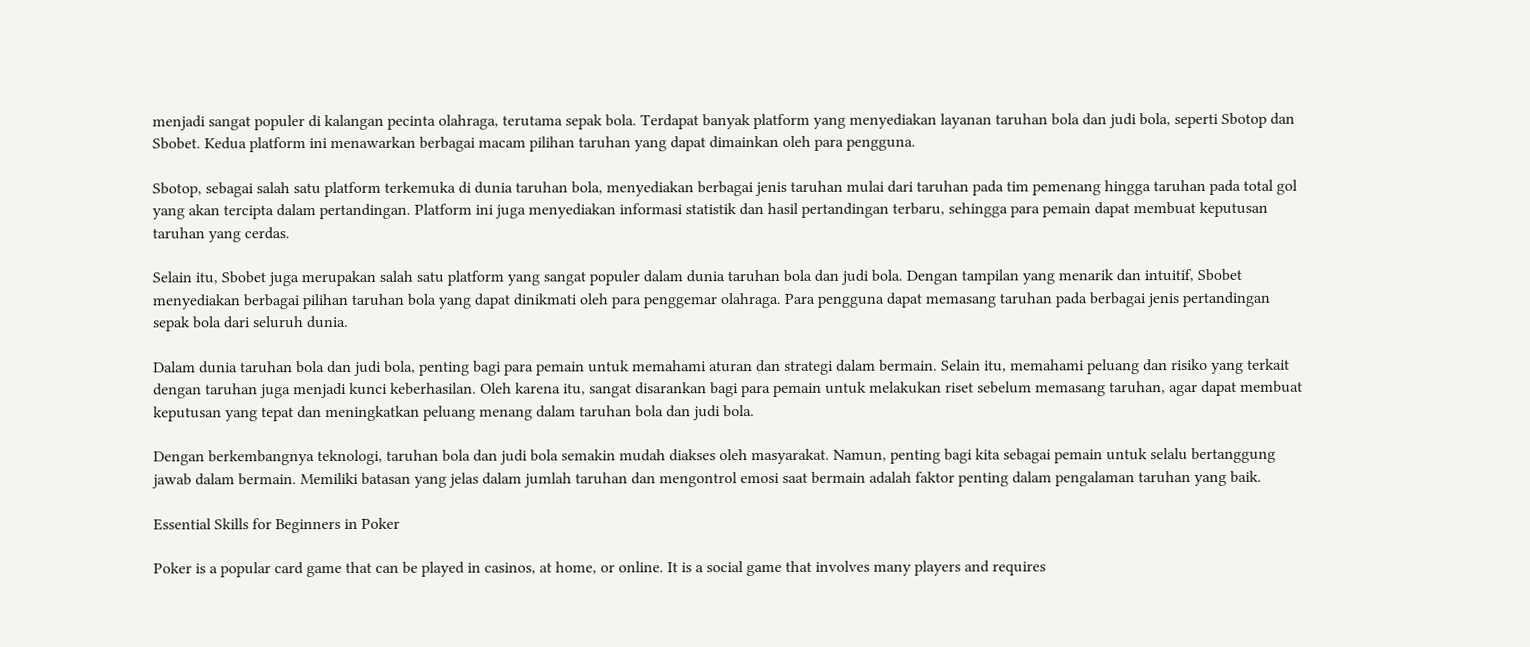menjadi sangat populer di kalangan pecinta olahraga, terutama sepak bola. Terdapat banyak platform yang menyediakan layanan taruhan bola dan judi bola, seperti Sbotop dan Sbobet. Kedua platform ini menawarkan berbagai macam pilihan taruhan yang dapat dimainkan oleh para pengguna.

Sbotop, sebagai salah satu platform terkemuka di dunia taruhan bola, menyediakan berbagai jenis taruhan mulai dari taruhan pada tim pemenang hingga taruhan pada total gol yang akan tercipta dalam pertandingan. Platform ini juga menyediakan informasi statistik dan hasil pertandingan terbaru, sehingga para pemain dapat membuat keputusan taruhan yang cerdas.

Selain itu, Sbobet juga merupakan salah satu platform yang sangat populer dalam dunia taruhan bola dan judi bola. Dengan tampilan yang menarik dan intuitif, Sbobet menyediakan berbagai pilihan taruhan bola yang dapat dinikmati oleh para penggemar olahraga. Para pengguna dapat memasang taruhan pada berbagai jenis pertandingan sepak bola dari seluruh dunia.

Dalam dunia taruhan bola dan judi bola, penting bagi para pemain untuk memahami aturan dan strategi dalam bermain. Selain itu, memahami peluang dan risiko yang terkait dengan taruhan juga menjadi kunci keberhasilan. Oleh karena itu, sangat disarankan bagi para pemain untuk melakukan riset sebelum memasang taruhan, agar dapat membuat keputusan yang tepat dan meningkatkan peluang menang dalam taruhan bola dan judi bola.

Dengan berkembangnya teknologi, taruhan bola dan judi bola semakin mudah diakses oleh masyarakat. Namun, penting bagi kita sebagai pemain untuk selalu bertanggung jawab dalam bermain. Memiliki batasan yang jelas dalam jumlah taruhan dan mengontrol emosi saat bermain adalah faktor penting dalam pengalaman taruhan yang baik.

Essential Skills for Beginners in Poker

Poker is a popular card game that can be played in casinos, at home, or online. It is a social game that involves many players and requires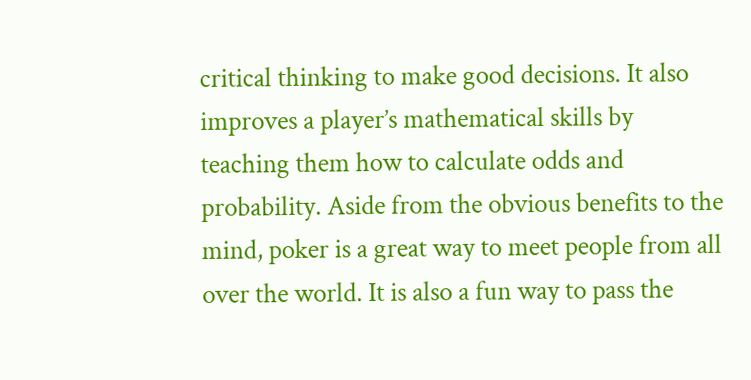critical thinking to make good decisions. It also improves a player’s mathematical skills by teaching them how to calculate odds and probability. Aside from the obvious benefits to the mind, poker is a great way to meet people from all over the world. It is also a fun way to pass the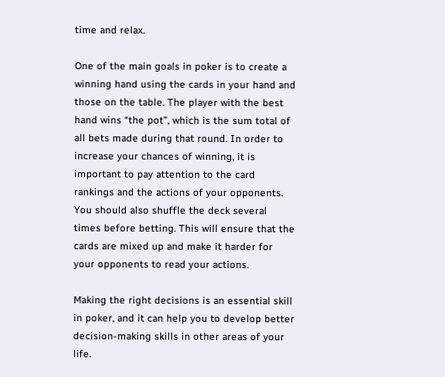time and relax.

One of the main goals in poker is to create a winning hand using the cards in your hand and those on the table. The player with the best hand wins “the pot”, which is the sum total of all bets made during that round. In order to increase your chances of winning, it is important to pay attention to the card rankings and the actions of your opponents. You should also shuffle the deck several times before betting. This will ensure that the cards are mixed up and make it harder for your opponents to read your actions.

Making the right decisions is an essential skill in poker, and it can help you to develop better decision-making skills in other areas of your life.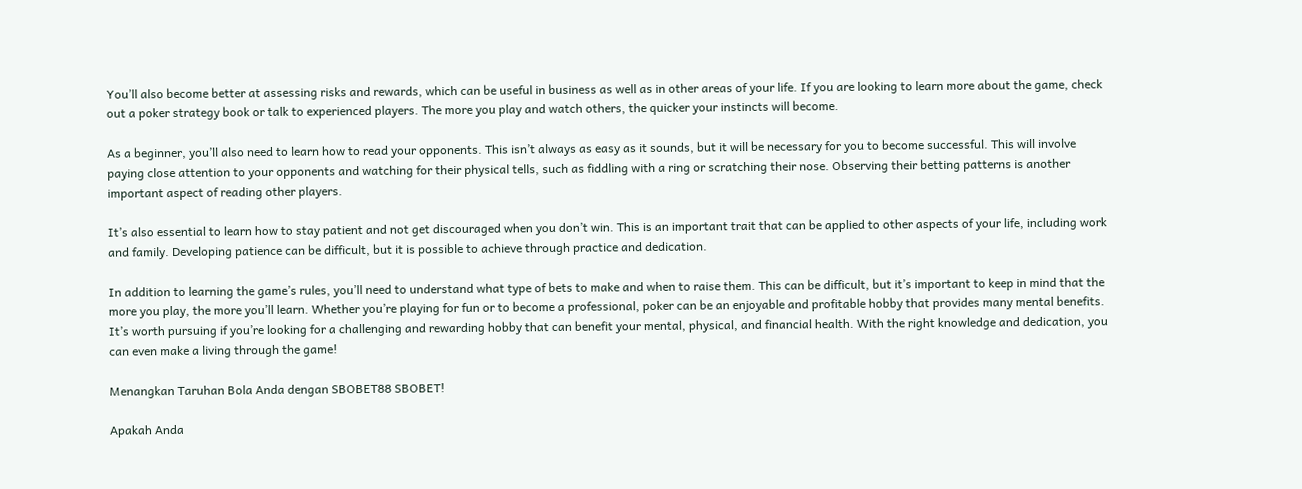You’ll also become better at assessing risks and rewards, which can be useful in business as well as in other areas of your life. If you are looking to learn more about the game, check out a poker strategy book or talk to experienced players. The more you play and watch others, the quicker your instincts will become.

As a beginner, you’ll also need to learn how to read your opponents. This isn’t always as easy as it sounds, but it will be necessary for you to become successful. This will involve paying close attention to your opponents and watching for their physical tells, such as fiddling with a ring or scratching their nose. Observing their betting patterns is another important aspect of reading other players.

It’s also essential to learn how to stay patient and not get discouraged when you don’t win. This is an important trait that can be applied to other aspects of your life, including work and family. Developing patience can be difficult, but it is possible to achieve through practice and dedication.

In addition to learning the game’s rules, you’ll need to understand what type of bets to make and when to raise them. This can be difficult, but it’s important to keep in mind that the more you play, the more you’ll learn. Whether you’re playing for fun or to become a professional, poker can be an enjoyable and profitable hobby that provides many mental benefits. It’s worth pursuing if you’re looking for a challenging and rewarding hobby that can benefit your mental, physical, and financial health. With the right knowledge and dedication, you can even make a living through the game!

Menangkan Taruhan Bola Anda dengan SBOBET88 SBOBET!

Apakah Anda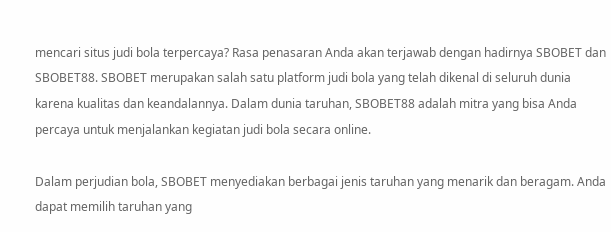mencari situs judi bola terpercaya? Rasa penasaran Anda akan terjawab dengan hadirnya SBOBET dan SBOBET88. SBOBET merupakan salah satu platform judi bola yang telah dikenal di seluruh dunia karena kualitas dan keandalannya. Dalam dunia taruhan, SBOBET88 adalah mitra yang bisa Anda percaya untuk menjalankan kegiatan judi bola secara online.

Dalam perjudian bola, SBOBET menyediakan berbagai jenis taruhan yang menarik dan beragam. Anda dapat memilih taruhan yang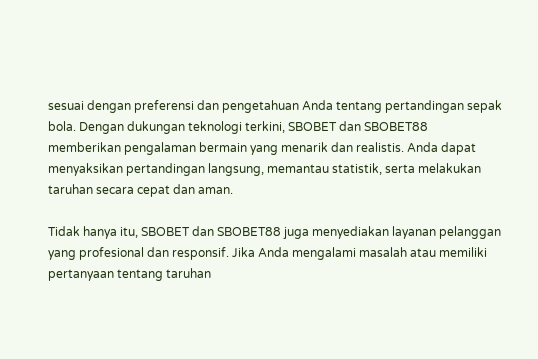sesuai dengan preferensi dan pengetahuan Anda tentang pertandingan sepak bola. Dengan dukungan teknologi terkini, SBOBET dan SBOBET88 memberikan pengalaman bermain yang menarik dan realistis. Anda dapat menyaksikan pertandingan langsung, memantau statistik, serta melakukan taruhan secara cepat dan aman.

Tidak hanya itu, SBOBET dan SBOBET88 juga menyediakan layanan pelanggan yang profesional dan responsif. Jika Anda mengalami masalah atau memiliki pertanyaan tentang taruhan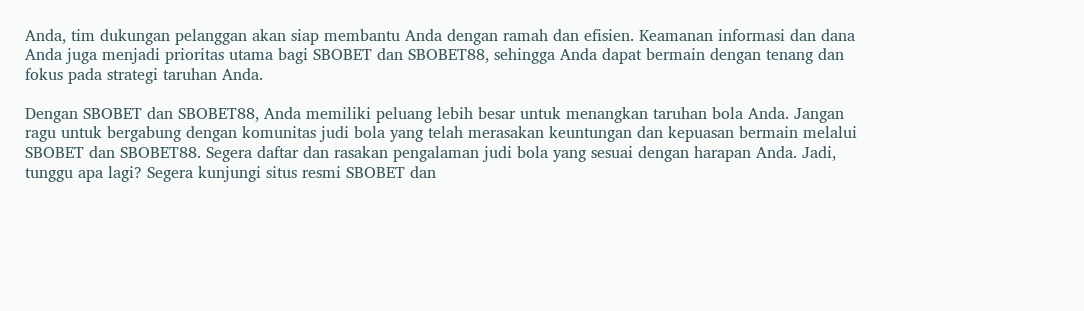Anda, tim dukungan pelanggan akan siap membantu Anda dengan ramah dan efisien. Keamanan informasi dan dana Anda juga menjadi prioritas utama bagi SBOBET dan SBOBET88, sehingga Anda dapat bermain dengan tenang dan fokus pada strategi taruhan Anda.

Dengan SBOBET dan SBOBET88, Anda memiliki peluang lebih besar untuk menangkan taruhan bola Anda. Jangan ragu untuk bergabung dengan komunitas judi bola yang telah merasakan keuntungan dan kepuasan bermain melalui SBOBET dan SBOBET88. Segera daftar dan rasakan pengalaman judi bola yang sesuai dengan harapan Anda. Jadi, tunggu apa lagi? Segera kunjungi situs resmi SBOBET dan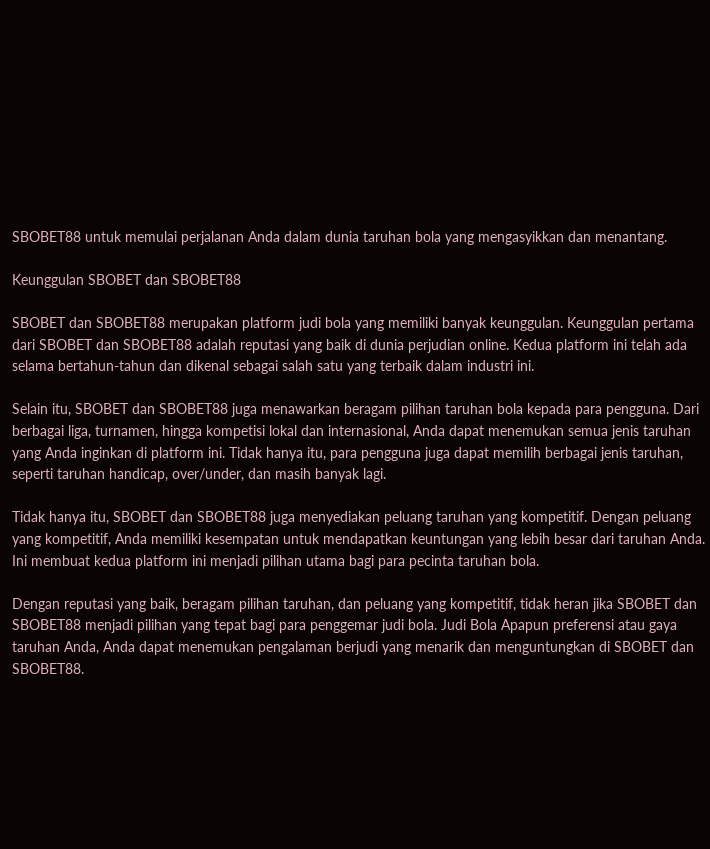SBOBET88 untuk memulai perjalanan Anda dalam dunia taruhan bola yang mengasyikkan dan menantang.

Keunggulan SBOBET dan SBOBET88

SBOBET dan SBOBET88 merupakan platform judi bola yang memiliki banyak keunggulan. Keunggulan pertama dari SBOBET dan SBOBET88 adalah reputasi yang baik di dunia perjudian online. Kedua platform ini telah ada selama bertahun-tahun dan dikenal sebagai salah satu yang terbaik dalam industri ini.

Selain itu, SBOBET dan SBOBET88 juga menawarkan beragam pilihan taruhan bola kepada para pengguna. Dari berbagai liga, turnamen, hingga kompetisi lokal dan internasional, Anda dapat menemukan semua jenis taruhan yang Anda inginkan di platform ini. Tidak hanya itu, para pengguna juga dapat memilih berbagai jenis taruhan, seperti taruhan handicap, over/under, dan masih banyak lagi.

Tidak hanya itu, SBOBET dan SBOBET88 juga menyediakan peluang taruhan yang kompetitif. Dengan peluang yang kompetitif, Anda memiliki kesempatan untuk mendapatkan keuntungan yang lebih besar dari taruhan Anda. Ini membuat kedua platform ini menjadi pilihan utama bagi para pecinta taruhan bola.

Dengan reputasi yang baik, beragam pilihan taruhan, dan peluang yang kompetitif, tidak heran jika SBOBET dan SBOBET88 menjadi pilihan yang tepat bagi para penggemar judi bola. Judi Bola Apapun preferensi atau gaya taruhan Anda, Anda dapat menemukan pengalaman berjudi yang menarik dan menguntungkan di SBOBET dan SBOBET88.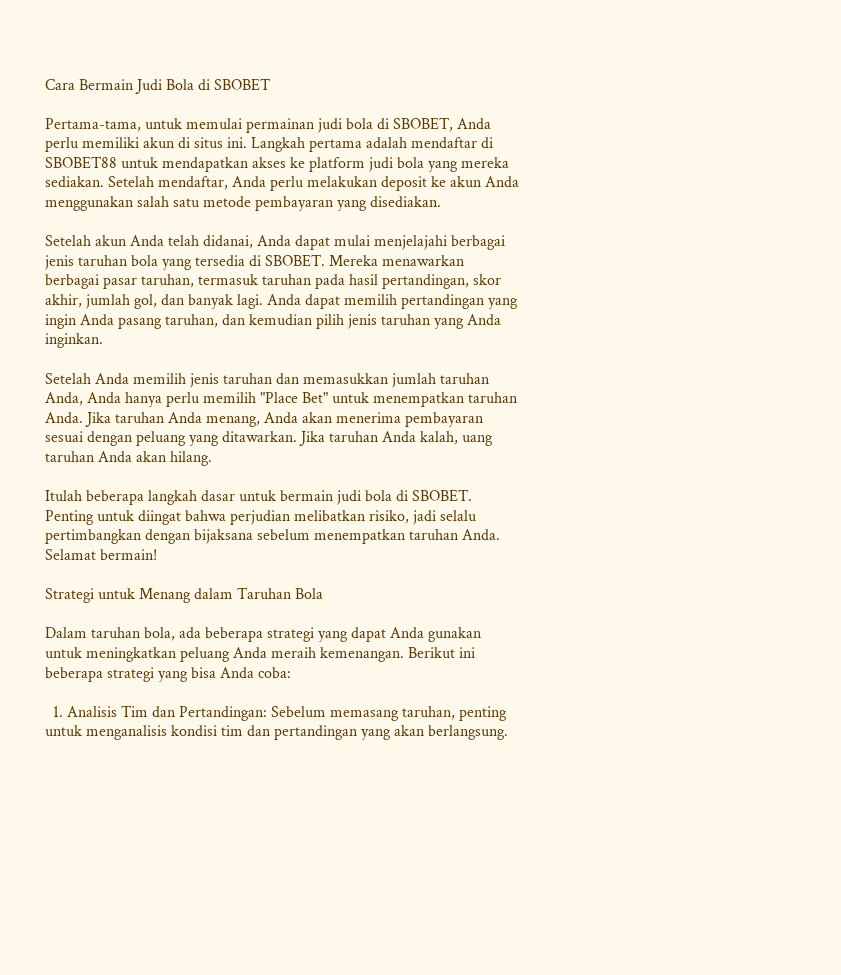Cara Bermain Judi Bola di SBOBET

Pertama-tama, untuk memulai permainan judi bola di SBOBET, Anda perlu memiliki akun di situs ini. Langkah pertama adalah mendaftar di SBOBET88 untuk mendapatkan akses ke platform judi bola yang mereka sediakan. Setelah mendaftar, Anda perlu melakukan deposit ke akun Anda menggunakan salah satu metode pembayaran yang disediakan.

Setelah akun Anda telah didanai, Anda dapat mulai menjelajahi berbagai jenis taruhan bola yang tersedia di SBOBET. Mereka menawarkan berbagai pasar taruhan, termasuk taruhan pada hasil pertandingan, skor akhir, jumlah gol, dan banyak lagi. Anda dapat memilih pertandingan yang ingin Anda pasang taruhan, dan kemudian pilih jenis taruhan yang Anda inginkan.

Setelah Anda memilih jenis taruhan dan memasukkan jumlah taruhan Anda, Anda hanya perlu memilih "Place Bet" untuk menempatkan taruhan Anda. Jika taruhan Anda menang, Anda akan menerima pembayaran sesuai dengan peluang yang ditawarkan. Jika taruhan Anda kalah, uang taruhan Anda akan hilang.

Itulah beberapa langkah dasar untuk bermain judi bola di SBOBET. Penting untuk diingat bahwa perjudian melibatkan risiko, jadi selalu pertimbangkan dengan bijaksana sebelum menempatkan taruhan Anda. Selamat bermain!

Strategi untuk Menang dalam Taruhan Bola

Dalam taruhan bola, ada beberapa strategi yang dapat Anda gunakan untuk meningkatkan peluang Anda meraih kemenangan. Berikut ini beberapa strategi yang bisa Anda coba:

  1. Analisis Tim dan Pertandingan: Sebelum memasang taruhan, penting untuk menganalisis kondisi tim dan pertandingan yang akan berlangsung.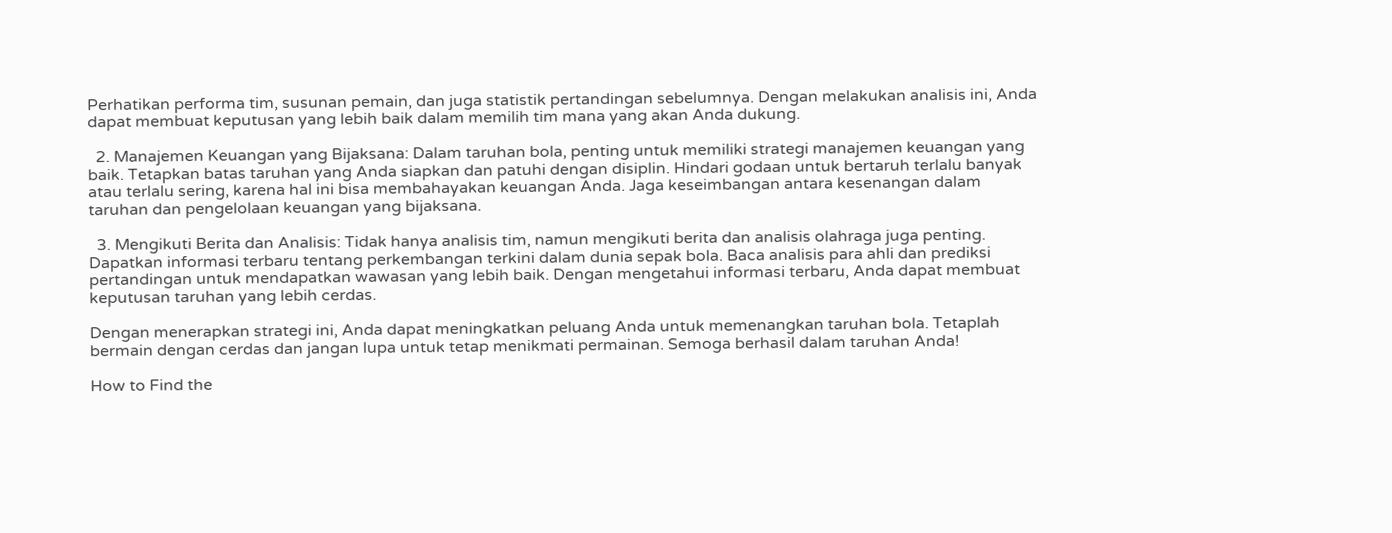Perhatikan performa tim, susunan pemain, dan juga statistik pertandingan sebelumnya. Dengan melakukan analisis ini, Anda dapat membuat keputusan yang lebih baik dalam memilih tim mana yang akan Anda dukung.

  2. Manajemen Keuangan yang Bijaksana: Dalam taruhan bola, penting untuk memiliki strategi manajemen keuangan yang baik. Tetapkan batas taruhan yang Anda siapkan dan patuhi dengan disiplin. Hindari godaan untuk bertaruh terlalu banyak atau terlalu sering, karena hal ini bisa membahayakan keuangan Anda. Jaga keseimbangan antara kesenangan dalam taruhan dan pengelolaan keuangan yang bijaksana.

  3. Mengikuti Berita dan Analisis: Tidak hanya analisis tim, namun mengikuti berita dan analisis olahraga juga penting. Dapatkan informasi terbaru tentang perkembangan terkini dalam dunia sepak bola. Baca analisis para ahli dan prediksi pertandingan untuk mendapatkan wawasan yang lebih baik. Dengan mengetahui informasi terbaru, Anda dapat membuat keputusan taruhan yang lebih cerdas.

Dengan menerapkan strategi ini, Anda dapat meningkatkan peluang Anda untuk memenangkan taruhan bola. Tetaplah bermain dengan cerdas dan jangan lupa untuk tetap menikmati permainan. Semoga berhasil dalam taruhan Anda!

How to Find the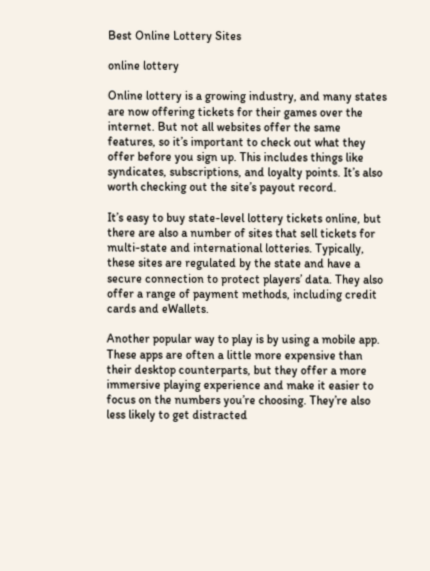Best Online Lottery Sites

online lottery

Online lottery is a growing industry, and many states are now offering tickets for their games over the internet. But not all websites offer the same features, so it’s important to check out what they offer before you sign up. This includes things like syndicates, subscriptions, and loyalty points. It’s also worth checking out the site’s payout record.

It’s easy to buy state-level lottery tickets online, but there are also a number of sites that sell tickets for multi-state and international lotteries. Typically, these sites are regulated by the state and have a secure connection to protect players’ data. They also offer a range of payment methods, including credit cards and eWallets.

Another popular way to play is by using a mobile app. These apps are often a little more expensive than their desktop counterparts, but they offer a more immersive playing experience and make it easier to focus on the numbers you’re choosing. They’re also less likely to get distracted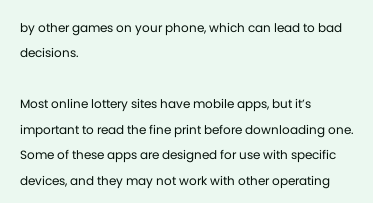by other games on your phone, which can lead to bad decisions.

Most online lottery sites have mobile apps, but it’s important to read the fine print before downloading one. Some of these apps are designed for use with specific devices, and they may not work with other operating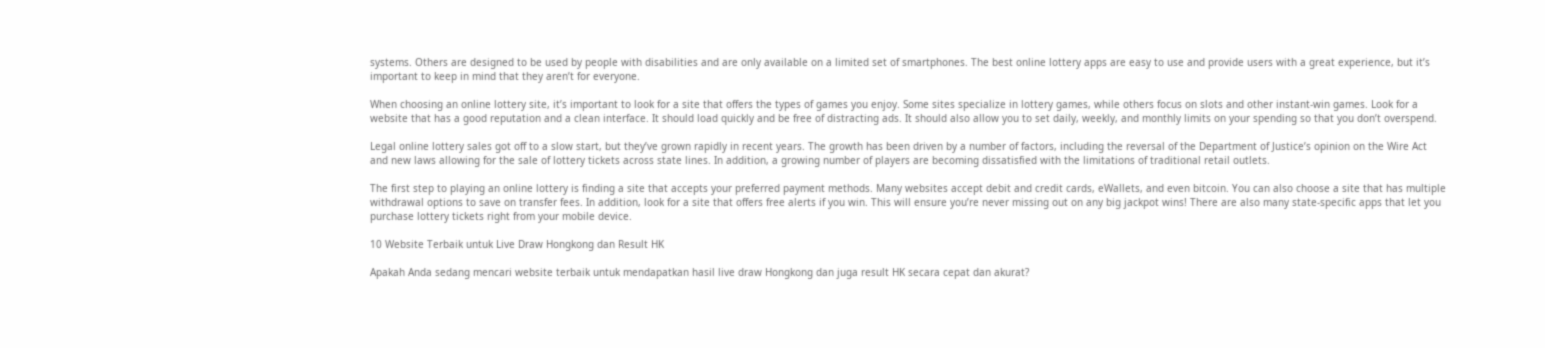systems. Others are designed to be used by people with disabilities and are only available on a limited set of smartphones. The best online lottery apps are easy to use and provide users with a great experience, but it’s important to keep in mind that they aren’t for everyone.

When choosing an online lottery site, it’s important to look for a site that offers the types of games you enjoy. Some sites specialize in lottery games, while others focus on slots and other instant-win games. Look for a website that has a good reputation and a clean interface. It should load quickly and be free of distracting ads. It should also allow you to set daily, weekly, and monthly limits on your spending so that you don’t overspend.

Legal online lottery sales got off to a slow start, but they’ve grown rapidly in recent years. The growth has been driven by a number of factors, including the reversal of the Department of Justice’s opinion on the Wire Act and new laws allowing for the sale of lottery tickets across state lines. In addition, a growing number of players are becoming dissatisfied with the limitations of traditional retail outlets.

The first step to playing an online lottery is finding a site that accepts your preferred payment methods. Many websites accept debit and credit cards, eWallets, and even bitcoin. You can also choose a site that has multiple withdrawal options to save on transfer fees. In addition, look for a site that offers free alerts if you win. This will ensure you’re never missing out on any big jackpot wins! There are also many state-specific apps that let you purchase lottery tickets right from your mobile device.

10 Website Terbaik untuk Live Draw Hongkong dan Result HK

Apakah Anda sedang mencari website terbaik untuk mendapatkan hasil live draw Hongkong dan juga result HK secara cepat dan akurat?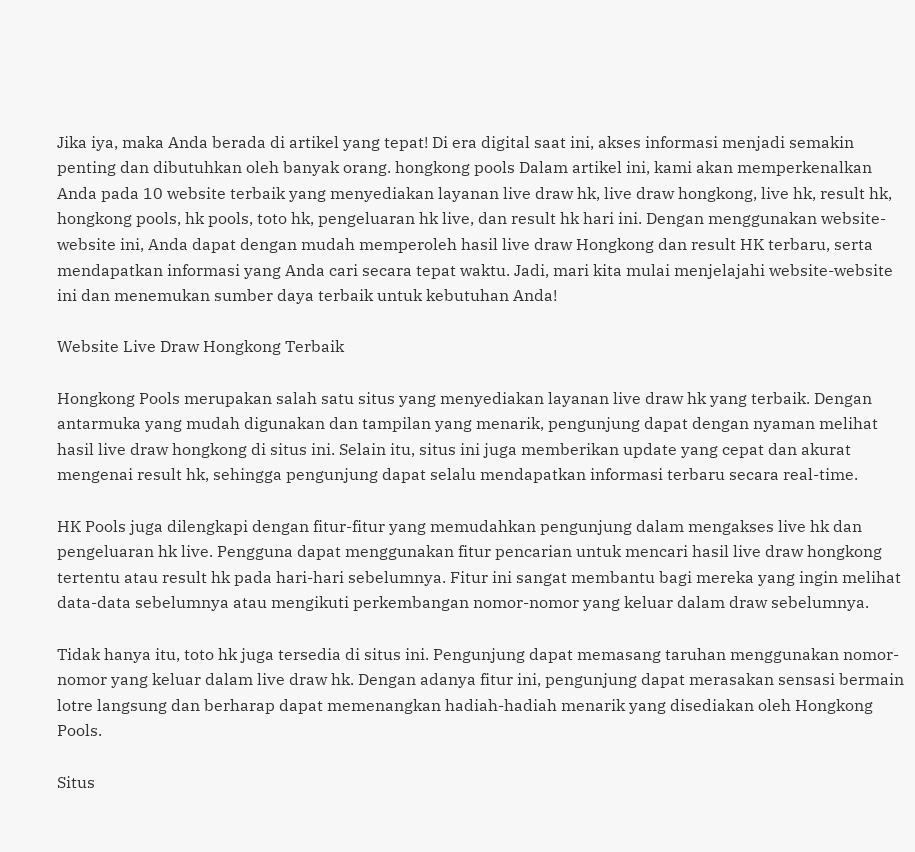Jika iya, maka Anda berada di artikel yang tepat! Di era digital saat ini, akses informasi menjadi semakin penting dan dibutuhkan oleh banyak orang. hongkong pools Dalam artikel ini, kami akan memperkenalkan Anda pada 10 website terbaik yang menyediakan layanan live draw hk, live draw hongkong, live hk, result hk, hongkong pools, hk pools, toto hk, pengeluaran hk live, dan result hk hari ini. Dengan menggunakan website-website ini, Anda dapat dengan mudah memperoleh hasil live draw Hongkong dan result HK terbaru, serta mendapatkan informasi yang Anda cari secara tepat waktu. Jadi, mari kita mulai menjelajahi website-website ini dan menemukan sumber daya terbaik untuk kebutuhan Anda!

Website Live Draw Hongkong Terbaik

Hongkong Pools merupakan salah satu situs yang menyediakan layanan live draw hk yang terbaik. Dengan antarmuka yang mudah digunakan dan tampilan yang menarik, pengunjung dapat dengan nyaman melihat hasil live draw hongkong di situs ini. Selain itu, situs ini juga memberikan update yang cepat dan akurat mengenai result hk, sehingga pengunjung dapat selalu mendapatkan informasi terbaru secara real-time.

HK Pools juga dilengkapi dengan fitur-fitur yang memudahkan pengunjung dalam mengakses live hk dan pengeluaran hk live. Pengguna dapat menggunakan fitur pencarian untuk mencari hasil live draw hongkong tertentu atau result hk pada hari-hari sebelumnya. Fitur ini sangat membantu bagi mereka yang ingin melihat data-data sebelumnya atau mengikuti perkembangan nomor-nomor yang keluar dalam draw sebelumnya.

Tidak hanya itu, toto hk juga tersedia di situs ini. Pengunjung dapat memasang taruhan menggunakan nomor-nomor yang keluar dalam live draw hk. Dengan adanya fitur ini, pengunjung dapat merasakan sensasi bermain lotre langsung dan berharap dapat memenangkan hadiah-hadiah menarik yang disediakan oleh Hongkong Pools.

Situs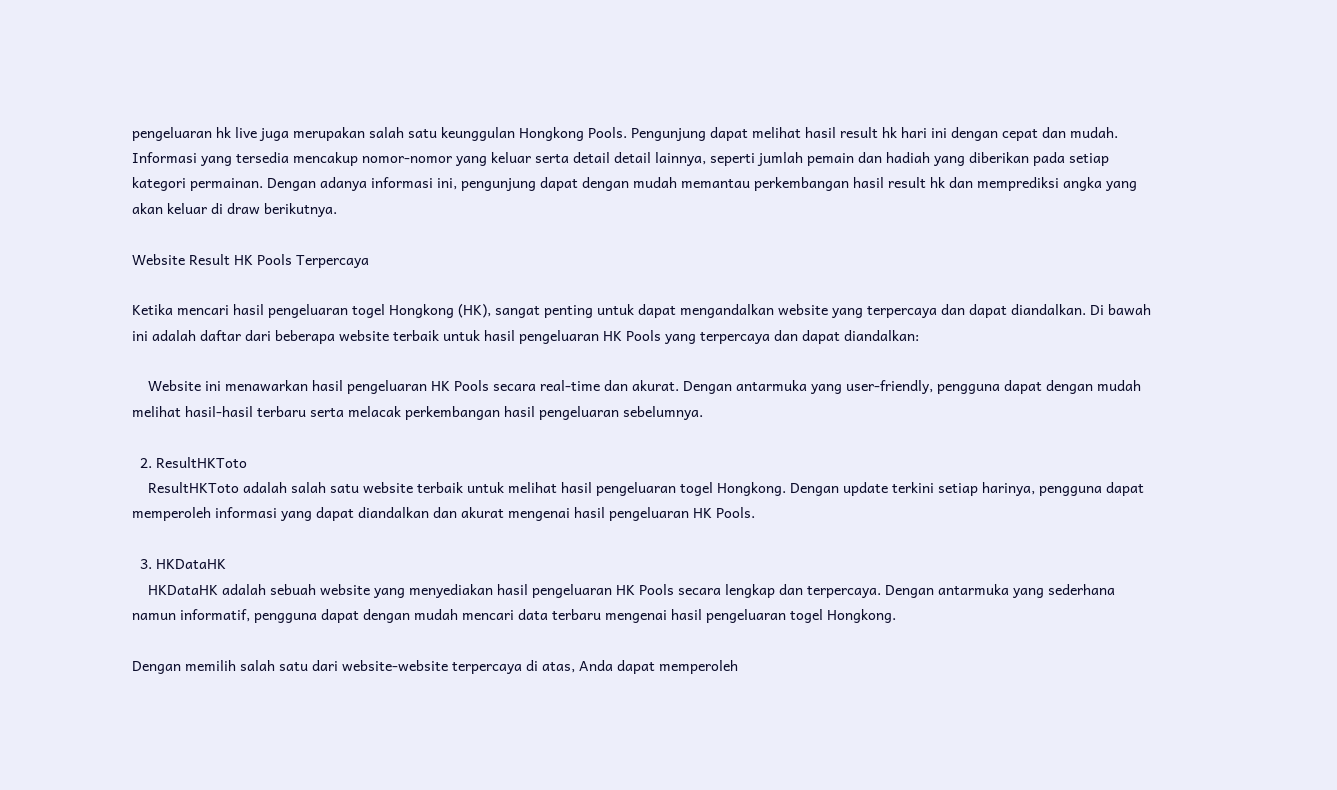pengeluaran hk live juga merupakan salah satu keunggulan Hongkong Pools. Pengunjung dapat melihat hasil result hk hari ini dengan cepat dan mudah. Informasi yang tersedia mencakup nomor-nomor yang keluar serta detail detail lainnya, seperti jumlah pemain dan hadiah yang diberikan pada setiap kategori permainan. Dengan adanya informasi ini, pengunjung dapat dengan mudah memantau perkembangan hasil result hk dan memprediksi angka yang akan keluar di draw berikutnya.

Website Result HK Pools Terpercaya

Ketika mencari hasil pengeluaran togel Hongkong (HK), sangat penting untuk dapat mengandalkan website yang terpercaya dan dapat diandalkan. Di bawah ini adalah daftar dari beberapa website terbaik untuk hasil pengeluaran HK Pools yang terpercaya dan dapat diandalkan:

    Website ini menawarkan hasil pengeluaran HK Pools secara real-time dan akurat. Dengan antarmuka yang user-friendly, pengguna dapat dengan mudah melihat hasil-hasil terbaru serta melacak perkembangan hasil pengeluaran sebelumnya.

  2. ResultHKToto
    ResultHKToto adalah salah satu website terbaik untuk melihat hasil pengeluaran togel Hongkong. Dengan update terkini setiap harinya, pengguna dapat memperoleh informasi yang dapat diandalkan dan akurat mengenai hasil pengeluaran HK Pools.

  3. HKDataHK
    HKDataHK adalah sebuah website yang menyediakan hasil pengeluaran HK Pools secara lengkap dan terpercaya. Dengan antarmuka yang sederhana namun informatif, pengguna dapat dengan mudah mencari data terbaru mengenai hasil pengeluaran togel Hongkong.

Dengan memilih salah satu dari website-website terpercaya di atas, Anda dapat memperoleh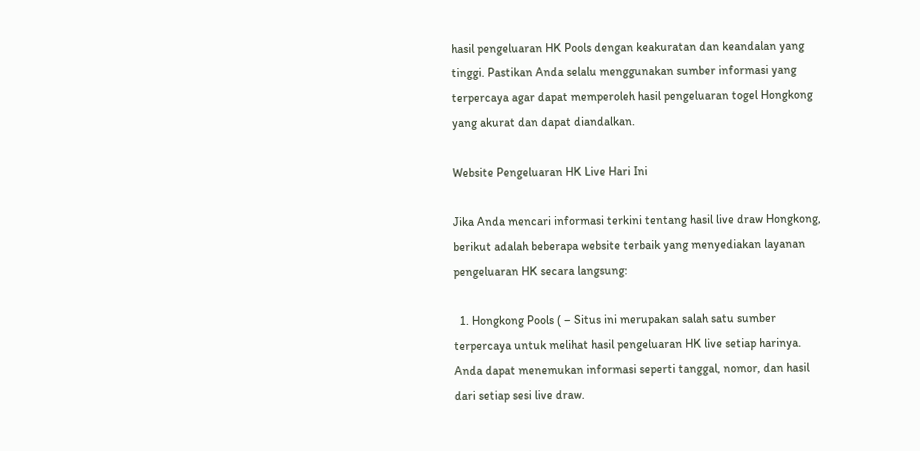hasil pengeluaran HK Pools dengan keakuratan dan keandalan yang tinggi. Pastikan Anda selalu menggunakan sumber informasi yang terpercaya agar dapat memperoleh hasil pengeluaran togel Hongkong yang akurat dan dapat diandalkan.

Website Pengeluaran HK Live Hari Ini

Jika Anda mencari informasi terkini tentang hasil live draw Hongkong, berikut adalah beberapa website terbaik yang menyediakan layanan pengeluaran HK secara langsung:

  1. Hongkong Pools ( – Situs ini merupakan salah satu sumber terpercaya untuk melihat hasil pengeluaran HK live setiap harinya. Anda dapat menemukan informasi seperti tanggal, nomor, dan hasil dari setiap sesi live draw.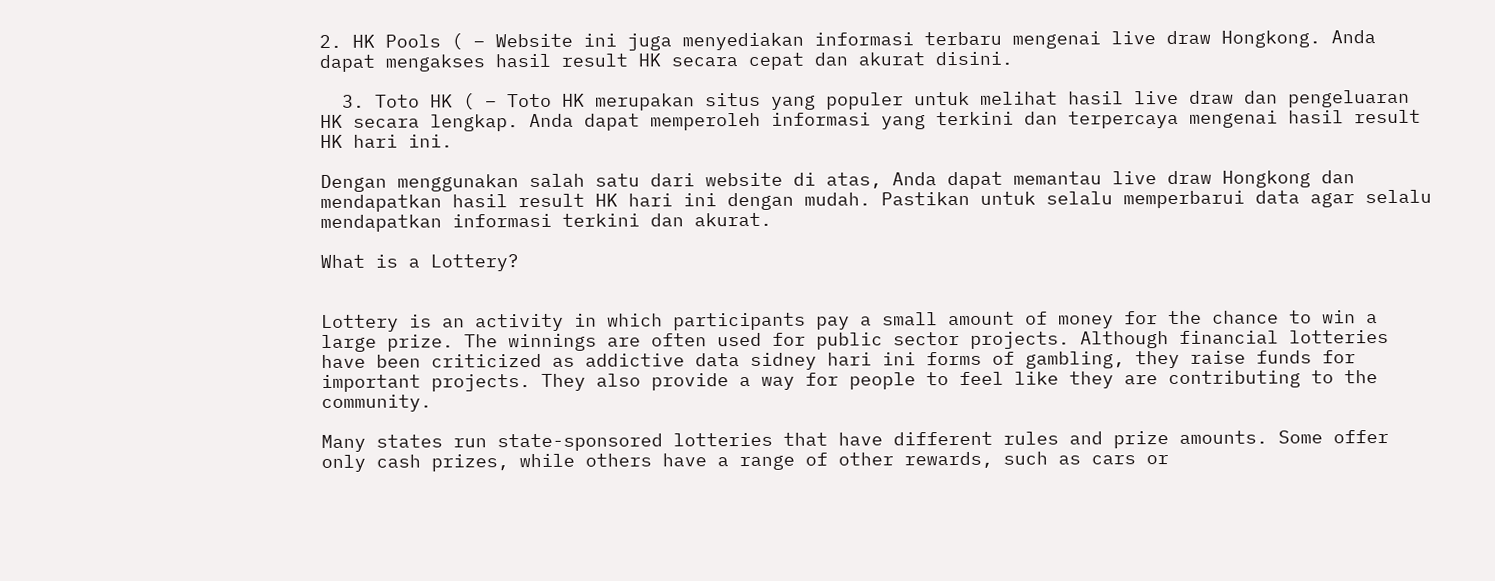2. HK Pools ( – Website ini juga menyediakan informasi terbaru mengenai live draw Hongkong. Anda dapat mengakses hasil result HK secara cepat dan akurat disini.

  3. Toto HK ( – Toto HK merupakan situs yang populer untuk melihat hasil live draw dan pengeluaran HK secara lengkap. Anda dapat memperoleh informasi yang terkini dan terpercaya mengenai hasil result HK hari ini.

Dengan menggunakan salah satu dari website di atas, Anda dapat memantau live draw Hongkong dan mendapatkan hasil result HK hari ini dengan mudah. Pastikan untuk selalu memperbarui data agar selalu mendapatkan informasi terkini dan akurat.

What is a Lottery?


Lottery is an activity in which participants pay a small amount of money for the chance to win a large prize. The winnings are often used for public sector projects. Although financial lotteries have been criticized as addictive data sidney hari ini forms of gambling, they raise funds for important projects. They also provide a way for people to feel like they are contributing to the community.

Many states run state-sponsored lotteries that have different rules and prize amounts. Some offer only cash prizes, while others have a range of other rewards, such as cars or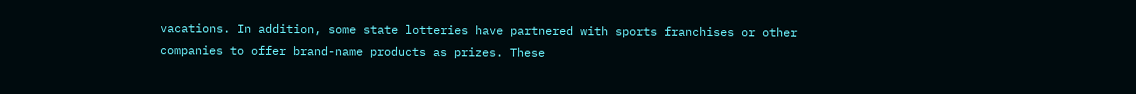vacations. In addition, some state lotteries have partnered with sports franchises or other companies to offer brand-name products as prizes. These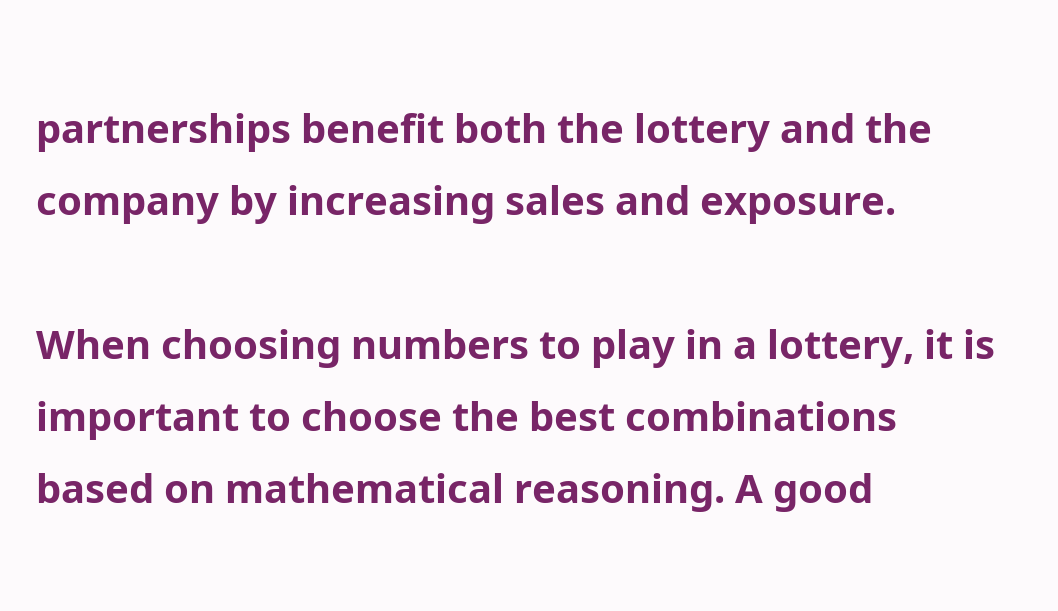partnerships benefit both the lottery and the company by increasing sales and exposure.

When choosing numbers to play in a lottery, it is important to choose the best combinations based on mathematical reasoning. A good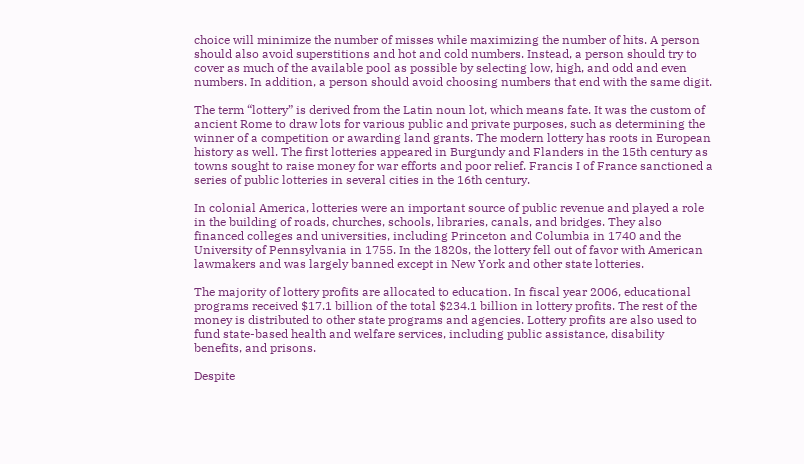choice will minimize the number of misses while maximizing the number of hits. A person should also avoid superstitions and hot and cold numbers. Instead, a person should try to cover as much of the available pool as possible by selecting low, high, and odd and even numbers. In addition, a person should avoid choosing numbers that end with the same digit.

The term “lottery” is derived from the Latin noun lot, which means fate. It was the custom of ancient Rome to draw lots for various public and private purposes, such as determining the winner of a competition or awarding land grants. The modern lottery has roots in European history as well. The first lotteries appeared in Burgundy and Flanders in the 15th century as towns sought to raise money for war efforts and poor relief. Francis I of France sanctioned a series of public lotteries in several cities in the 16th century.

In colonial America, lotteries were an important source of public revenue and played a role in the building of roads, churches, schools, libraries, canals, and bridges. They also financed colleges and universities, including Princeton and Columbia in 1740 and the University of Pennsylvania in 1755. In the 1820s, the lottery fell out of favor with American lawmakers and was largely banned except in New York and other state lotteries.

The majority of lottery profits are allocated to education. In fiscal year 2006, educational programs received $17.1 billion of the total $234.1 billion in lottery profits. The rest of the money is distributed to other state programs and agencies. Lottery profits are also used to fund state-based health and welfare services, including public assistance, disability benefits, and prisons.

Despite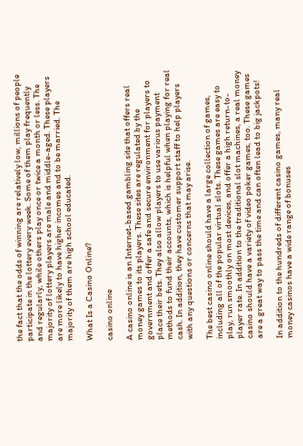the fact that the odds of winning are relatively low, millions of people participate in the lottery every week. Some of them play frequently and regularly, while others play once or twice a month or less. The majority of lottery players are male and middle-aged. These players are more likely to have higher incomes and to be married. The majority of them are high school educated.

What Is a Casino Online?

casino online

A casino online is an Internet-based gambling site that offers real money games to its players. These sites are regulated by the government and offer a safe and secure environment for players to place their bets. They also allow players to use various payment methods to fund their accounts, which is helpful when playing for real cash. In addition, they have customer support staff to help players with any questions or concerns that may arise.

The best casino online should have a large collection of games, including all of the popular virtual slots. These games are easy to play, run smoothly on most devices, and offer a high return-to-player rate. In addition to the traditional slot machines, a real money casino should have a variety of video poker games, too. These games are a great way to pass the time and can often lead to big jackpots!

In addition to the hundreds of different casino games, many real money casinos have a wide range of bonuses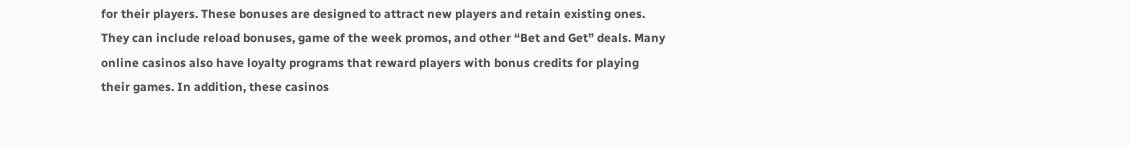for their players. These bonuses are designed to attract new players and retain existing ones. They can include reload bonuses, game of the week promos, and other “Bet and Get” deals. Many online casinos also have loyalty programs that reward players with bonus credits for playing their games. In addition, these casinos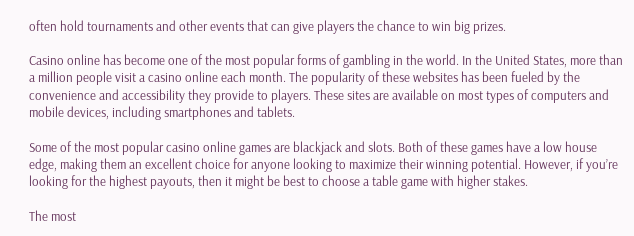often hold tournaments and other events that can give players the chance to win big prizes.

Casino online has become one of the most popular forms of gambling in the world. In the United States, more than a million people visit a casino online each month. The popularity of these websites has been fueled by the convenience and accessibility they provide to players. These sites are available on most types of computers and mobile devices, including smartphones and tablets.

Some of the most popular casino online games are blackjack and slots. Both of these games have a low house edge, making them an excellent choice for anyone looking to maximize their winning potential. However, if you’re looking for the highest payouts, then it might be best to choose a table game with higher stakes.

The most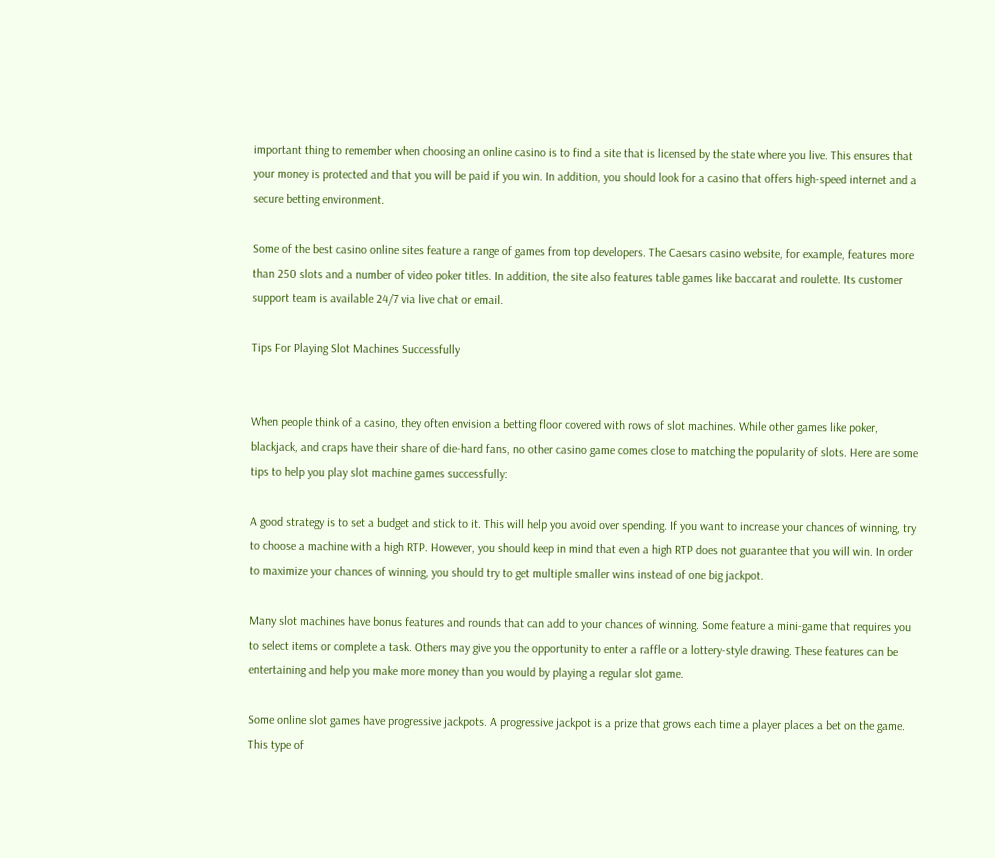important thing to remember when choosing an online casino is to find a site that is licensed by the state where you live. This ensures that your money is protected and that you will be paid if you win. In addition, you should look for a casino that offers high-speed internet and a secure betting environment.

Some of the best casino online sites feature a range of games from top developers. The Caesars casino website, for example, features more than 250 slots and a number of video poker titles. In addition, the site also features table games like baccarat and roulette. Its customer support team is available 24/7 via live chat or email.

Tips For Playing Slot Machines Successfully


When people think of a casino, they often envision a betting floor covered with rows of slot machines. While other games like poker, blackjack, and craps have their share of die-hard fans, no other casino game comes close to matching the popularity of slots. Here are some tips to help you play slot machine games successfully:

A good strategy is to set a budget and stick to it. This will help you avoid over spending. If you want to increase your chances of winning, try to choose a machine with a high RTP. However, you should keep in mind that even a high RTP does not guarantee that you will win. In order to maximize your chances of winning, you should try to get multiple smaller wins instead of one big jackpot.

Many slot machines have bonus features and rounds that can add to your chances of winning. Some feature a mini-game that requires you to select items or complete a task. Others may give you the opportunity to enter a raffle or a lottery-style drawing. These features can be entertaining and help you make more money than you would by playing a regular slot game.

Some online slot games have progressive jackpots. A progressive jackpot is a prize that grows each time a player places a bet on the game. This type of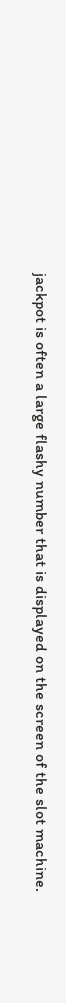jackpot is often a large flashy number that is displayed on the screen of the slot machine.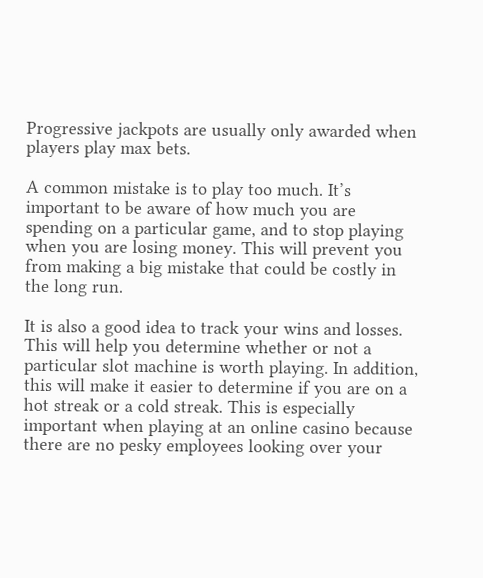Progressive jackpots are usually only awarded when players play max bets.

A common mistake is to play too much. It’s important to be aware of how much you are spending on a particular game, and to stop playing when you are losing money. This will prevent you from making a big mistake that could be costly in the long run.

It is also a good idea to track your wins and losses. This will help you determine whether or not a particular slot machine is worth playing. In addition, this will make it easier to determine if you are on a hot streak or a cold streak. This is especially important when playing at an online casino because there are no pesky employees looking over your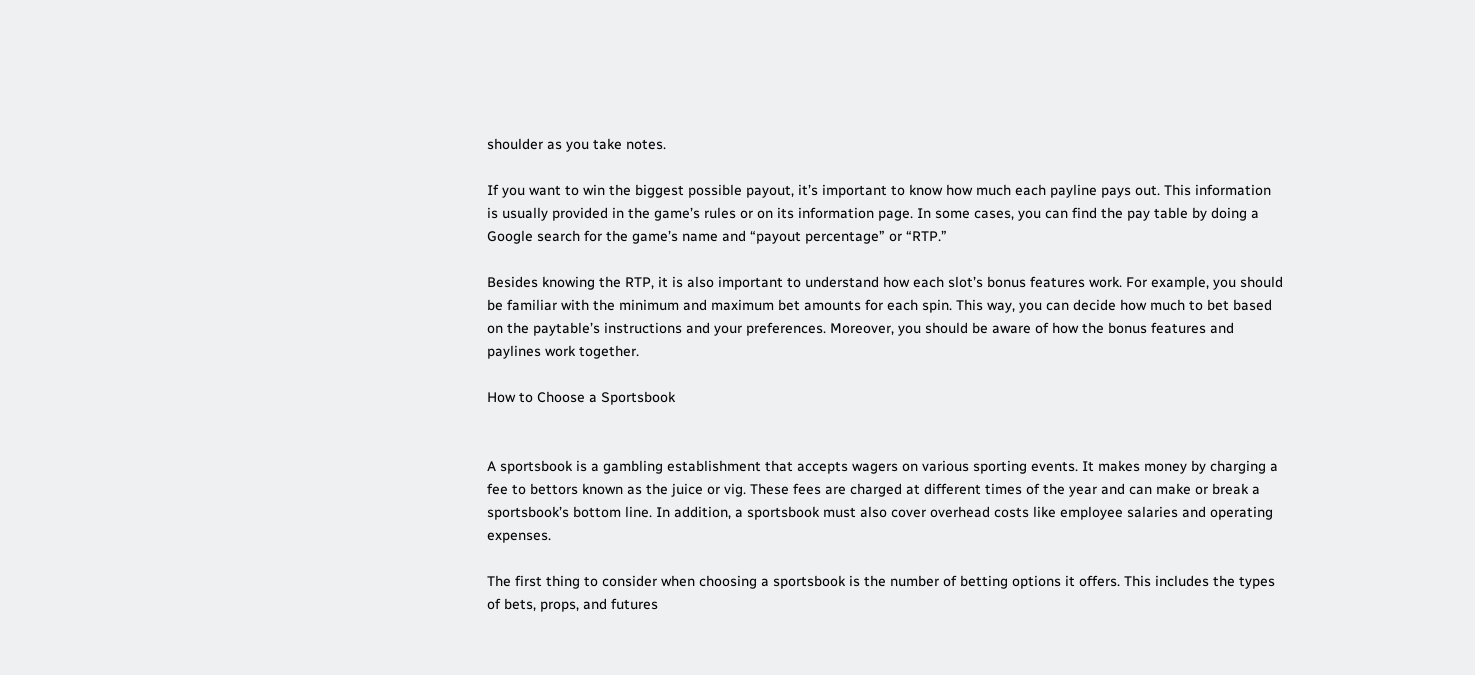shoulder as you take notes.

If you want to win the biggest possible payout, it’s important to know how much each payline pays out. This information is usually provided in the game’s rules or on its information page. In some cases, you can find the pay table by doing a Google search for the game’s name and “payout percentage” or “RTP.”

Besides knowing the RTP, it is also important to understand how each slot’s bonus features work. For example, you should be familiar with the minimum and maximum bet amounts for each spin. This way, you can decide how much to bet based on the paytable’s instructions and your preferences. Moreover, you should be aware of how the bonus features and paylines work together.

How to Choose a Sportsbook


A sportsbook is a gambling establishment that accepts wagers on various sporting events. It makes money by charging a fee to bettors known as the juice or vig. These fees are charged at different times of the year and can make or break a sportsbook’s bottom line. In addition, a sportsbook must also cover overhead costs like employee salaries and operating expenses.

The first thing to consider when choosing a sportsbook is the number of betting options it offers. This includes the types of bets, props, and futures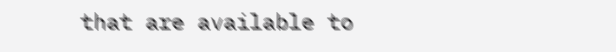that are available to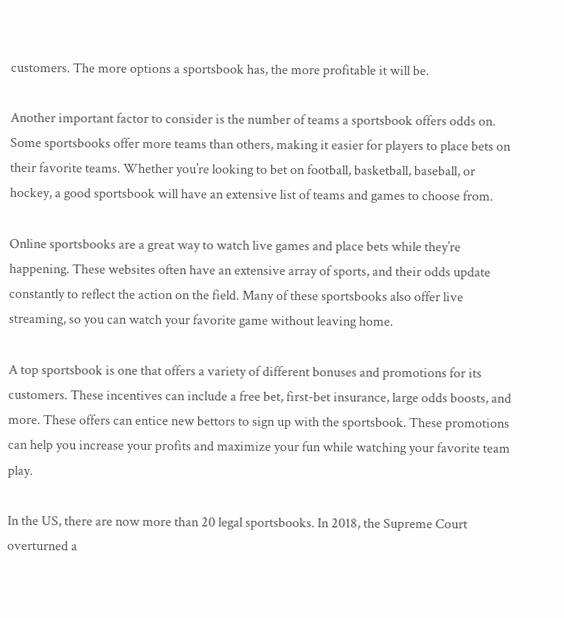customers. The more options a sportsbook has, the more profitable it will be.

Another important factor to consider is the number of teams a sportsbook offers odds on. Some sportsbooks offer more teams than others, making it easier for players to place bets on their favorite teams. Whether you’re looking to bet on football, basketball, baseball, or hockey, a good sportsbook will have an extensive list of teams and games to choose from.

Online sportsbooks are a great way to watch live games and place bets while they’re happening. These websites often have an extensive array of sports, and their odds update constantly to reflect the action on the field. Many of these sportsbooks also offer live streaming, so you can watch your favorite game without leaving home.

A top sportsbook is one that offers a variety of different bonuses and promotions for its customers. These incentives can include a free bet, first-bet insurance, large odds boosts, and more. These offers can entice new bettors to sign up with the sportsbook. These promotions can help you increase your profits and maximize your fun while watching your favorite team play.

In the US, there are now more than 20 legal sportsbooks. In 2018, the Supreme Court overturned a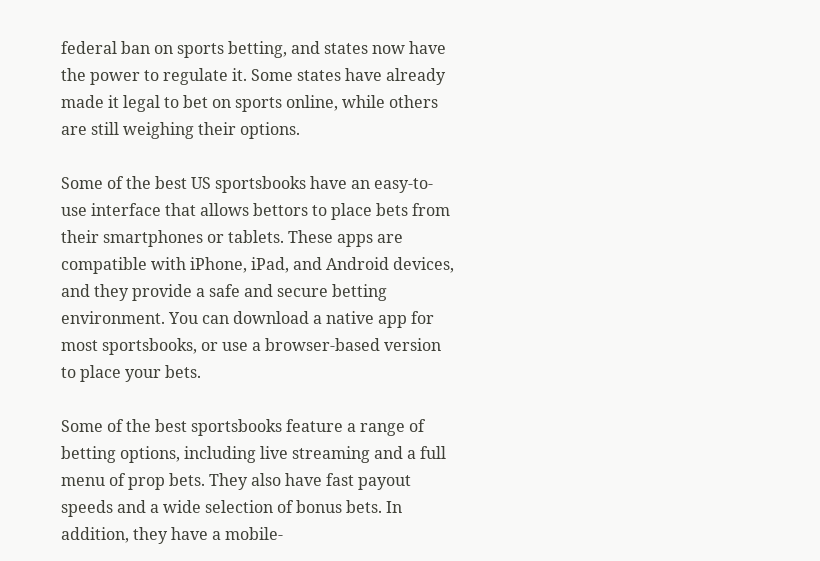federal ban on sports betting, and states now have the power to regulate it. Some states have already made it legal to bet on sports online, while others are still weighing their options.

Some of the best US sportsbooks have an easy-to-use interface that allows bettors to place bets from their smartphones or tablets. These apps are compatible with iPhone, iPad, and Android devices, and they provide a safe and secure betting environment. You can download a native app for most sportsbooks, or use a browser-based version to place your bets.

Some of the best sportsbooks feature a range of betting options, including live streaming and a full menu of prop bets. They also have fast payout speeds and a wide selection of bonus bets. In addition, they have a mobile-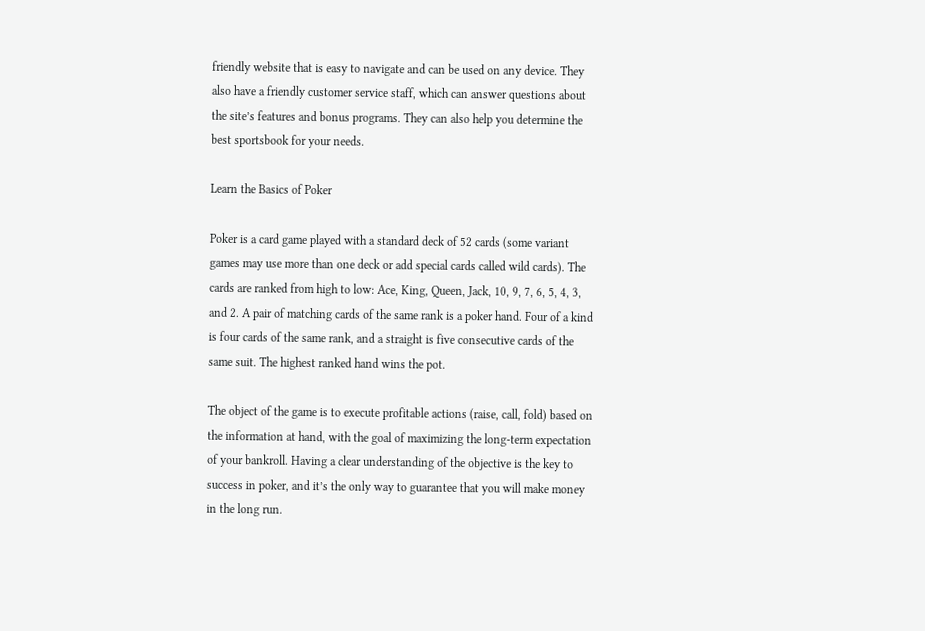friendly website that is easy to navigate and can be used on any device. They also have a friendly customer service staff, which can answer questions about the site’s features and bonus programs. They can also help you determine the best sportsbook for your needs.

Learn the Basics of Poker

Poker is a card game played with a standard deck of 52 cards (some variant games may use more than one deck or add special cards called wild cards). The cards are ranked from high to low: Ace, King, Queen, Jack, 10, 9, 7, 6, 5, 4, 3, and 2. A pair of matching cards of the same rank is a poker hand. Four of a kind is four cards of the same rank, and a straight is five consecutive cards of the same suit. The highest ranked hand wins the pot.

The object of the game is to execute profitable actions (raise, call, fold) based on the information at hand, with the goal of maximizing the long-term expectation of your bankroll. Having a clear understanding of the objective is the key to success in poker, and it’s the only way to guarantee that you will make money in the long run.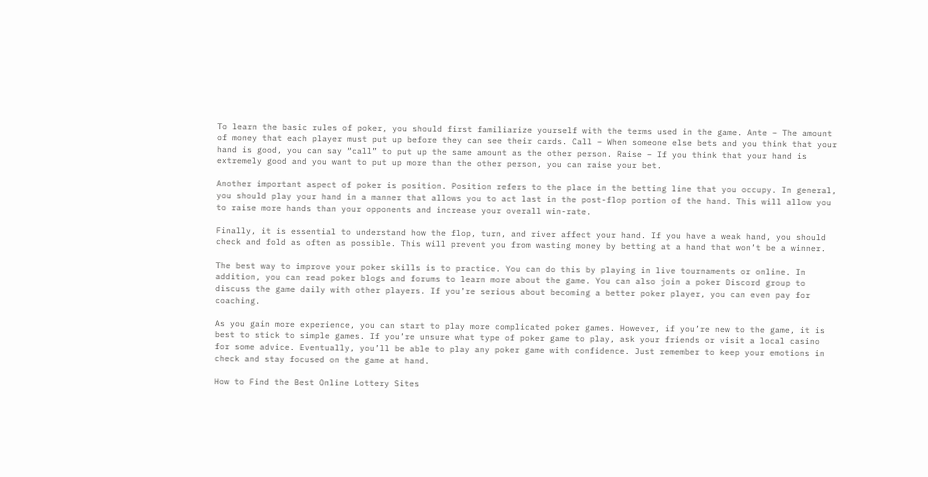To learn the basic rules of poker, you should first familiarize yourself with the terms used in the game. Ante – The amount of money that each player must put up before they can see their cards. Call – When someone else bets and you think that your hand is good, you can say “call” to put up the same amount as the other person. Raise – If you think that your hand is extremely good and you want to put up more than the other person, you can raise your bet.

Another important aspect of poker is position. Position refers to the place in the betting line that you occupy. In general, you should play your hand in a manner that allows you to act last in the post-flop portion of the hand. This will allow you to raise more hands than your opponents and increase your overall win-rate.

Finally, it is essential to understand how the flop, turn, and river affect your hand. If you have a weak hand, you should check and fold as often as possible. This will prevent you from wasting money by betting at a hand that won’t be a winner.

The best way to improve your poker skills is to practice. You can do this by playing in live tournaments or online. In addition, you can read poker blogs and forums to learn more about the game. You can also join a poker Discord group to discuss the game daily with other players. If you’re serious about becoming a better poker player, you can even pay for coaching.

As you gain more experience, you can start to play more complicated poker games. However, if you’re new to the game, it is best to stick to simple games. If you’re unsure what type of poker game to play, ask your friends or visit a local casino for some advice. Eventually, you’ll be able to play any poker game with confidence. Just remember to keep your emotions in check and stay focused on the game at hand.

How to Find the Best Online Lottery Sites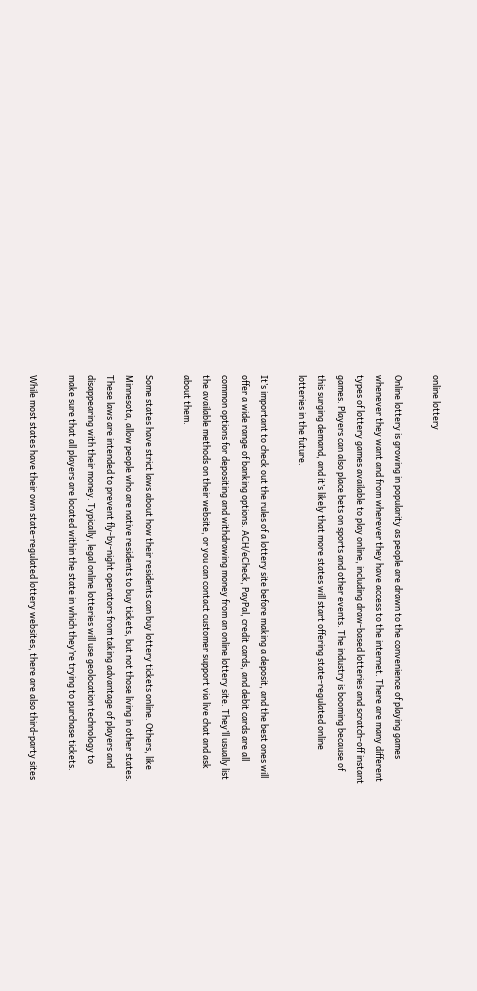online lottery

Online lottery is growing in popularity as people are drawn to the convenience of playing games whenever they want and from wherever they have access to the internet. There are many different types of lottery games available to play online, including draw-based lotteries and scratch-off instant games. Players can also place bets on sports and other events. The industry is booming because of this surging demand, and it’s likely that more states will start offering state-regulated online lotteries in the future.

It’s important to check out the rules of a lottery site before making a deposit, and the best ones will offer a wide range of banking options. ACH/eCheck, PayPal, credit cards, and debit cards are all common options for depositing and withdrawing money from an online lottery site. They’ll usually list the available methods on their website, or you can contact customer support via live chat and ask about them.

Some states have strict laws about how their residents can buy lottery tickets online. Others, like Minnesota, allow people who are native residents to buy tickets, but not those living in other states. These laws are intended to prevent fly-by-night operators from taking advantage of players and disappearing with their money. Typically, legal online lotteries will use geolocation technology to make sure that all players are located within the state in which they’re trying to purchase tickets.

While most states have their own state-regulated lottery websites, there are also third-party sites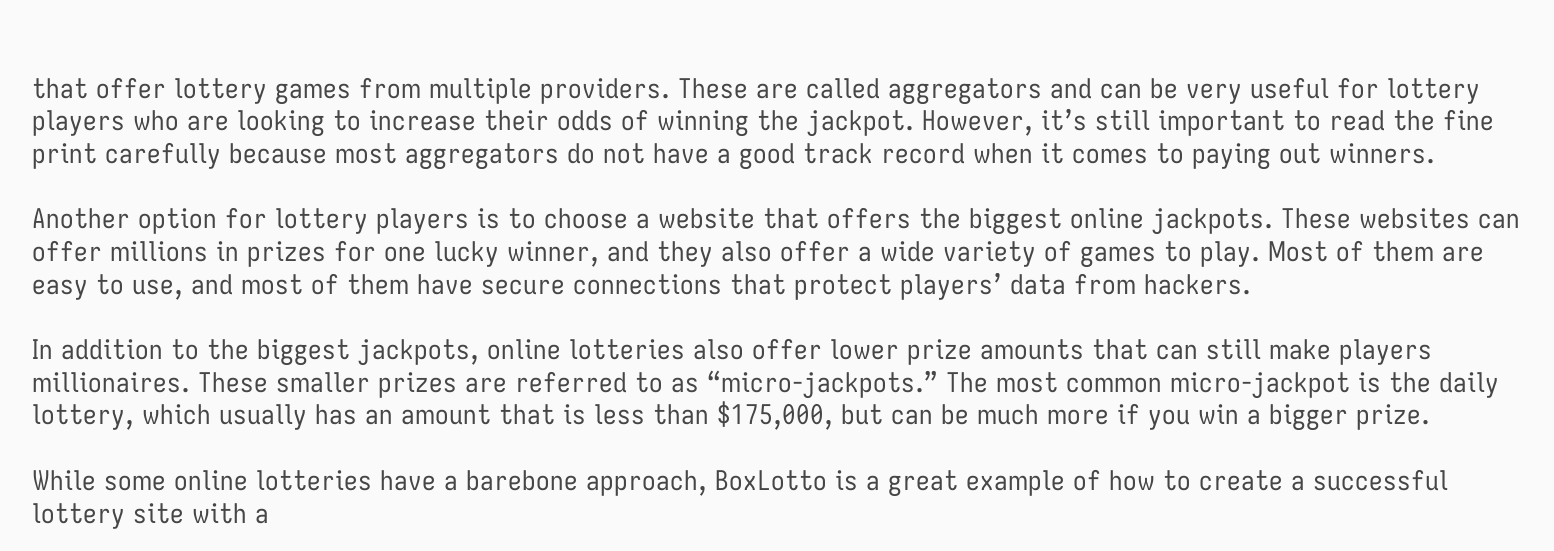that offer lottery games from multiple providers. These are called aggregators and can be very useful for lottery players who are looking to increase their odds of winning the jackpot. However, it’s still important to read the fine print carefully because most aggregators do not have a good track record when it comes to paying out winners.

Another option for lottery players is to choose a website that offers the biggest online jackpots. These websites can offer millions in prizes for one lucky winner, and they also offer a wide variety of games to play. Most of them are easy to use, and most of them have secure connections that protect players’ data from hackers.

In addition to the biggest jackpots, online lotteries also offer lower prize amounts that can still make players millionaires. These smaller prizes are referred to as “micro-jackpots.” The most common micro-jackpot is the daily lottery, which usually has an amount that is less than $175,000, but can be much more if you win a bigger prize.

While some online lotteries have a barebone approach, BoxLotto is a great example of how to create a successful lottery site with a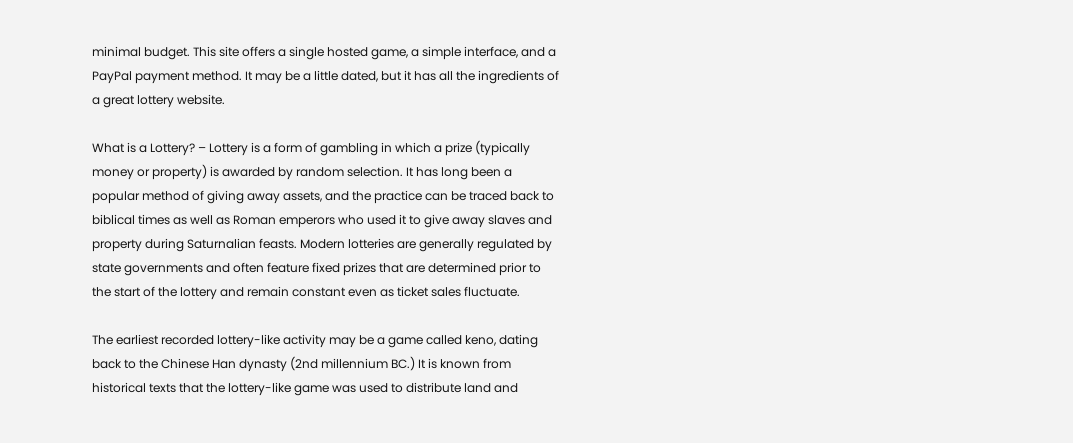minimal budget. This site offers a single hosted game, a simple interface, and a PayPal payment method. It may be a little dated, but it has all the ingredients of a great lottery website.

What is a Lottery? – Lottery is a form of gambling in which a prize (typically money or property) is awarded by random selection. It has long been a popular method of giving away assets, and the practice can be traced back to biblical times as well as Roman emperors who used it to give away slaves and property during Saturnalian feasts. Modern lotteries are generally regulated by state governments and often feature fixed prizes that are determined prior to the start of the lottery and remain constant even as ticket sales fluctuate.

The earliest recorded lottery-like activity may be a game called keno, dating back to the Chinese Han dynasty (2nd millennium BC.) It is known from historical texts that the lottery-like game was used to distribute land and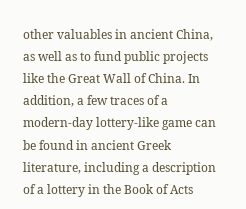other valuables in ancient China, as well as to fund public projects like the Great Wall of China. In addition, a few traces of a modern-day lottery-like game can be found in ancient Greek literature, including a description of a lottery in the Book of Acts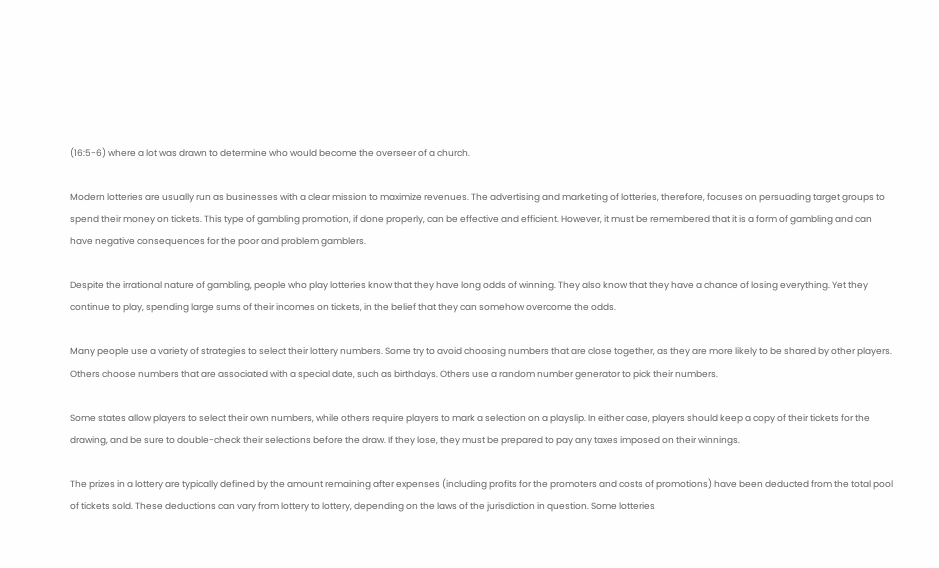(16:5-6) where a lot was drawn to determine who would become the overseer of a church.

Modern lotteries are usually run as businesses with a clear mission to maximize revenues. The advertising and marketing of lotteries, therefore, focuses on persuading target groups to spend their money on tickets. This type of gambling promotion, if done properly, can be effective and efficient. However, it must be remembered that it is a form of gambling and can have negative consequences for the poor and problem gamblers.

Despite the irrational nature of gambling, people who play lotteries know that they have long odds of winning. They also know that they have a chance of losing everything. Yet they continue to play, spending large sums of their incomes on tickets, in the belief that they can somehow overcome the odds.

Many people use a variety of strategies to select their lottery numbers. Some try to avoid choosing numbers that are close together, as they are more likely to be shared by other players. Others choose numbers that are associated with a special date, such as birthdays. Others use a random number generator to pick their numbers.

Some states allow players to select their own numbers, while others require players to mark a selection on a playslip. In either case, players should keep a copy of their tickets for the drawing, and be sure to double-check their selections before the draw. If they lose, they must be prepared to pay any taxes imposed on their winnings.

The prizes in a lottery are typically defined by the amount remaining after expenses (including profits for the promoters and costs of promotions) have been deducted from the total pool of tickets sold. These deductions can vary from lottery to lottery, depending on the laws of the jurisdiction in question. Some lotteries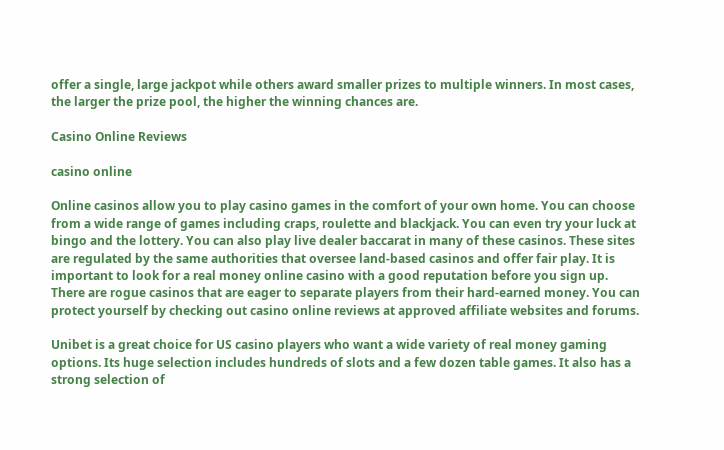offer a single, large jackpot while others award smaller prizes to multiple winners. In most cases, the larger the prize pool, the higher the winning chances are.

Casino Online Reviews

casino online

Online casinos allow you to play casino games in the comfort of your own home. You can choose from a wide range of games including craps, roulette and blackjack. You can even try your luck at bingo and the lottery. You can also play live dealer baccarat in many of these casinos. These sites are regulated by the same authorities that oversee land-based casinos and offer fair play. It is important to look for a real money online casino with a good reputation before you sign up. There are rogue casinos that are eager to separate players from their hard-earned money. You can protect yourself by checking out casino online reviews at approved affiliate websites and forums.

Unibet is a great choice for US casino players who want a wide variety of real money gaming options. Its huge selection includes hundreds of slots and a few dozen table games. It also has a strong selection of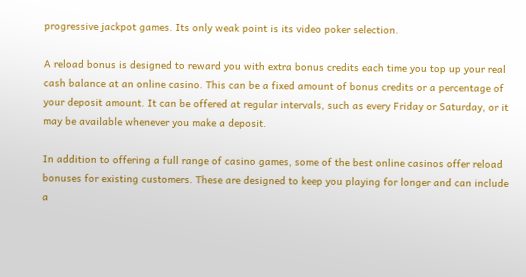progressive jackpot games. Its only weak point is its video poker selection.

A reload bonus is designed to reward you with extra bonus credits each time you top up your real cash balance at an online casino. This can be a fixed amount of bonus credits or a percentage of your deposit amount. It can be offered at regular intervals, such as every Friday or Saturday, or it may be available whenever you make a deposit.

In addition to offering a full range of casino games, some of the best online casinos offer reload bonuses for existing customers. These are designed to keep you playing for longer and can include a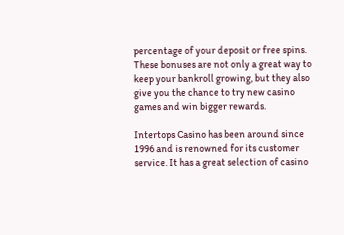percentage of your deposit or free spins. These bonuses are not only a great way to keep your bankroll growing, but they also give you the chance to try new casino games and win bigger rewards.

Intertops Casino has been around since 1996 and is renowned for its customer service. It has a great selection of casino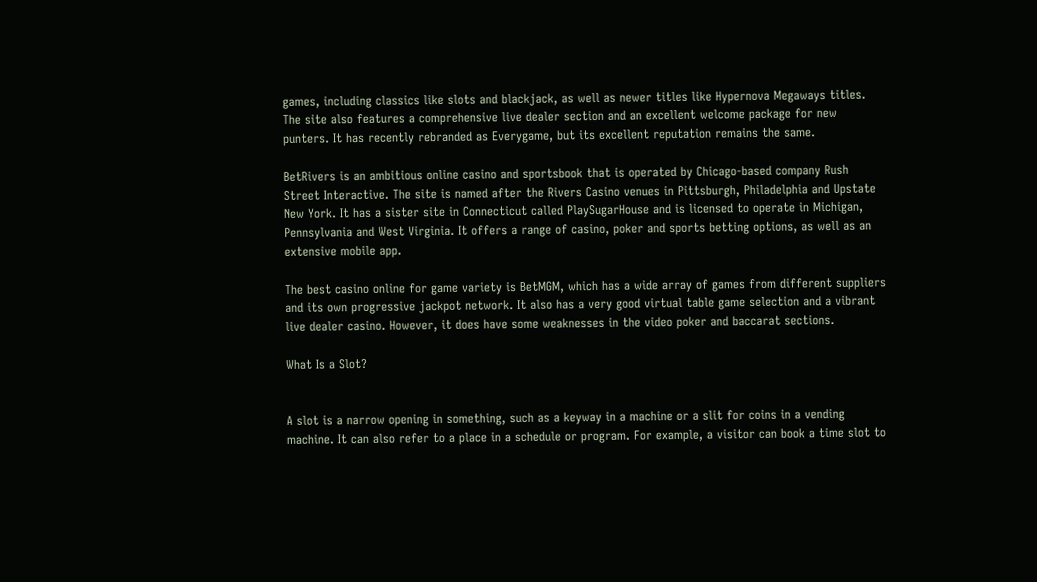games, including classics like slots and blackjack, as well as newer titles like Hypernova Megaways titles. The site also features a comprehensive live dealer section and an excellent welcome package for new punters. It has recently rebranded as Everygame, but its excellent reputation remains the same.

BetRivers is an ambitious online casino and sportsbook that is operated by Chicago-based company Rush Street Interactive. The site is named after the Rivers Casino venues in Pittsburgh, Philadelphia and Upstate New York. It has a sister site in Connecticut called PlaySugarHouse and is licensed to operate in Michigan, Pennsylvania and West Virginia. It offers a range of casino, poker and sports betting options, as well as an extensive mobile app.

The best casino online for game variety is BetMGM, which has a wide array of games from different suppliers and its own progressive jackpot network. It also has a very good virtual table game selection and a vibrant live dealer casino. However, it does have some weaknesses in the video poker and baccarat sections.

What Is a Slot?


A slot is a narrow opening in something, such as a keyway in a machine or a slit for coins in a vending machine. It can also refer to a place in a schedule or program. For example, a visitor can book a time slot to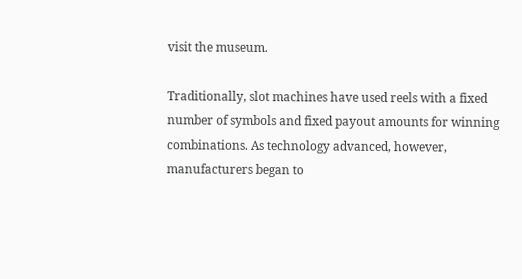visit the museum.

Traditionally, slot machines have used reels with a fixed number of symbols and fixed payout amounts for winning combinations. As technology advanced, however, manufacturers began to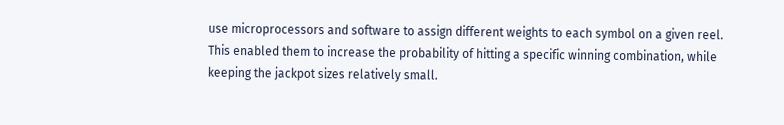use microprocessors and software to assign different weights to each symbol on a given reel. This enabled them to increase the probability of hitting a specific winning combination, while keeping the jackpot sizes relatively small.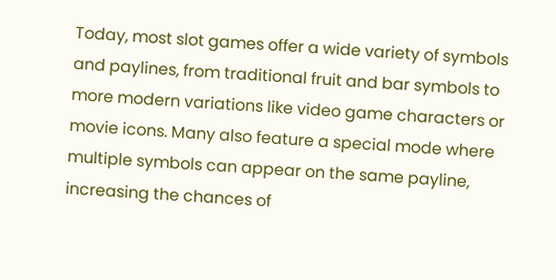Today, most slot games offer a wide variety of symbols and paylines, from traditional fruit and bar symbols to more modern variations like video game characters or movie icons. Many also feature a special mode where multiple symbols can appear on the same payline, increasing the chances of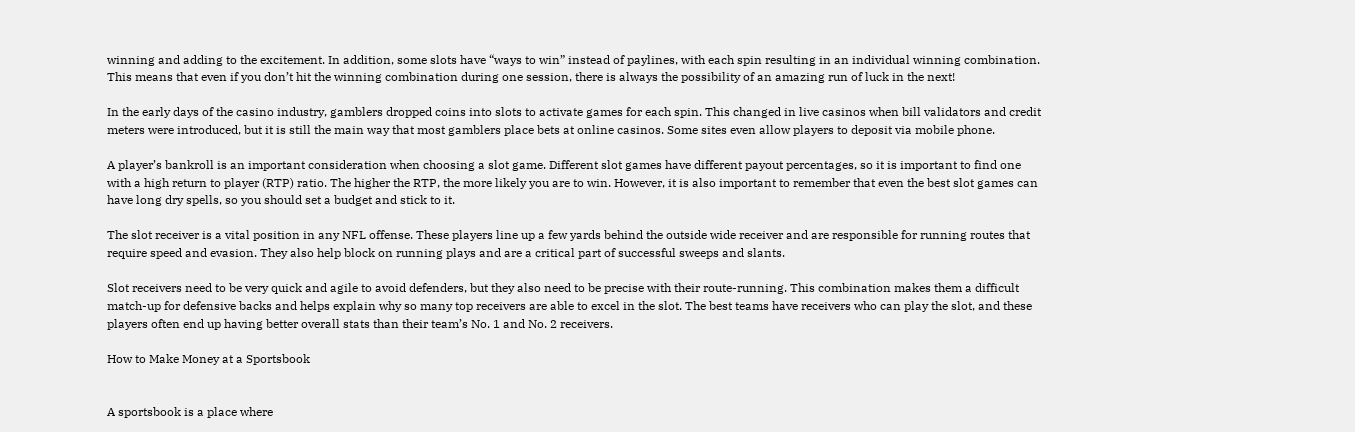winning and adding to the excitement. In addition, some slots have “ways to win” instead of paylines, with each spin resulting in an individual winning combination. This means that even if you don’t hit the winning combination during one session, there is always the possibility of an amazing run of luck in the next!

In the early days of the casino industry, gamblers dropped coins into slots to activate games for each spin. This changed in live casinos when bill validators and credit meters were introduced, but it is still the main way that most gamblers place bets at online casinos. Some sites even allow players to deposit via mobile phone.

A player’s bankroll is an important consideration when choosing a slot game. Different slot games have different payout percentages, so it is important to find one with a high return to player (RTP) ratio. The higher the RTP, the more likely you are to win. However, it is also important to remember that even the best slot games can have long dry spells, so you should set a budget and stick to it.

The slot receiver is a vital position in any NFL offense. These players line up a few yards behind the outside wide receiver and are responsible for running routes that require speed and evasion. They also help block on running plays and are a critical part of successful sweeps and slants.

Slot receivers need to be very quick and agile to avoid defenders, but they also need to be precise with their route-running. This combination makes them a difficult match-up for defensive backs and helps explain why so many top receivers are able to excel in the slot. The best teams have receivers who can play the slot, and these players often end up having better overall stats than their team’s No. 1 and No. 2 receivers.

How to Make Money at a Sportsbook


A sportsbook is a place where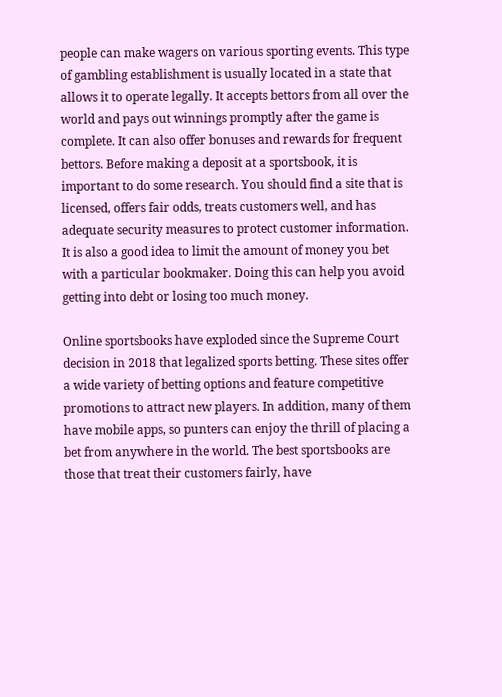people can make wagers on various sporting events. This type of gambling establishment is usually located in a state that allows it to operate legally. It accepts bettors from all over the world and pays out winnings promptly after the game is complete. It can also offer bonuses and rewards for frequent bettors. Before making a deposit at a sportsbook, it is important to do some research. You should find a site that is licensed, offers fair odds, treats customers well, and has adequate security measures to protect customer information. It is also a good idea to limit the amount of money you bet with a particular bookmaker. Doing this can help you avoid getting into debt or losing too much money.

Online sportsbooks have exploded since the Supreme Court decision in 2018 that legalized sports betting. These sites offer a wide variety of betting options and feature competitive promotions to attract new players. In addition, many of them have mobile apps, so punters can enjoy the thrill of placing a bet from anywhere in the world. The best sportsbooks are those that treat their customers fairly, have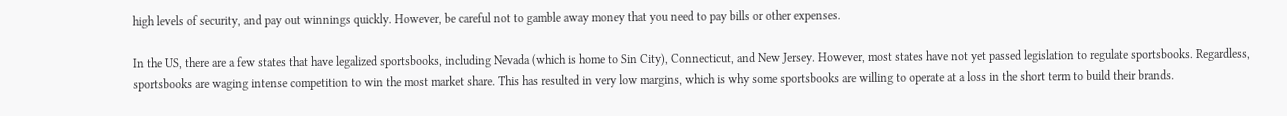high levels of security, and pay out winnings quickly. However, be careful not to gamble away money that you need to pay bills or other expenses.

In the US, there are a few states that have legalized sportsbooks, including Nevada (which is home to Sin City), Connecticut, and New Jersey. However, most states have not yet passed legislation to regulate sportsbooks. Regardless, sportsbooks are waging intense competition to win the most market share. This has resulted in very low margins, which is why some sportsbooks are willing to operate at a loss in the short term to build their brands.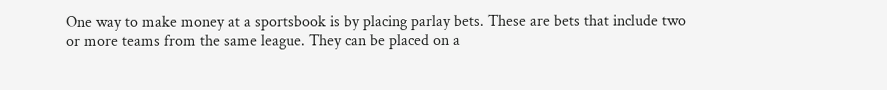One way to make money at a sportsbook is by placing parlay bets. These are bets that include two or more teams from the same league. They can be placed on a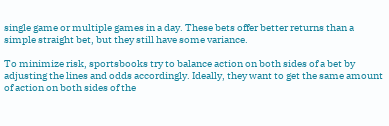single game or multiple games in a day. These bets offer better returns than a simple straight bet, but they still have some variance.

To minimize risk, sportsbooks try to balance action on both sides of a bet by adjusting the lines and odds accordingly. Ideally, they want to get the same amount of action on both sides of the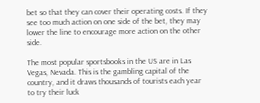bet so that they can cover their operating costs. If they see too much action on one side of the bet, they may lower the line to encourage more action on the other side.

The most popular sportsbooks in the US are in Las Vegas, Nevada. This is the gambling capital of the country, and it draws thousands of tourists each year to try their luck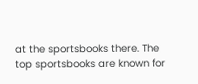at the sportsbooks there. The top sportsbooks are known for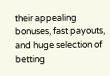their appealing bonuses, fast payouts, and huge selection of betting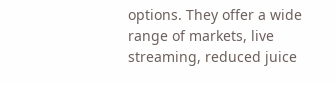options. They offer a wide range of markets, live streaming, reduced juice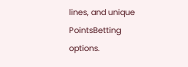lines, and unique PointsBetting options.